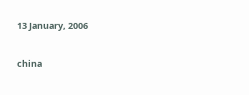13 January, 2006

china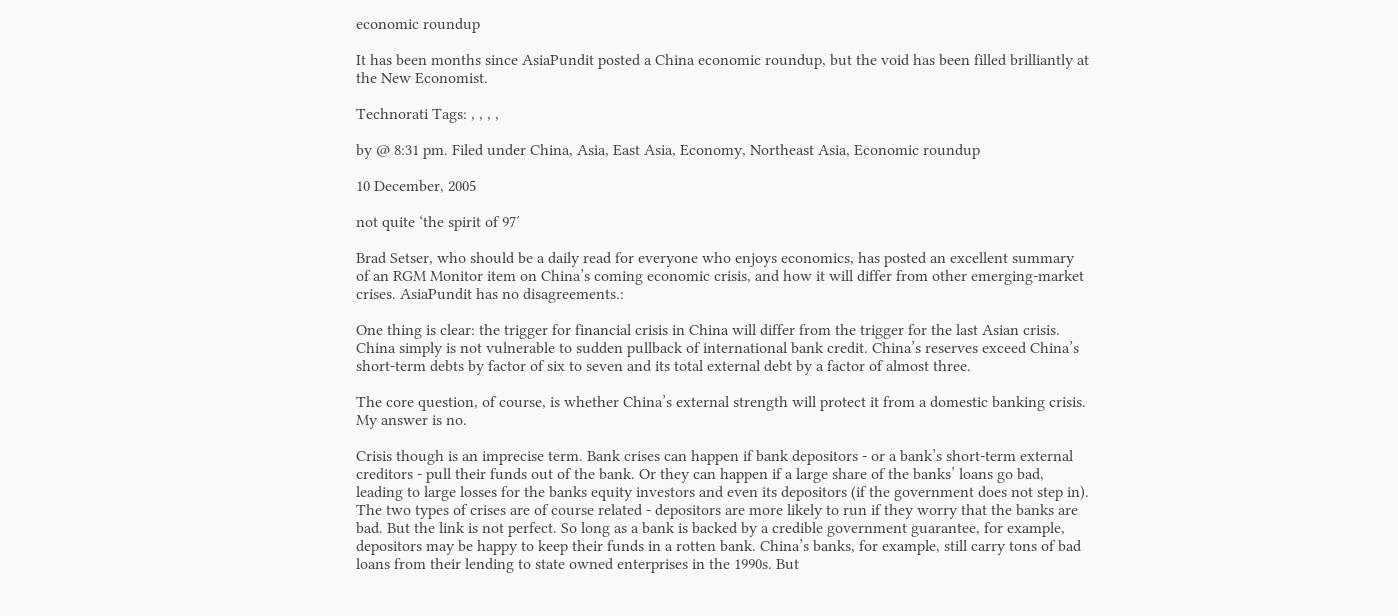economic roundup

It has been months since AsiaPundit posted a China economic roundup, but the void has been filled brilliantly at the New Economist.

Technorati Tags: , , , ,

by @ 8:31 pm. Filed under China, Asia, East Asia, Economy, Northeast Asia, Economic roundup

10 December, 2005

not quite ‘the spirit of 97′

Brad Setser, who should be a daily read for everyone who enjoys economics, has posted an excellent summary of an RGM Monitor item on China’s coming economic crisis, and how it will differ from other emerging-market crises. AsiaPundit has no disagreements.:

One thing is clear: the trigger for financial crisis in China will differ from the trigger for the last Asian crisis. China simply is not vulnerable to sudden pullback of international bank credit. China’s reserves exceed China’s short-term debts by factor of six to seven and its total external debt by a factor of almost three.

The core question, of course, is whether China’s external strength will protect it from a domestic banking crisis. My answer is no.

Crisis though is an imprecise term. Bank crises can happen if bank depositors - or a bank’s short-term external creditors - pull their funds out of the bank. Or they can happen if a large share of the banks’ loans go bad, leading to large losses for the banks equity investors and even its depositors (if the government does not step in). The two types of crises are of course related - depositors are more likely to run if they worry that the banks are bad. But the link is not perfect. So long as a bank is backed by a credible government guarantee, for example, depositors may be happy to keep their funds in a rotten bank. China’s banks, for example, still carry tons of bad loans from their lending to state owned enterprises in the 1990s. But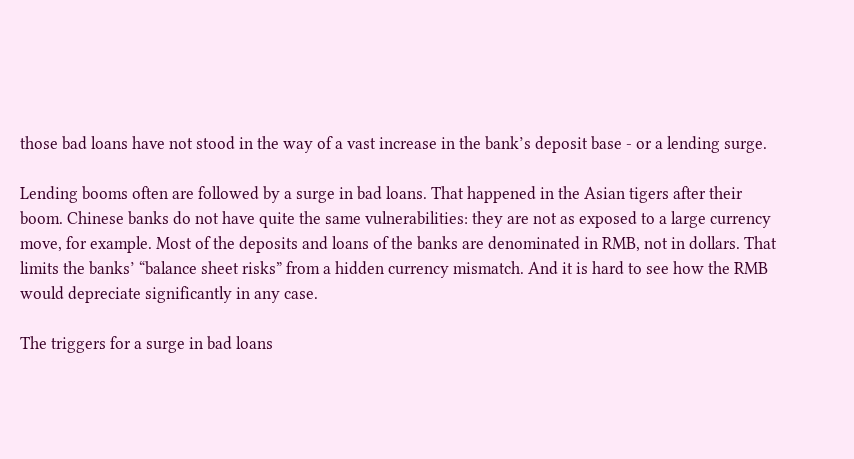those bad loans have not stood in the way of a vast increase in the bank’s deposit base - or a lending surge.

Lending booms often are followed by a surge in bad loans. That happened in the Asian tigers after their boom. Chinese banks do not have quite the same vulnerabilities: they are not as exposed to a large currency move, for example. Most of the deposits and loans of the banks are denominated in RMB, not in dollars. That limits the banks’ “balance sheet risks” from a hidden currency mismatch. And it is hard to see how the RMB would depreciate significantly in any case.

The triggers for a surge in bad loans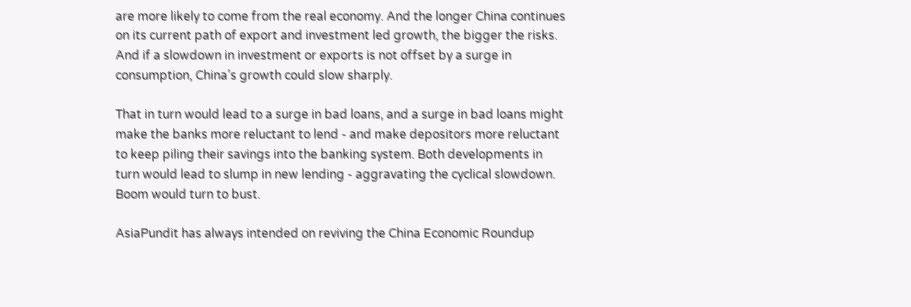are more likely to come from the real economy. And the longer China continues on its current path of export and investment led growth, the bigger the risks. And if a slowdown in investment or exports is not offset by a surge in consumption, China’s growth could slow sharply.

That in turn would lead to a surge in bad loans, and a surge in bad loans might make the banks more reluctant to lend - and make depositors more reluctant to keep piling their savings into the banking system. Both developments in turn would lead to slump in new lending - aggravating the cyclical slowdown. Boom would turn to bust.

AsiaPundit has always intended on reviving the China Economic Roundup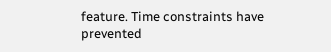feature. Time constraints have prevented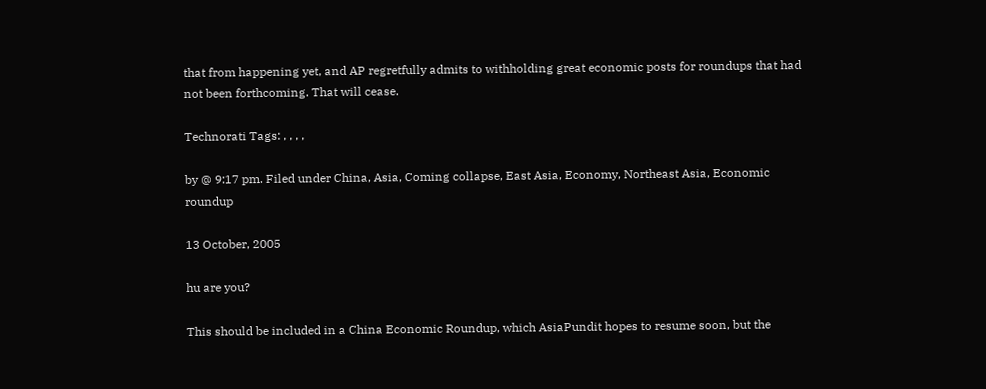that from happening yet, and AP regretfully admits to withholding great economic posts for roundups that had not been forthcoming. That will cease.

Technorati Tags: , , , ,

by @ 9:17 pm. Filed under China, Asia, Coming collapse, East Asia, Economy, Northeast Asia, Economic roundup

13 October, 2005

hu are you?

This should be included in a China Economic Roundup, which AsiaPundit hopes to resume soon, but the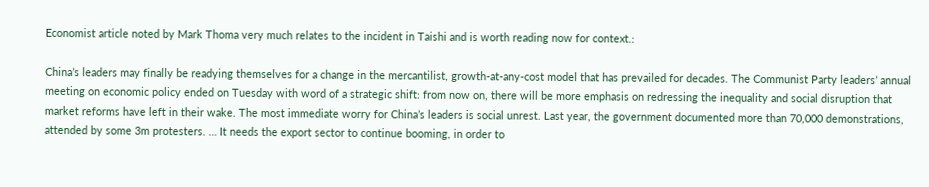Economist article noted by Mark Thoma very much relates to the incident in Taishi and is worth reading now for context.:

China’s leaders may finally be readying themselves for a change in the mercantilist, growth-at-any-cost model that has prevailed for decades. The Communist Party leaders’ annual meeting on economic policy ended on Tuesday with word of a strategic shift: from now on, there will be more emphasis on redressing the inequality and social disruption that market reforms have left in their wake. The most immediate worry for China’s leaders is social unrest. Last year, the government documented more than 70,000 demonstrations, attended by some 3m protesters. … It needs the export sector to continue booming, in order to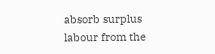absorb surplus labour from the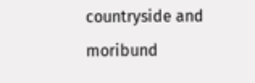countryside and moribund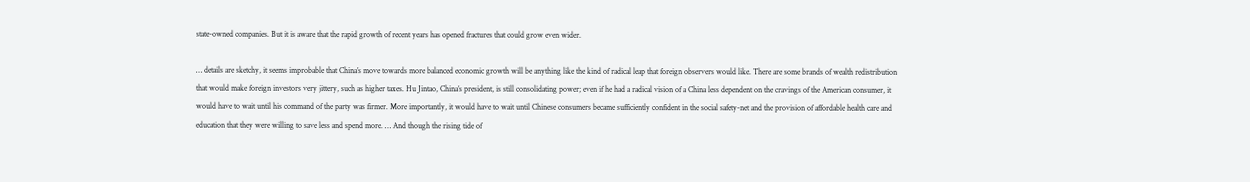state-owned companies. But it is aware that the rapid growth of recent years has opened fractures that could grow even wider.

… details are sketchy, it seems improbable that China’s move towards more balanced economic growth will be anything like the kind of radical leap that foreign observers would like. There are some brands of wealth redistribution that would make foreign investors very jittery, such as higher taxes. Hu Jintao, China’s president, is still consolidating power; even if he had a radical vision of a China less dependent on the cravings of the American consumer, it would have to wait until his command of the party was firmer. More importantly, it would have to wait until Chinese consumers became sufficiently confident in the social safety-net and the provision of affordable health care and education that they were willing to save less and spend more. … And though the rising tide of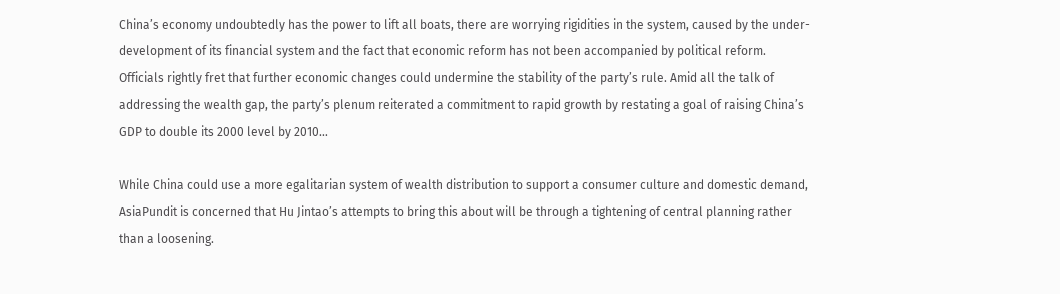China’s economy undoubtedly has the power to lift all boats, there are worrying rigidities in the system, caused by the under-development of its financial system and the fact that economic reform has not been accompanied by political reform. Officials rightly fret that further economic changes could undermine the stability of the party’s rule. Amid all the talk of addressing the wealth gap, the party’s plenum reiterated a commitment to rapid growth by restating a goal of raising China’s GDP to double its 2000 level by 2010…

While China could use a more egalitarian system of wealth distribution to support a consumer culture and domestic demand, AsiaPundit is concerned that Hu Jintao’s attempts to bring this about will be through a tightening of central planning rather than a loosening.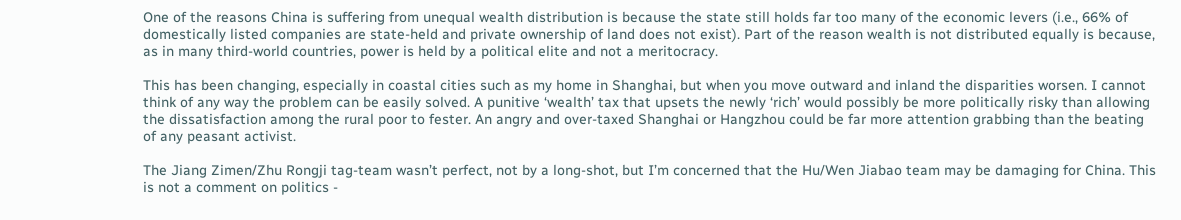One of the reasons China is suffering from unequal wealth distribution is because the state still holds far too many of the economic levers (i.e., 66% of domestically listed companies are state-held and private ownership of land does not exist). Part of the reason wealth is not distributed equally is because, as in many third-world countries, power is held by a political elite and not a meritocracy.

This has been changing, especially in coastal cities such as my home in Shanghai, but when you move outward and inland the disparities worsen. I cannot think of any way the problem can be easily solved. A punitive ‘wealth’ tax that upsets the newly ‘rich’ would possibly be more politically risky than allowing the dissatisfaction among the rural poor to fester. An angry and over-taxed Shanghai or Hangzhou could be far more attention grabbing than the beating of any peasant activist.

The Jiang Zimen/Zhu Rongji tag-team wasn’t perfect, not by a long-shot, but I’m concerned that the Hu/Wen Jiabao team may be damaging for China. This is not a comment on politics -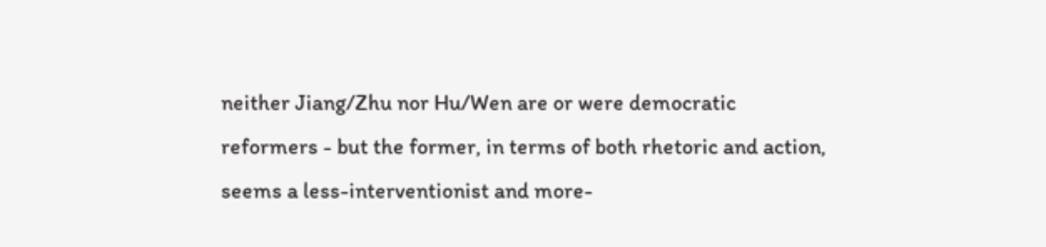neither Jiang/Zhu nor Hu/Wen are or were democratic reformers - but the former, in terms of both rhetoric and action, seems a less-interventionist and more-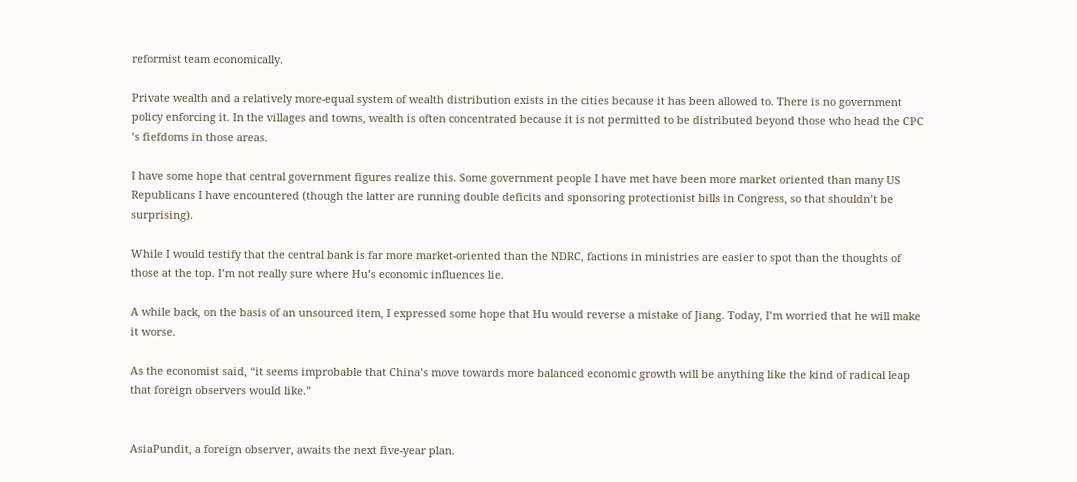reformist team economically.

Private wealth and a relatively more-equal system of wealth distribution exists in the cities because it has been allowed to. There is no government policy enforcing it. In the villages and towns, wealth is often concentrated because it is not permitted to be distributed beyond those who head the CPC ’s fiefdoms in those areas.

I have some hope that central government figures realize this. Some government people I have met have been more market oriented than many US Republicans I have encountered (though the latter are running double deficits and sponsoring protectionist bills in Congress, so that shouldn’t be surprising).

While I would testify that the central bank is far more market-oriented than the NDRC, factions in ministries are easier to spot than the thoughts of those at the top. I’m not really sure where Hu’s economic influences lie.

A while back, on the basis of an unsourced item, I expressed some hope that Hu would reverse a mistake of Jiang. Today, I’m worried that he will make it worse.

As the economist said, “it seems improbable that China’s move towards more balanced economic growth will be anything like the kind of radical leap that foreign observers would like.”


AsiaPundit, a foreign observer, awaits the next five-year plan.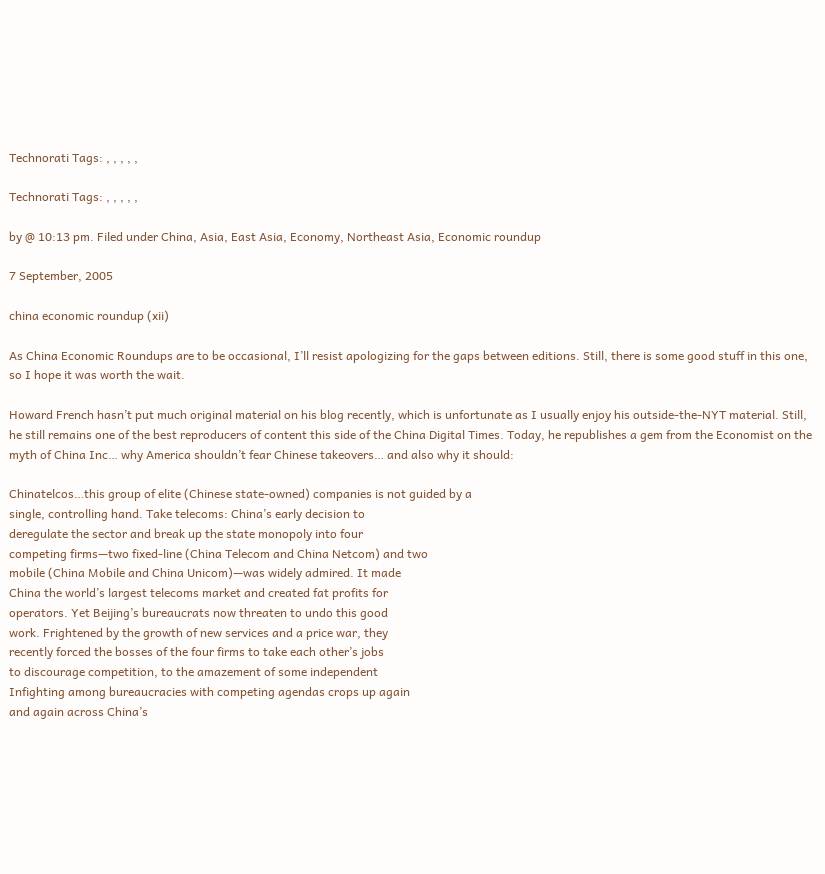Technorati Tags: , , , , ,

Technorati Tags: , , , , ,

by @ 10:13 pm. Filed under China, Asia, East Asia, Economy, Northeast Asia, Economic roundup

7 September, 2005

china economic roundup (xii)

As China Economic Roundups are to be occasional, I’ll resist apologizing for the gaps between editions. Still, there is some good stuff in this one, so I hope it was worth the wait.

Howard French hasn’t put much original material on his blog recently, which is unfortunate as I usually enjoy his outside-the-NYT material. Still, he still remains one of the best reproducers of content this side of the China Digital Times. Today, he republishes a gem from the Economist on the myth of China Inc… why America shouldn’t fear Chinese takeovers… and also why it should:

Chinatelcos…this group of elite (Chinese state-owned) companies is not guided by a
single, controlling hand. Take telecoms: China’s early decision to
deregulate the sector and break up the state monopoly into four
competing firms—two fixed-line (China Telecom and China Netcom) and two
mobile (China Mobile and China Unicom)—was widely admired. It made
China the world’s largest telecoms market and created fat profits for
operators. Yet Beijing’s bureaucrats now threaten to undo this good
work. Frightened by the growth of new services and a price war, they
recently forced the bosses of the four firms to take each other’s jobs
to discourage competition, to the amazement of some independent
Infighting among bureaucracies with competing agendas crops up again
and again across China’s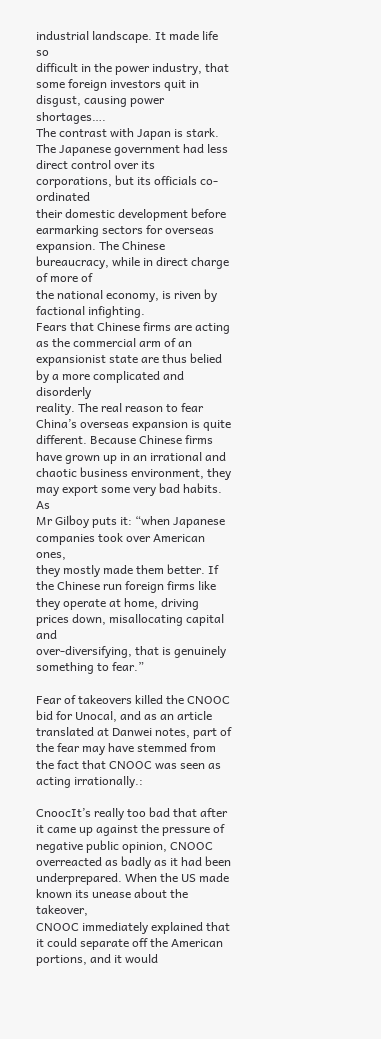industrial landscape. It made life so
difficult in the power industry, that some foreign investors quit in
disgust, causing power shortages….
The contrast with Japan is stark. The Japanese government had less
direct control over its corporations, but its officials co-ordinated
their domestic development before earmarking sectors for overseas
expansion. The Chinese bureaucracy, while in direct charge of more of
the national economy, is riven by factional infighting.
Fears that Chinese firms are acting as the commercial arm of an
expansionist state are thus belied by a more complicated and disorderly
reality. The real reason to fear China’s overseas expansion is quite
different. Because Chinese firms have grown up in an irrational and
chaotic business environment, they may export some very bad habits. As
Mr Gilboy puts it: “when Japanese companies took over American ones,
they mostly made them better. If the Chinese run foreign firms like
they operate at home, driving prices down, misallocating capital and
over-diversifying, that is genuinely something to fear.”

Fear of takeovers killed the CNOOC bid for Unocal, and as an article translated at Danwei notes, part of the fear may have stemmed from the fact that CNOOC was seen as acting irrationally.:

CnoocIt’s really too bad that after it came up against the pressure of
negative public opinion, CNOOC overreacted as badly as it had been
underprepared. When the US made known its unease about the takeover,
CNOOC immediately explained that it could separate off the American
portions, and it would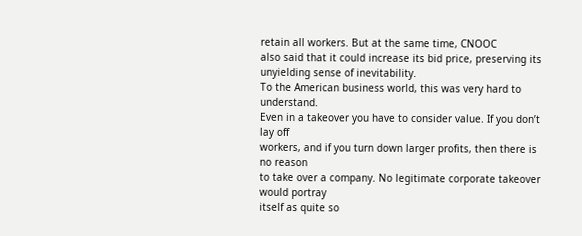retain all workers. But at the same time, CNOOC
also said that it could increase its bid price, preserving its
unyielding sense of inevitability.
To the American business world, this was very hard to understand.
Even in a takeover you have to consider value. If you don’t lay off
workers, and if you turn down larger profits, then there is no reason
to take over a company. No legitimate corporate takeover would portray
itself as quite so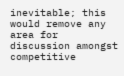inevitable; this would remove any area for
discussion amongst competitive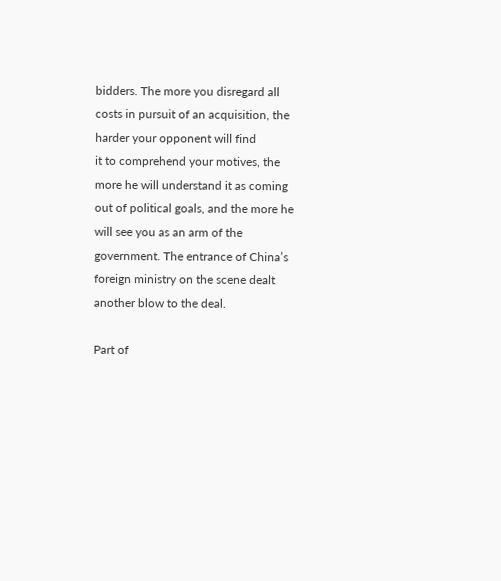bidders. The more you disregard all
costs in pursuit of an acquisition, the harder your opponent will find
it to comprehend your motives, the more he will understand it as coming
out of political goals, and the more he will see you as an arm of the
government. The entrance of China’s foreign ministry on the scene dealt
another blow to the deal.

Part of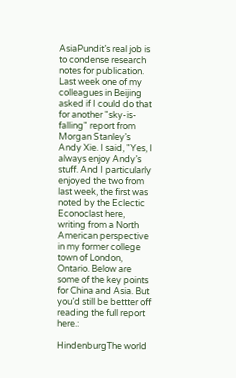AsiaPundit’s real job is to condense research notes for publication. Last week one of my colleagues in Beijing asked if I could do that for another "sky-is-falling" report from Morgan Stanley’s Andy Xie. I said, "Yes, I always enjoy Andy’s stuff. And I particularly enjoyed the two from last week, the first was noted by the Eclectic Econoclast here, writing from a North American perspective in my former college town of London, Ontario. Below are some of the key points for China and Asia. But you’d still be bettter off reading the full report here.:

HindenburgThe world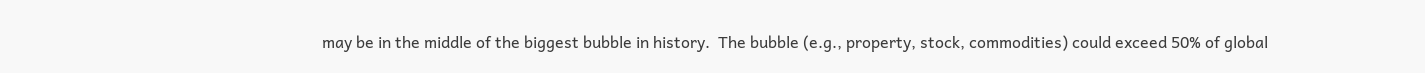may be in the middle of the biggest bubble in history.  The bubble (e.g., property, stock, commodities) could exceed 50% of global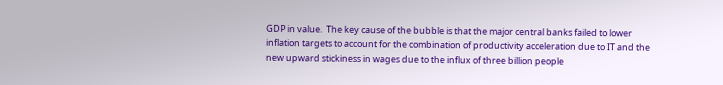GDP in value.  The key cause of the bubble is that the major central banks failed to lower inflation targets to account for the combination of productivity acceleration due to IT and the new upward stickiness in wages due to the influx of three billion people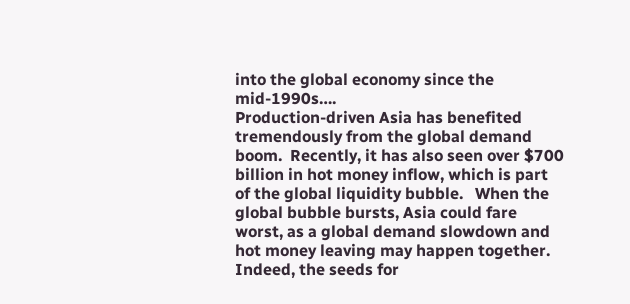into the global economy since the  mid-1990s….
Production-driven Asia has benefited tremendously from the global demand boom.  Recently, it has also seen over $700 billion in hot money inflow, which is part of the global liquidity bubble.   When the global bubble bursts, Asia could fare worst, as a global demand slowdown and hot money leaving may happen together.  Indeed, the seeds for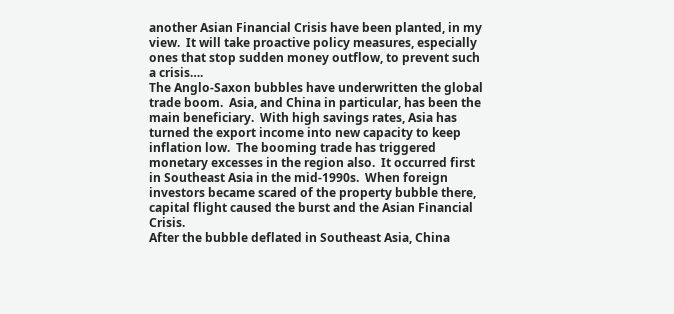another Asian Financial Crisis have been planted, in my view.  It will take proactive policy measures, especially ones that stop sudden money outflow, to prevent such a crisis….
The Anglo-Saxon bubbles have underwritten the global trade boom.  Asia, and China in particular, has been the main beneficiary.  With high savings rates, Asia has turned the export income into new capacity to keep inflation low.  The booming trade has triggered monetary excesses in the region also.  It occurred first in Southeast Asia in the mid-1990s.  When foreign investors became scared of the property bubble there, capital flight caused the burst and the Asian Financial Crisis.
After the bubble deflated in Southeast Asia, China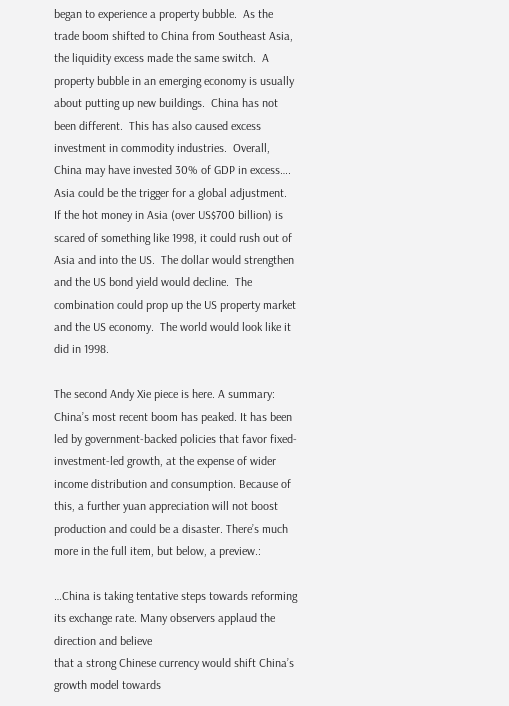began to experience a property bubble.  As the trade boom shifted to China from Southeast Asia, the liquidity excess made the same switch.  A property bubble in an emerging economy is usually about putting up new buildings.  China has not been different.  This has also caused excess investment in commodity industries.  Overall, China may have invested 30% of GDP in excess….
Asia could be the trigger for a global adjustment.  If the hot money in Asia (over US$700 billion) is scared of something like 1998, it could rush out of Asia and into the US.  The dollar would strengthen and the US bond yield would decline.  The combination could prop up the US property market and the US economy.  The world would look like it did in 1998.

The second Andy Xie piece is here. A summary: China’s most recent boom has peaked. It has been led by government-backed policies that favor fixed-investment-led growth, at the expense of wider income distribution and consumption. Because of this, a further yuan appreciation will not boost production and could be a disaster. There’s much more in the full item, but below, a preview.:

…China is taking tentative steps towards reforming
its exchange rate. Many observers applaud the direction and believe
that a strong Chinese currency would shift China’s growth model towards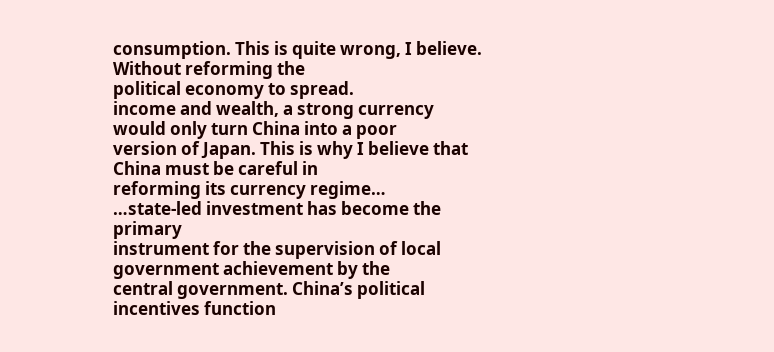consumption. This is quite wrong, I believe. Without reforming the
political economy to spread.
income and wealth, a strong currency would only turn China into a poor
version of Japan. This is why I believe that China must be careful in
reforming its currency regime…
…state-led investment has become the primary
instrument for the supervision of local government achievement by the
central government. China’s political incentives function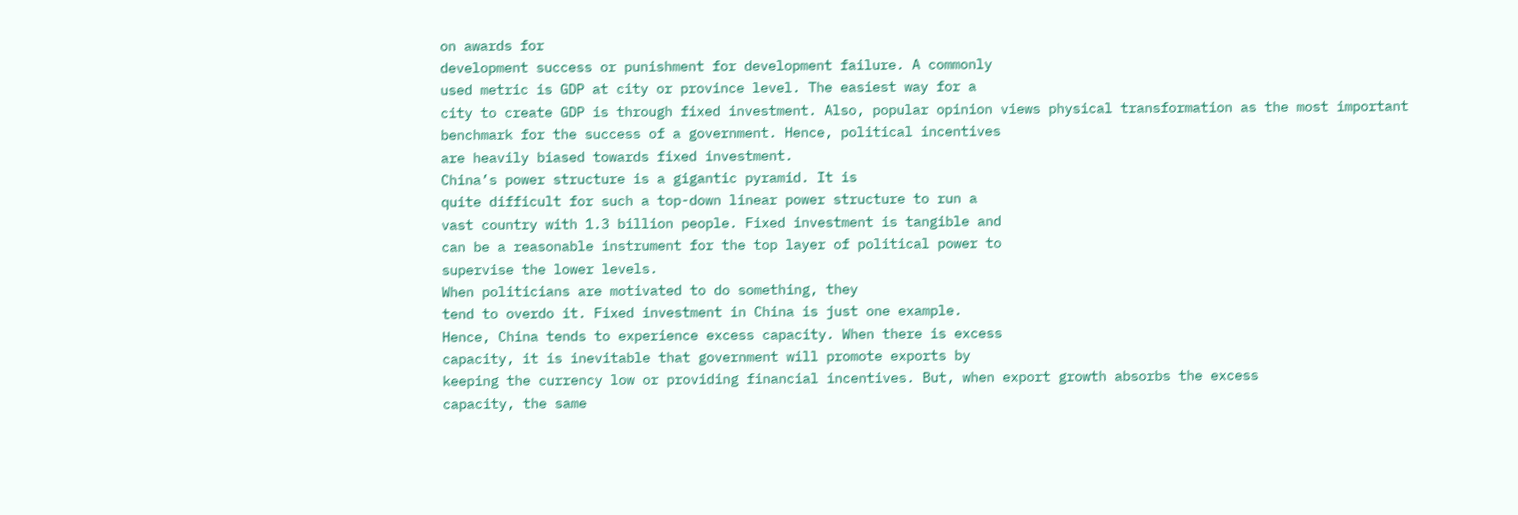on awards for
development success or punishment for development failure. A commonly
used metric is GDP at city or province level. The easiest way for a
city to create GDP is through fixed investment. Also, popular opinion views physical transformation as the most important
benchmark for the success of a government. Hence, political incentives
are heavily biased towards fixed investment.
China’s power structure is a gigantic pyramid. It is
quite difficult for such a top-down linear power structure to run a
vast country with 1.3 billion people. Fixed investment is tangible and
can be a reasonable instrument for the top layer of political power to
supervise the lower levels.
When politicians are motivated to do something, they
tend to overdo it. Fixed investment in China is just one example.
Hence, China tends to experience excess capacity. When there is excess
capacity, it is inevitable that government will promote exports by
keeping the currency low or providing financial incentives. But, when export growth absorbs the excess
capacity, the same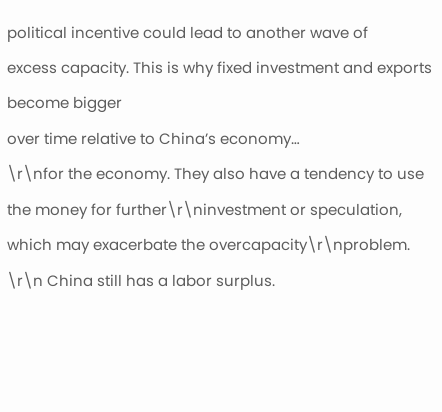political incentive could lead to another wave of
excess capacity. This is why fixed investment and exports become bigger
over time relative to China’s economy…
\r\nfor the economy. They also have a tendency to use the money for further\r\ninvestment or speculation, which may exacerbate the overcapacity\r\nproblem.
\r\n China still has a labor surplus.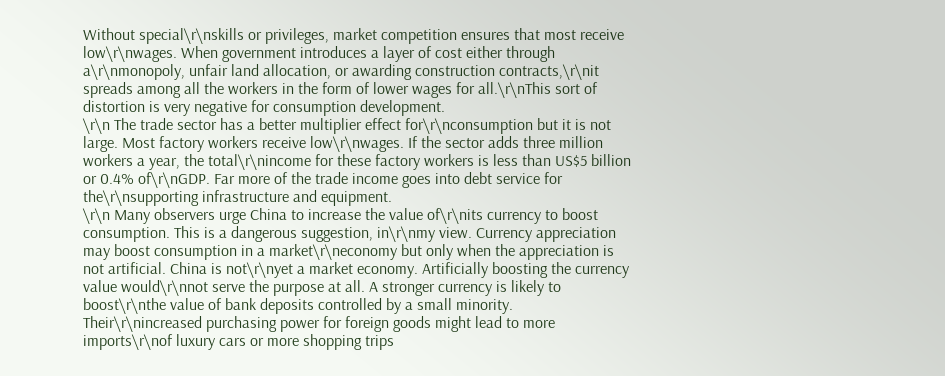Without special\r\nskills or privileges, market competition ensures that most receive low\r\nwages. When government introduces a layer of cost either through a\r\nmonopoly, unfair land allocation, or awarding construction contracts,\r\nit spreads among all the workers in the form of lower wages for all.\r\nThis sort of distortion is very negative for consumption development.
\r\n The trade sector has a better multiplier effect for\r\nconsumption but it is not large. Most factory workers receive low\r\nwages. If the sector adds three million workers a year, the total\r\nincome for these factory workers is less than US$5 billion or 0.4% of\r\nGDP. Far more of the trade income goes into debt service for the\r\nsupporting infrastructure and equipment.
\r\n Many observers urge China to increase the value of\r\nits currency to boost consumption. This is a dangerous suggestion, in\r\nmy view. Currency appreciation may boost consumption in a market\r\neconomy but only when the appreciation is not artificial. China is not\r\nyet a market economy. Artificially boosting the currency value would\r\nnot serve the purpose at all. A stronger currency is likely to boost\r\nthe value of bank deposits controlled by a small minority. Their\r\nincreased purchasing power for foreign goods might lead to more imports\r\nof luxury cars or more shopping trips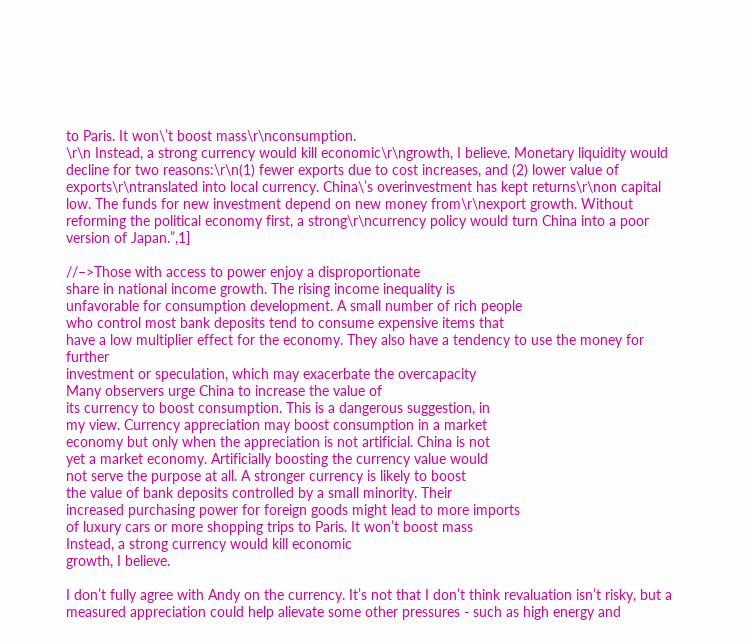to Paris. It won\’t boost mass\r\nconsumption.
\r\n Instead, a strong currency would kill economic\r\ngrowth, I believe. Monetary liquidity would decline for two reasons:\r\n(1) fewer exports due to cost increases, and (2) lower value of exports\r\ntranslated into local currency. China\’s overinvestment has kept returns\r\non capital low. The funds for new investment depend on new money from\r\nexport growth. Without reforming the political economy first, a strong\r\ncurrency policy would turn China into a poor version of Japan.”,1]

//–>Those with access to power enjoy a disproportionate
share in national income growth. The rising income inequality is
unfavorable for consumption development. A small number of rich people
who control most bank deposits tend to consume expensive items that
have a low multiplier effect for the economy. They also have a tendency to use the money for further
investment or speculation, which may exacerbate the overcapacity
Many observers urge China to increase the value of
its currency to boost consumption. This is a dangerous suggestion, in
my view. Currency appreciation may boost consumption in a market
economy but only when the appreciation is not artificial. China is not
yet a market economy. Artificially boosting the currency value would
not serve the purpose at all. A stronger currency is likely to boost
the value of bank deposits controlled by a small minority. Their
increased purchasing power for foreign goods might lead to more imports
of luxury cars or more shopping trips to Paris. It won’t boost mass
Instead, a strong currency would kill economic
growth, I believe.

I don’t fully agree with Andy on the currency. It’s not that I don’t think revaluation isn’t risky, but a measured appreciation could help alievate some other pressures - such as high energy and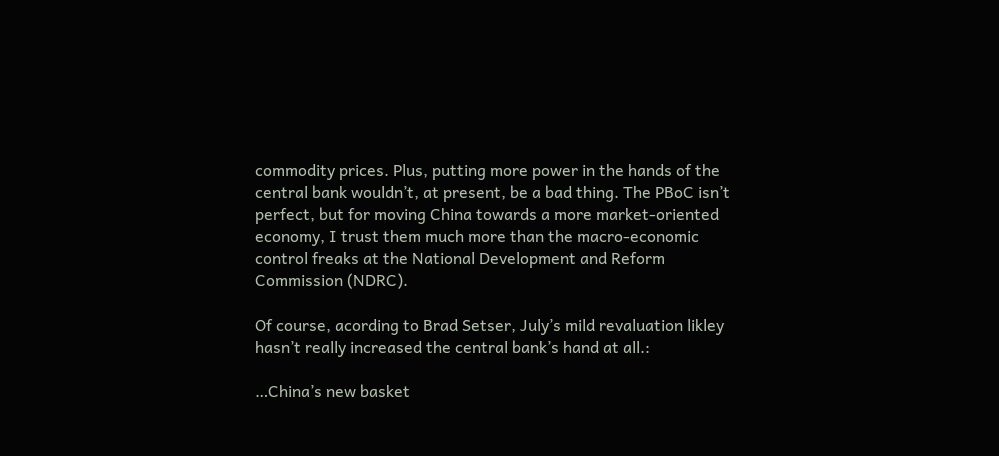commodity prices. Plus, putting more power in the hands of the central bank wouldn’t, at present, be a bad thing. The PBoC isn’t perfect, but for moving China towards a more market-oriented economy, I trust them much more than the macro-economic control freaks at the National Development and Reform Commission (NDRC).

Of course, acording to Brad Setser, July’s mild revaluation likley hasn’t really increased the central bank’s hand at all.:

…China’s new basket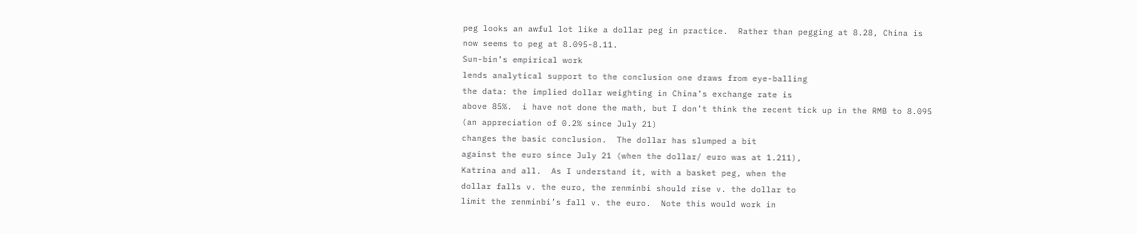peg looks an awful lot like a dollar peg in practice.  Rather than pegging at 8.28, China is now seems to peg at 8.095-8.11.
Sun-bin’s empirical work
lends analytical support to the conclusion one draws from eye-balling
the data: the implied dollar weighting in China’s exchange rate is
above 85%.  i have not done the math, but I don’t think the recent tick up in the RMB to 8.095 (an appreciation of 0.2% since July 21)
changes the basic conclusion.  The dollar has slumped a bit
against the euro since July 21 (when the dollar/ euro was at 1.211),
Katrina and all.  As I understand it, with a basket peg, when the
dollar falls v. the euro, the renminbi should rise v. the dollar to
limit the renminbi’s fall v. the euro.  Note this would work in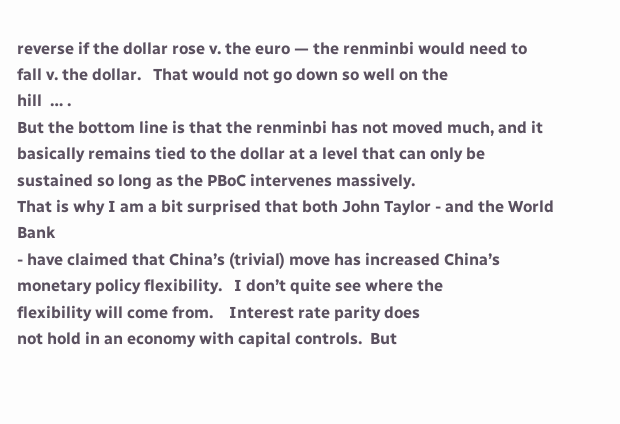reverse if the dollar rose v. the euro — the renminbi would need to
fall v. the dollar.   That would not go down so well on the
hill  … .
But the bottom line is that the renminbi has not moved much, and it
basically remains tied to the dollar at a level that can only be
sustained so long as the PBoC intervenes massively.
That is why I am a bit surprised that both John Taylor - and the World Bank
- have claimed that China’s (trivial) move has increased China’s
monetary policy flexibility.   I don’t quite see where the
flexibility will come from.    Interest rate parity does
not hold in an economy with capital controls.  But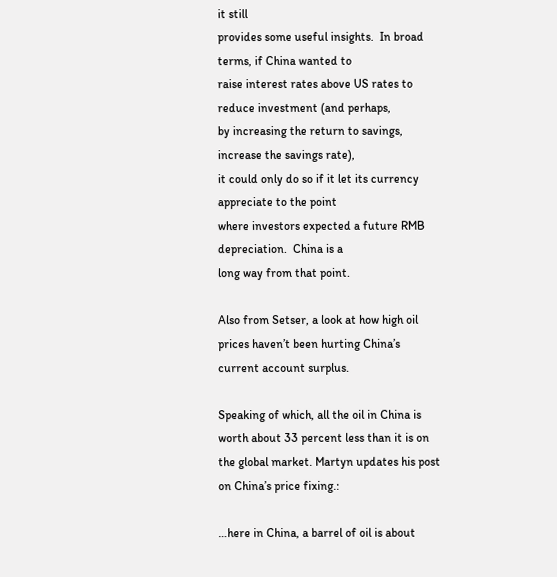it still
provides some useful insights.  In broad terms, if China wanted to
raise interest rates above US rates to reduce investment (and perhaps,
by increasing the return to savings, increase the savings rate),
it could only do so if it let its currency appreciate to the point
where investors expected a future RMB depreciation.  China is a
long way from that point.

Also from Setser, a look at how high oil prices haven’t been hurting China’s current account surplus.

Speaking of which, all the oil in China is worth about 33 percent less than it is on the global market. Martyn updates his post on China’s price fixing.:

…here in China, a barrel of oil is about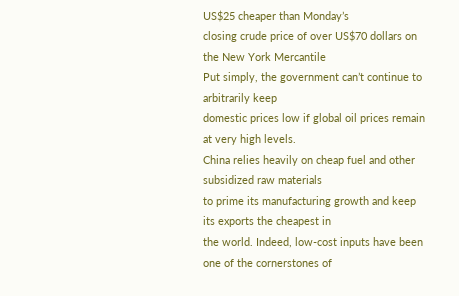US$25 cheaper than Monday’s
closing crude price of over US$70 dollars on the New York Mercantile
Put simply, the government can’t continue to arbitrarily keep
domestic prices low if global oil prices remain at very high levels.
China relies heavily on cheap fuel and other subsidized raw materials
to prime its manufacturing growth and keep its exports the cheapest in
the world. Indeed, low-cost inputs have been one of the cornerstones of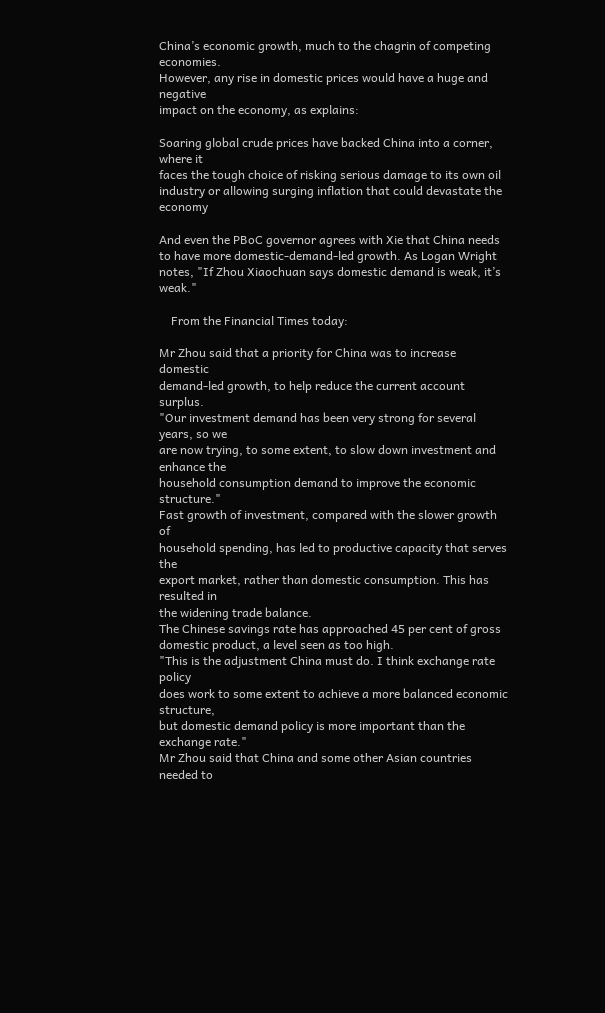China’s economic growth, much to the chagrin of competing economies.
However, any rise in domestic prices would have a huge and negative
impact on the economy, as explains:

Soaring global crude prices have backed China into a corner, where it
faces the tough choice of risking serious damage to its own oil
industry or allowing surging inflation that could devastate the economy

And even the PBoC governor agrees with Xie that China needs to have more domestic-demand-led growth. As Logan Wright notes, "If Zhou Xiaochuan says domestic demand is weak, it’s weak."

    From the Financial Times today:

Mr Zhou said that a priority for China was to increase domestic
demand-led growth, to help reduce the current account surplus.
"Our investment demand has been very strong for several years, so we
are now trying, to some extent, to slow down investment and enhance the
household consumption demand to improve the economic structure."
Fast growth of investment, compared with the slower growth of
household spending, has led to productive capacity that serves the
export market, rather than domestic consumption. This has resulted in
the widening trade balance.
The Chinese savings rate has approached 45 per cent of gross domestic product, a level seen as too high.
"This is the adjustment China must do. I think exchange rate policy
does work to some extent to achieve a more balanced economic structure,
but domestic demand policy is more important than the exchange rate."
Mr Zhou said that China and some other Asian countries needed to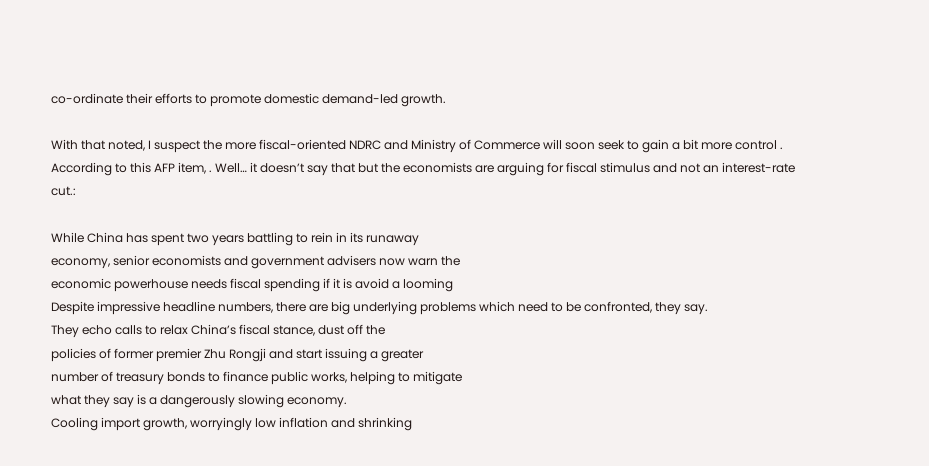co-ordinate their efforts to promote domestic demand-led growth.

With that noted, I suspect the more fiscal-oriented NDRC and Ministry of Commerce will soon seek to gain a bit more control . According to this AFP item, . Well… it doesn’t say that but the economists are arguing for fiscal stimulus and not an interest-rate cut.:

While China has spent two years battling to rein in its runaway
economy, senior economists and government advisers now warn the
economic powerhouse needs fiscal spending if it is avoid a looming
Despite impressive headline numbers, there are big underlying problems which need to be confronted, they say.
They echo calls to relax China’s fiscal stance, dust off the
policies of former premier Zhu Rongji and start issuing a greater
number of treasury bonds to finance public works, helping to mitigate
what they say is a dangerously slowing economy.
Cooling import growth, worryingly low inflation and shrinking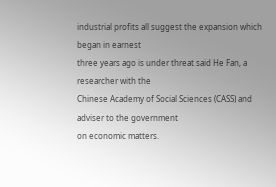industrial profits all suggest the expansion which began in earnest
three years ago is under threat said He Fan, a researcher with the
Chinese Academy of Social Sciences (CASS) and adviser to the government
on economic matters.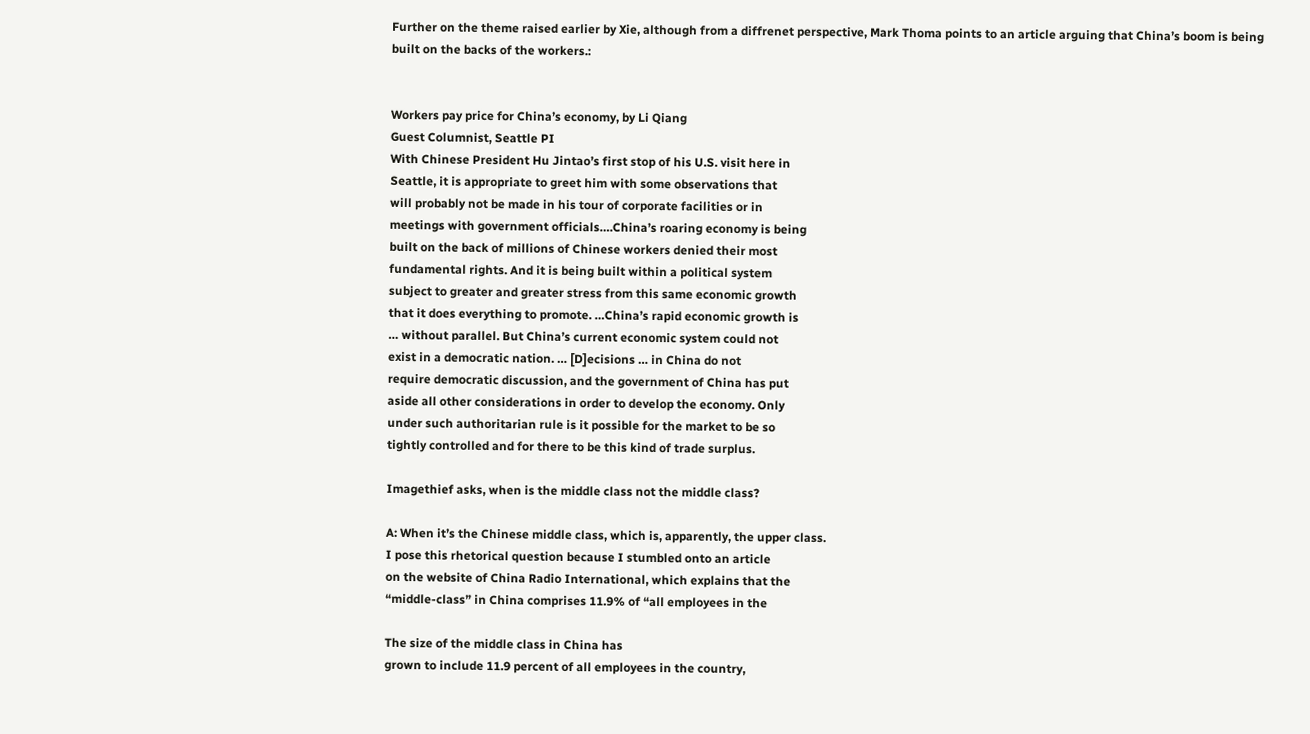Further on the theme raised earlier by Xie, although from a diffrenet perspective, Mark Thoma points to an article arguing that China’s boom is being built on the backs of the workers.:


Workers pay price for China’s economy, by Li Qiang
Guest Columnist, Seattle PI
With Chinese President Hu Jintao’s first stop of his U.S. visit here in
Seattle, it is appropriate to greet him with some observations that
will probably not be made in his tour of corporate facilities or in
meetings with government officials….China’s roaring economy is being
built on the back of millions of Chinese workers denied their most
fundamental rights. And it is being built within a political system
subject to greater and greater stress from this same economic growth
that it does everything to promote. …China’s rapid economic growth is
… without parallel. But China’s current economic system could not
exist in a democratic nation. … [D]ecisions … in China do not
require democratic discussion, and the government of China has put
aside all other considerations in order to develop the economy. Only
under such authoritarian rule is it possible for the market to be so
tightly controlled and for there to be this kind of trade surplus.

Imagethief asks, when is the middle class not the middle class?

A: When it’s the Chinese middle class, which is, apparently, the upper class.
I pose this rhetorical question because I stumbled onto an article
on the website of China Radio International, which explains that the
“middle-class” in China comprises 11.9% of “all employees in the

The size of the middle class in China has
grown to include 11.9 percent of all employees in the country,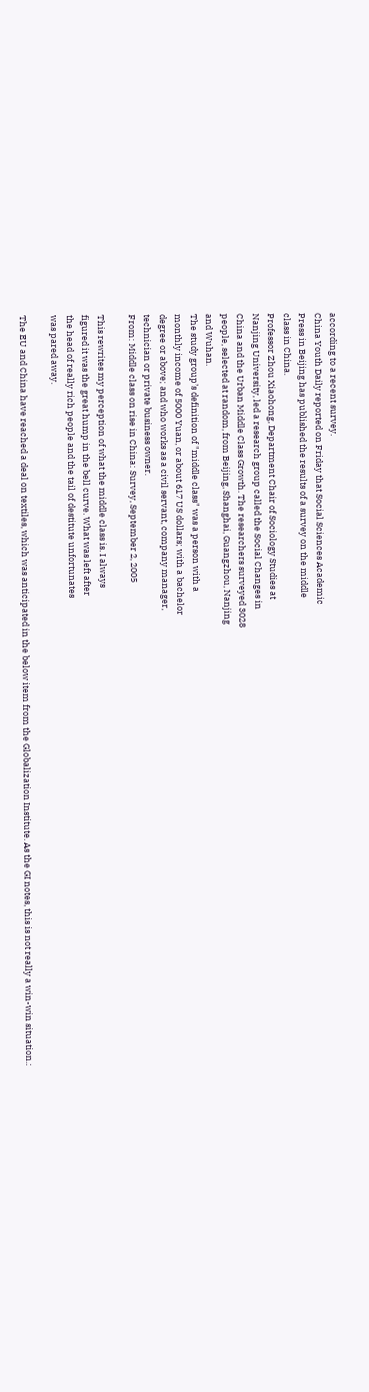according to a recent survey.
China Youth Daily reported on Friday that Social Sciences Academic
Press in Beijing has published the results of a survey on the middle
class in China.
Professor Zhou Xiaohong, Department Chair of Sociology Studies at
Nanjing University, led a research group called the Social Changes in
China and the Urban Middle Class Growth. The researchers surveyed 3028
people, selected at random, from Beijing, Shanghai, Guangzhou, Nanjing
and Wuhan.
The study group’s definition of "middle class" was a person with a
monthly income of 5000 Yuan, or about 617 US dollars; with a bachelor
degree or above; and who works as a civil servant, company manager,
technician or private business owner.
From: Middle class on rise in China: Survey, September 2, 2005

This rewrites my perception of what the middle class is. I always
figured it was the great hump in the bell curve. What was left after
the head of really rich people and the tail of destitute unfortunates
was pared away.

The EU and China have reached a deal on textiles, which was anticipated in the below item from the Globalization Institute. As the GI notes, this is not really a win-win situation.: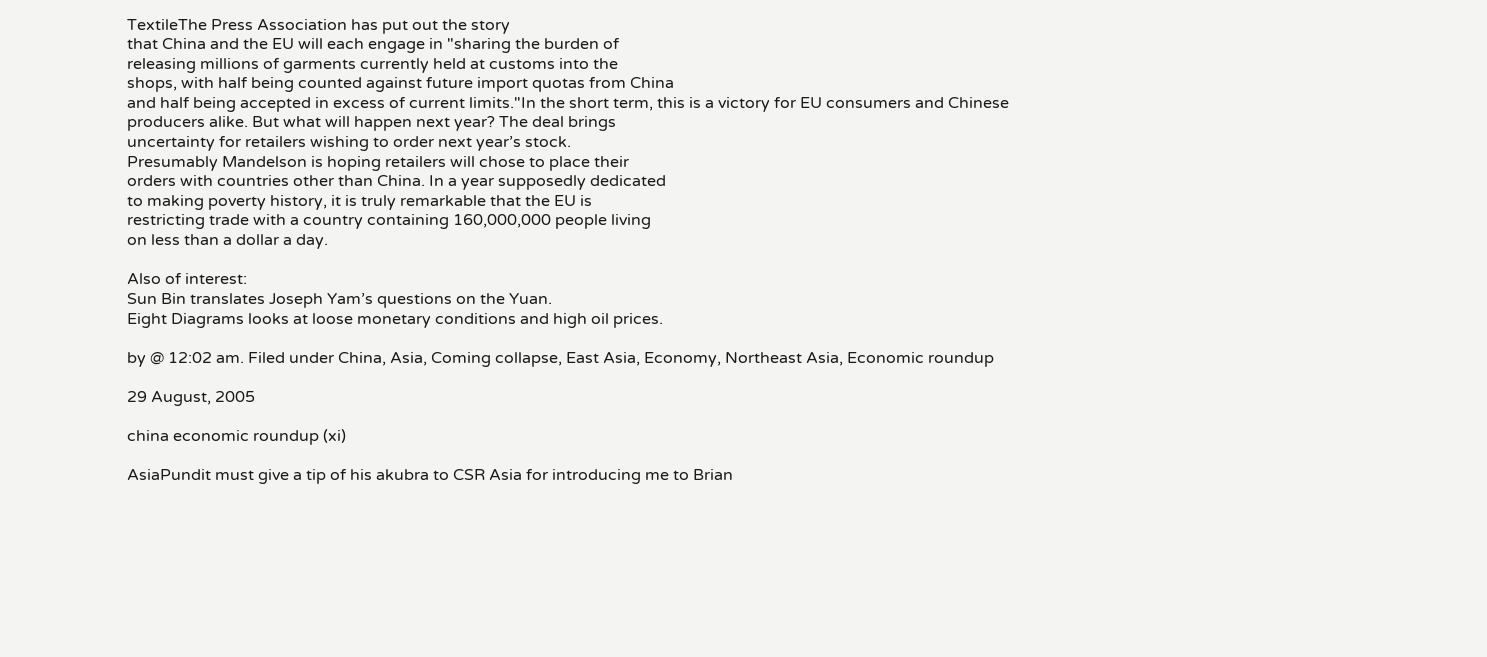TextileThe Press Association has put out the story
that China and the EU will each engage in "sharing the burden of
releasing millions of garments currently held at customs into the
shops, with half being counted against future import quotas from China
and half being accepted in excess of current limits."In the short term, this is a victory for EU consumers and Chinese
producers alike. But what will happen next year? The deal brings
uncertainty for retailers wishing to order next year’s stock.
Presumably Mandelson is hoping retailers will chose to place their
orders with countries other than China. In a year supposedly dedicated
to making poverty history, it is truly remarkable that the EU is
restricting trade with a country containing 160,000,000 people living
on less than a dollar a day.

Also of interest:
Sun Bin translates Joseph Yam’s questions on the Yuan.
Eight Diagrams looks at loose monetary conditions and high oil prices.

by @ 12:02 am. Filed under China, Asia, Coming collapse, East Asia, Economy, Northeast Asia, Economic roundup

29 August, 2005

china economic roundup (xi)

AsiaPundit must give a tip of his akubra to CSR Asia for introducing me to Brian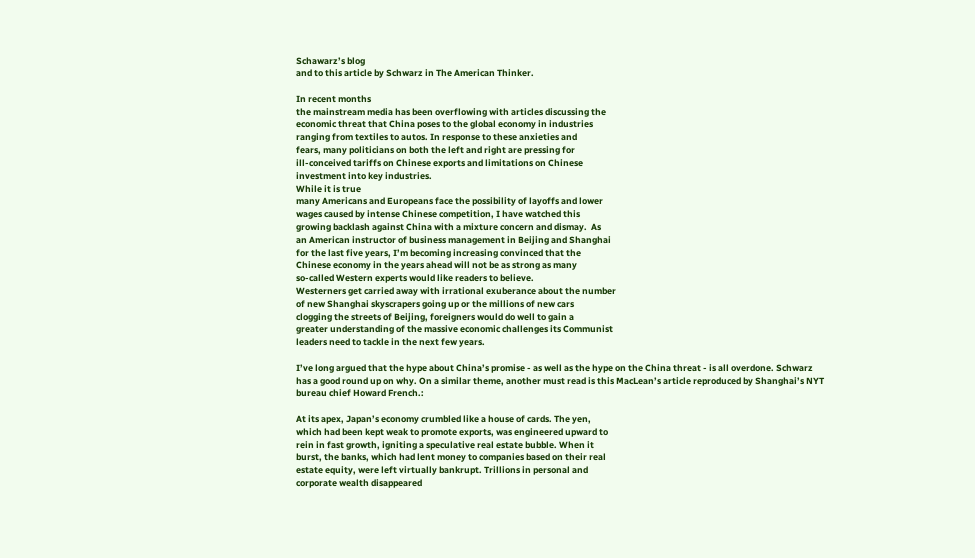Schawarz’s blog
and to this article by Schwarz in The American Thinker.

In recent months
the mainstream media has been overflowing with articles discussing the
economic threat that China poses to the global economy in industries
ranging from textiles to autos. In response to these anxieties and
fears, many politicians on both the left and right are pressing for
ill-conceived tariffs on Chinese exports and limitations on Chinese
investment into key industries.
While it is true
many Americans and Europeans face the possibility of layoffs and lower
wages caused by intense Chinese competition, I have watched this
growing backlash against China with a mixture concern and dismay.  As
an American instructor of business management in Beijing and Shanghai
for the last five years, I’m becoming increasing convinced that the
Chinese economy in the years ahead will not be as strong as many
so-called Western experts would like readers to believe.
Westerners get carried away with irrational exuberance about the number
of new Shanghai skyscrapers going up or the millions of new cars
clogging the streets of Beijing, foreigners would do well to gain a
greater understanding of the massive economic challenges its Communist
leaders need to tackle in the next few years.

I’ve long argued that the hype about China’s promise - as well as the hype on the China threat - is all overdone. Schwarz has a good round up on why. On a similar theme, another must read is this MacLean’s article reproduced by Shanghai’s NYT bureau chief Howard French.:

At its apex, Japan’s economy crumbled like a house of cards. The yen,
which had been kept weak to promote exports, was engineered upward to
rein in fast growth, igniting a speculative real estate bubble. When it
burst, the banks, which had lent money to companies based on their real
estate equity, were left virtually bankrupt. Trillions in personal and
corporate wealth disappeared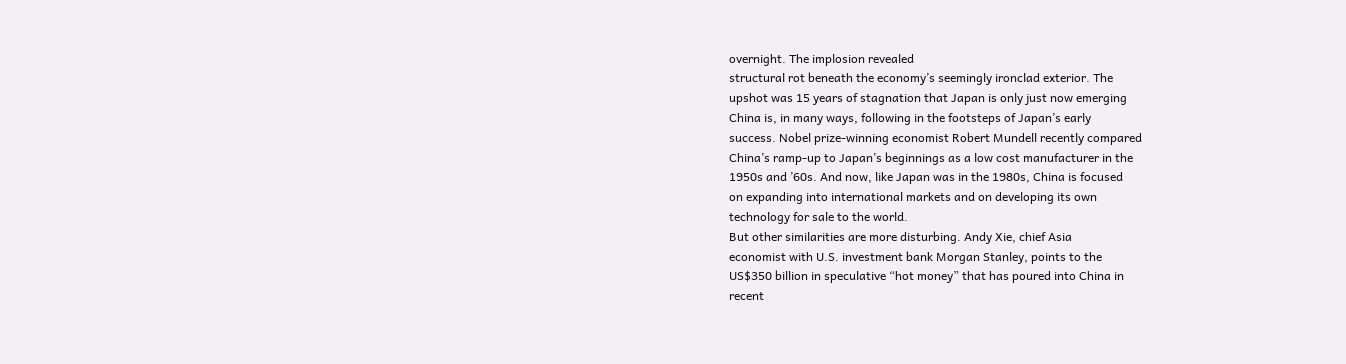overnight. The implosion revealed
structural rot beneath the economy’s seemingly ironclad exterior. The
upshot was 15 years of stagnation that Japan is only just now emerging
China is, in many ways, following in the footsteps of Japan’s early
success. Nobel prize-winning economist Robert Mundell recently compared
China’s ramp-up to Japan’s beginnings as a low cost manufacturer in the
1950s and ’60s. And now, like Japan was in the 1980s, China is focused
on expanding into international markets and on developing its own
technology for sale to the world.
But other similarities are more disturbing. Andy Xie, chief Asia
economist with U.S. investment bank Morgan Stanley, points to the
US$350 billion in speculative “hot money” that has poured into China in
recent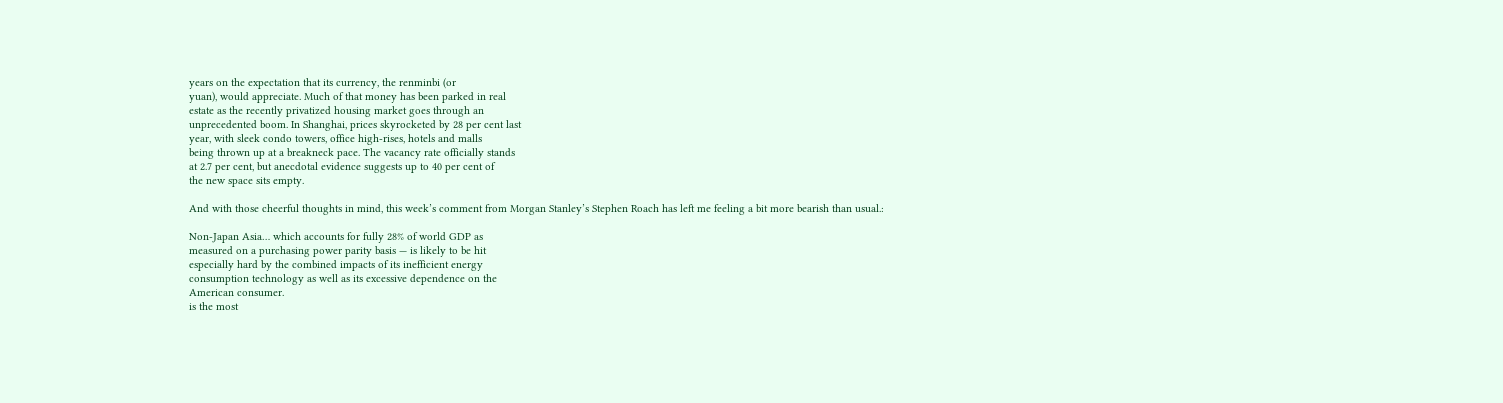years on the expectation that its currency, the renminbi (or
yuan), would appreciate. Much of that money has been parked in real
estate as the recently privatized housing market goes through an
unprecedented boom. In Shanghai, prices skyrocketed by 28 per cent last
year, with sleek condo towers, office high-rises, hotels and malls
being thrown up at a breakneck pace. The vacancy rate officially stands
at 2.7 per cent, but anecdotal evidence suggests up to 40 per cent of
the new space sits empty.

And with those cheerful thoughts in mind, this week’s comment from Morgan Stanley’s Stephen Roach has left me feeling a bit more bearish than usual.:

Non-Japan Asia… which accounts for fully 28% of world GDP as
measured on a purchasing power parity basis — is likely to be hit
especially hard by the combined impacts of its inefficient energy
consumption technology as well as its excessive dependence on the
American consumer.
is the most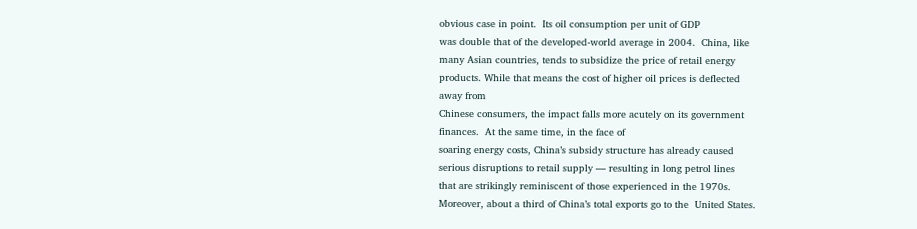obvious case in point.  Its oil consumption per unit of GDP
was double that of the developed-world average in 2004.  China, like
many Asian countries, tends to subsidize the price of retail energy
products. While that means the cost of higher oil prices is deflected
away from
Chinese consumers, the impact falls more acutely on its government
finances.  At the same time, in the face of
soaring energy costs, China’s subsidy structure has already caused
serious disruptions to retail supply — resulting in long petrol lines
that are strikingly reminiscent of those experienced in the 1970s.
Moreover, about a third of China’s total exports go to the  United States.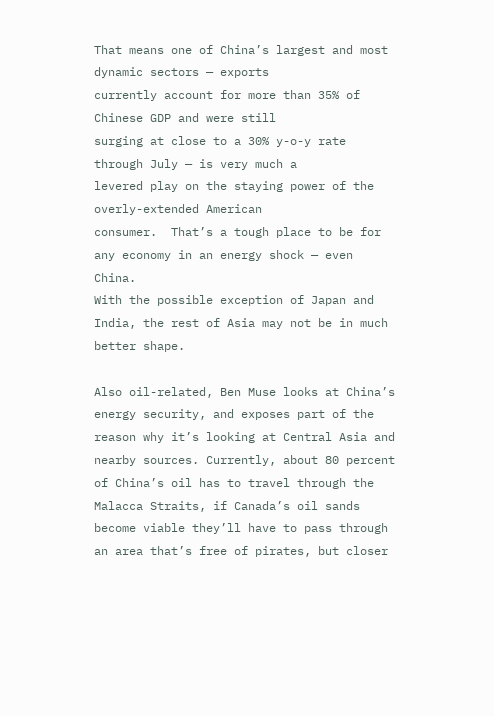That means one of China’s largest and most dynamic sectors — exports
currently account for more than 35% of Chinese GDP and were still
surging at close to a 30% y-o-y rate through July — is very much a
levered play on the staying power of the overly-extended American
consumer.  That’s a tough place to be for any economy in an energy shock — even China.
With the possible exception of Japan and India, the rest of Asia may not be in much better shape.

Also oil-related, Ben Muse looks at China’s energy security, and exposes part of the reason why it’s looking at Central Asia and nearby sources. Currently, about 80 percent of China’s oil has to travel through the Malacca Straits, if Canada’s oil sands become viable they’ll have to pass through an area that’s free of pirates, but closer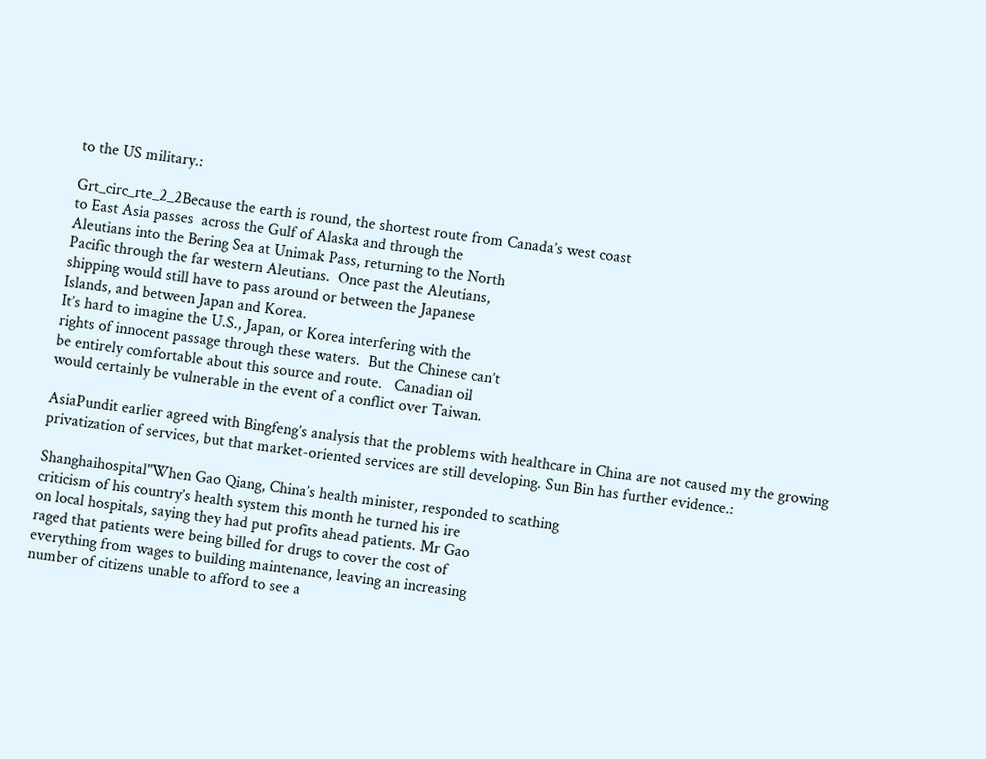to the US military.:

Grt_circ_rte_2_2Because the earth is round, the shortest route from Canada’s west coast
to East Asia passes  across the Gulf of Alaska and through the
Aleutians into the Bering Sea at Unimak Pass, returning to the North
Pacific through the far western Aleutians.  Once past the Aleutians,
shipping would still have to pass around or between the Japanese
Islands, and between Japan and Korea.
It’s hard to imagine the U.S., Japan, or Korea interfering with the
rights of innocent passage through these waters.  But the Chinese can’t
be entirely comfortable about this source and route.   Canadian oil
would certainly be vulnerable in the event of a conflict over Taiwan.

AsiaPundit earlier agreed with Bingfeng’s analysis that the problems with healthcare in China are not caused my the growing privatization of services, but that market-oriented services are still developing. Sun Bin has further evidence.:

Shanghaihospital"When Gao Qiang, China’s health minister, responded to scathing
criticism of his country’s health system this month he turned his ire
on local hospitals, saying they had put profits ahead patients. Mr Gao
raged that patients were being billed for drugs to cover the cost of
everything from wages to building maintenance, leaving an increasing
number of citizens unable to afford to see a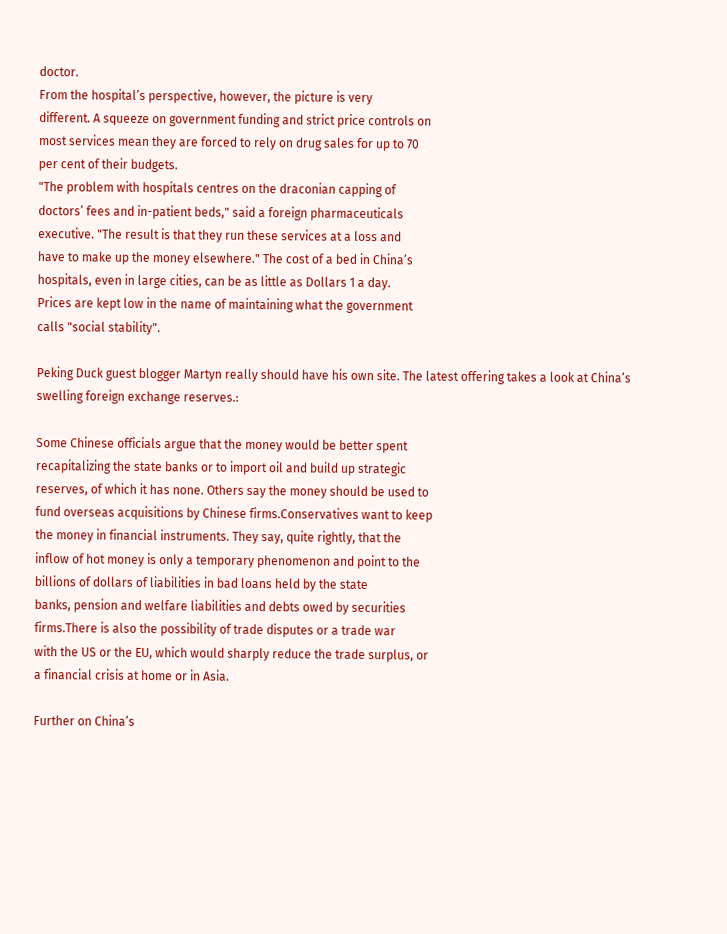doctor.
From the hospital’s perspective, however, the picture is very
different. A squeeze on government funding and strict price controls on
most services mean they are forced to rely on drug sales for up to 70
per cent of their budgets.
"The problem with hospitals centres on the draconian capping of
doctors’ fees and in-patient beds," said a foreign pharmaceuticals
executive. "The result is that they run these services at a loss and
have to make up the money elsewhere." The cost of a bed in China’s
hospitals, even in large cities, can be as little as Dollars 1 a day.
Prices are kept low in the name of maintaining what the government
calls "social stability".

Peking Duck guest blogger Martyn really should have his own site. The latest offering takes a look at China’s swelling foreign exchange reserves.:

Some Chinese officials argue that the money would be better spent
recapitalizing the state banks or to import oil and build up strategic
reserves, of which it has none. Others say the money should be used to
fund overseas acquisitions by Chinese firms.Conservatives want to keep
the money in financial instruments. They say, quite rightly, that the
inflow of hot money is only a temporary phenomenon and point to the
billions of dollars of liabilities in bad loans held by the state
banks, pension and welfare liabilities and debts owed by securities
firms.There is also the possibility of trade disputes or a trade war
with the US or the EU, which would sharply reduce the trade surplus, or
a financial crisis at home or in Asia.

Further on China’s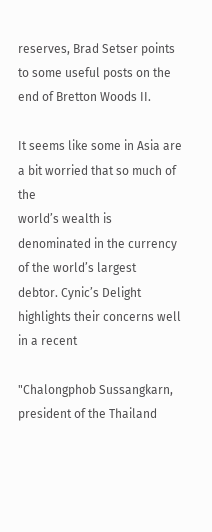reserves, Brad Setser points to some useful posts on the end of Bretton Woods II.

It seems like some in Asia are a bit worried that so much of the
world’s wealth is denominated in the currency of the world’s largest
debtor. Cynic’s Delight highlights their concerns well in a recent

"Chalongphob Sussangkarn, president of the Thailand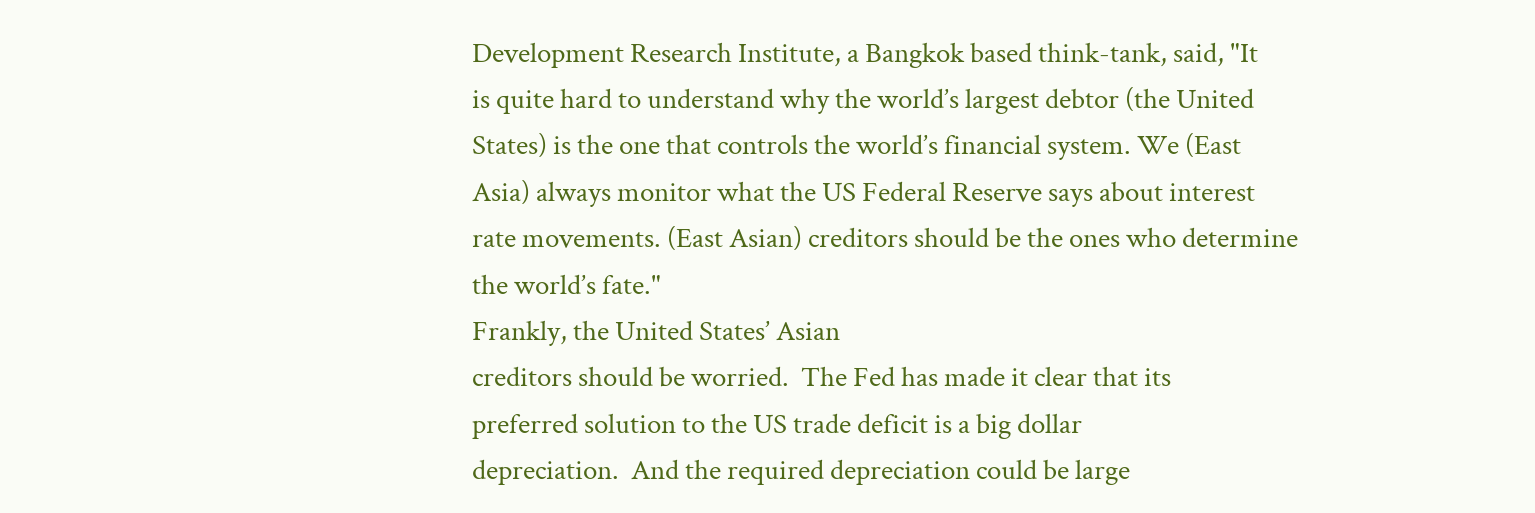Development Research Institute, a Bangkok based think-tank, said, "It
is quite hard to understand why the world’s largest debtor (the United
States) is the one that controls the world’s financial system. We (East
Asia) always monitor what the US Federal Reserve says about interest
rate movements. (East Asian) creditors should be the ones who determine
the world’s fate."
Frankly, the United States’ Asian
creditors should be worried.  The Fed has made it clear that its
preferred solution to the US trade deficit is a big dollar
depreciation.  And the required depreciation could be large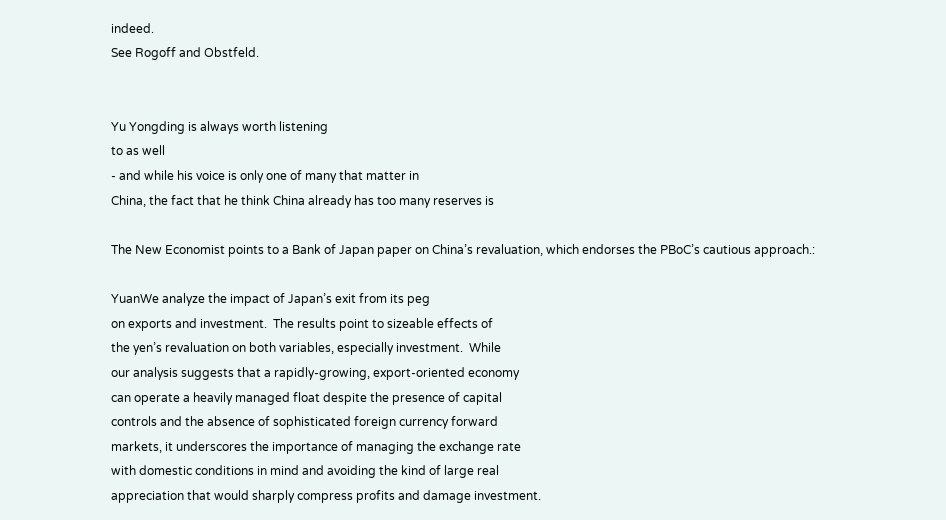indeed.
See Rogoff and Obstfeld.


Yu Yongding is always worth listening
to as well
- and while his voice is only one of many that matter in
China, the fact that he think China already has too many reserves is

The New Economist points to a Bank of Japan paper on China’s revaluation, which endorses the PBoC’s cautious approach.:

YuanWe analyze the impact of Japan’s exit from its peg
on exports and investment.  The results point to sizeable effects of
the yen’s revaluation on both variables, especially investment.  While
our analysis suggests that a rapidly-growing, export-oriented economy
can operate a heavily managed float despite the presence of capital
controls and the absence of sophisticated foreign currency forward
markets, it underscores the importance of managing the exchange rate
with domestic conditions in mind and avoiding the kind of large real
appreciation that would sharply compress profits and damage investment.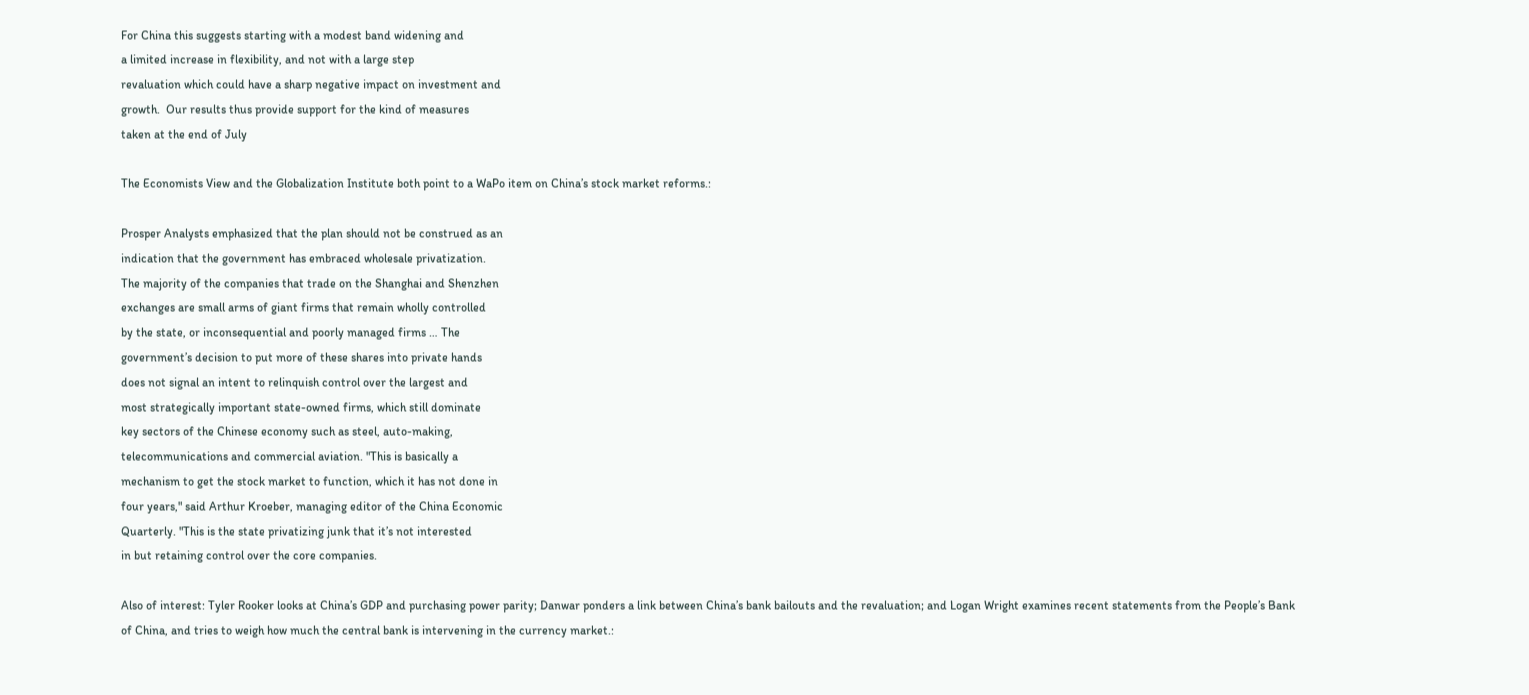For China this suggests starting with a modest band widening and
a limited increase in flexibility, and not with a large step
revaluation which could have a sharp negative impact on investment and
growth.  Our results thus provide support for the kind of measures
taken at the end of July

The Economists View and the Globalization Institute both point to a WaPo item on China’s stock market reforms.:

Prosper Analysts emphasized that the plan should not be construed as an
indication that the government has embraced wholesale privatization.
The majority of the companies that trade on the Shanghai and Shenzhen
exchanges are small arms of giant firms that remain wholly controlled
by the state, or inconsequential and poorly managed firms … The
government’s decision to put more of these shares into private hands
does not signal an intent to relinquish control over the largest and
most strategically important state-owned firms, which still dominate
key sectors of the Chinese economy such as steel, auto-making,
telecommunications and commercial aviation. "This is basically a
mechanism to get the stock market to function, which it has not done in
four years," said Arthur Kroeber, managing editor of the China Economic
Quarterly. "This is the state privatizing junk that it’s not interested
in but retaining control over the core companies.

Also of interest: Tyler Rooker looks at China’s GDP and purchasing power parity; Danwar ponders a link between China’s bank bailouts and the revaluation; and Logan Wright examines recent statements from the People’s Bank of China, and tries to weigh how much the central bank is intervening in the currency market.: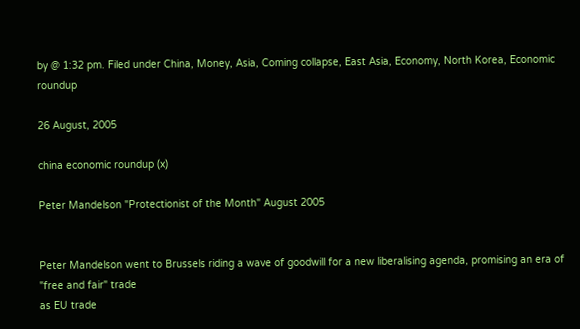by @ 1:32 pm. Filed under China, Money, Asia, Coming collapse, East Asia, Economy, North Korea, Economic roundup

26 August, 2005

china economic roundup (x)

Peter Mandelson "Protectionist of the Month" August 2005


Peter Mandelson went to Brussels riding a wave of goodwill for a new liberalising agenda, promising an era of "free and fair" trade
as EU trade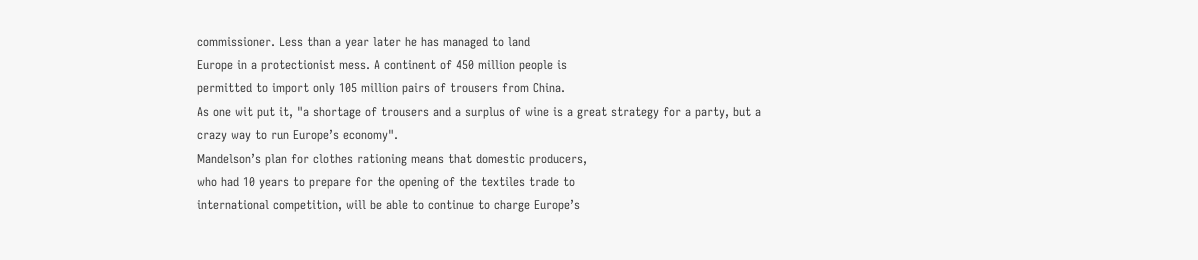commissioner. Less than a year later he has managed to land
Europe in a protectionist mess. A continent of 450 million people is
permitted to import only 105 million pairs of trousers from China.
As one wit put it, "a shortage of trousers and a surplus of wine is a great strategy for a party, but a crazy way to run Europe’s economy".
Mandelson’s plan for clothes rationing means that domestic producers,
who had 10 years to prepare for the opening of the textiles trade to
international competition, will be able to continue to charge Europe’s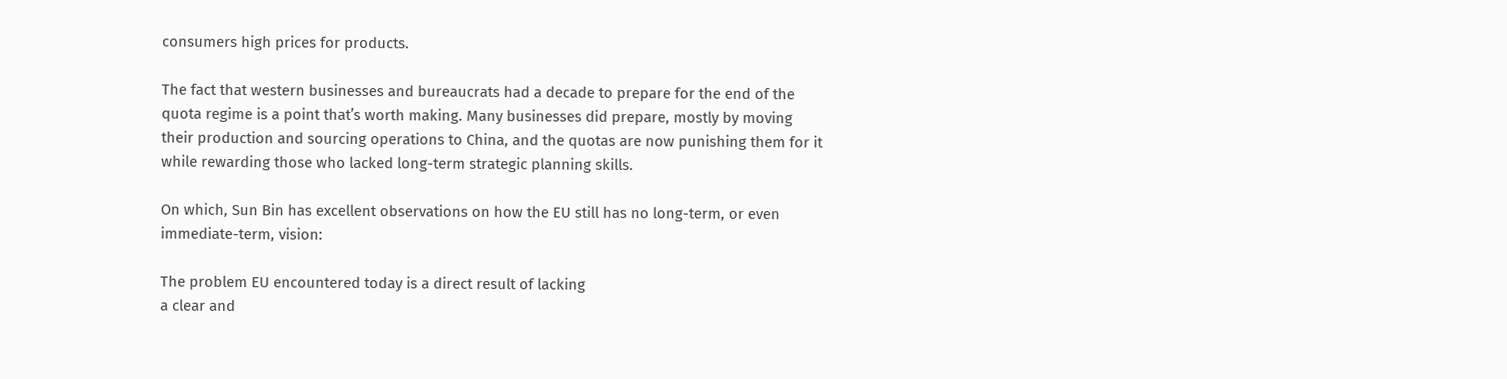consumers high prices for products.

The fact that western businesses and bureaucrats had a decade to prepare for the end of the quota regime is a point that’s worth making. Many businesses did prepare, mostly by moving their production and sourcing operations to China, and the quotas are now punishing them for it while rewarding those who lacked long-term strategic planning skills.

On which, Sun Bin has excellent observations on how the EU still has no long-term, or even immediate-term, vision:

The problem EU encountered today is a direct result of lacking
a clear and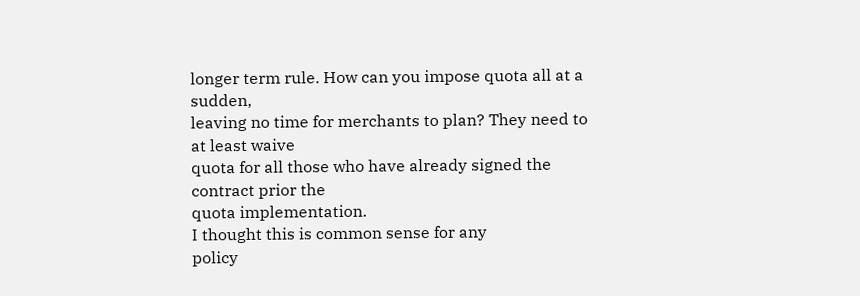longer term rule. How can you impose quota all at a sudden,
leaving no time for merchants to plan? They need to at least waive
quota for all those who have already signed the contract prior the
quota implementation.
I thought this is common sense for any
policy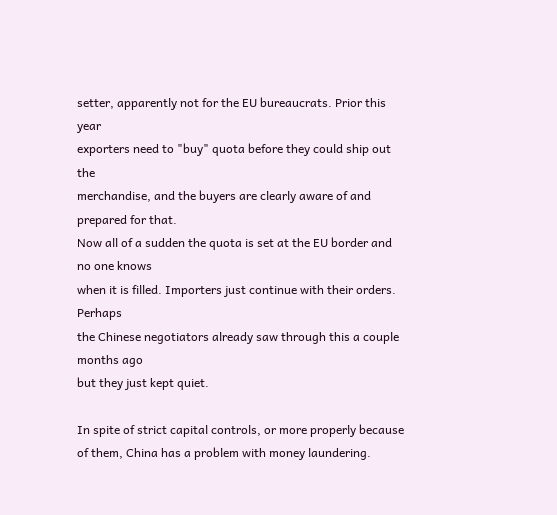setter, apparently not for the EU bureaucrats. Prior this year
exporters need to "buy" quota before they could ship out the
merchandise, and the buyers are clearly aware of and prepared for that.
Now all of a sudden the quota is set at the EU border and no one knows
when it is filled. Importers just continue with their orders. Perhaps
the Chinese negotiators already saw through this a couple months ago
but they just kept quiet.

In spite of strict capital controls, or more properly because of them, China has a problem with money laundering.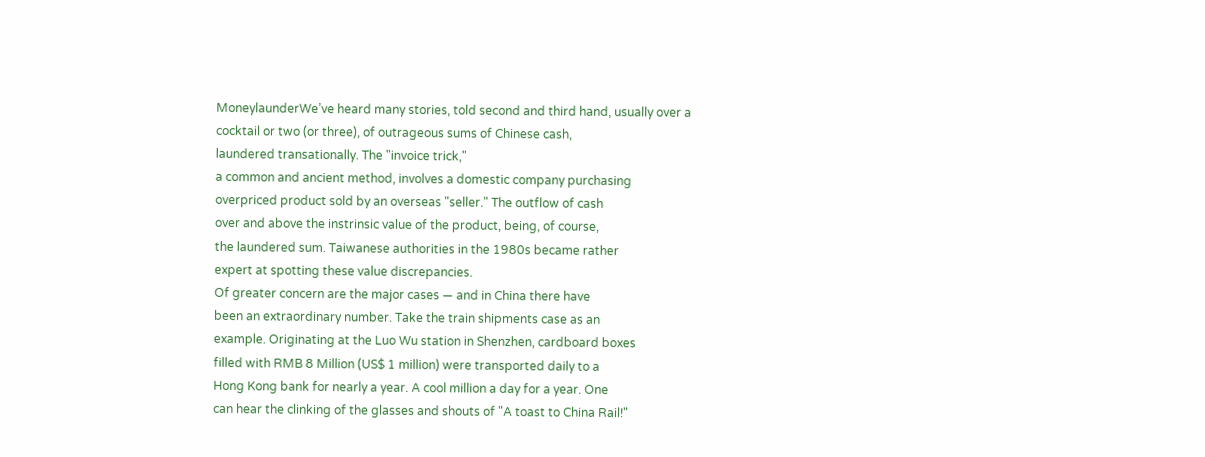MoneylaunderWe’ve heard many stories, told second and third hand, usually over a
cocktail or two (or three), of outrageous sums of Chinese cash,
laundered transationally. The "invoice trick,"
a common and ancient method, involves a domestic company purchasing
overpriced product sold by an overseas "seller." The outflow of cash
over and above the instrinsic value of the product, being, of course,
the laundered sum. Taiwanese authorities in the 1980s became rather
expert at spotting these value discrepancies.
Of greater concern are the major cases — and in China there have
been an extraordinary number. Take the train shipments case as an
example. Originating at the Luo Wu station in Shenzhen, cardboard boxes
filled with RMB 8 Million (US$ 1 million) were transported daily to a
Hong Kong bank for nearly a year. A cool million a day for a year. One
can hear the clinking of the glasses and shouts of "A toast to China Rail!"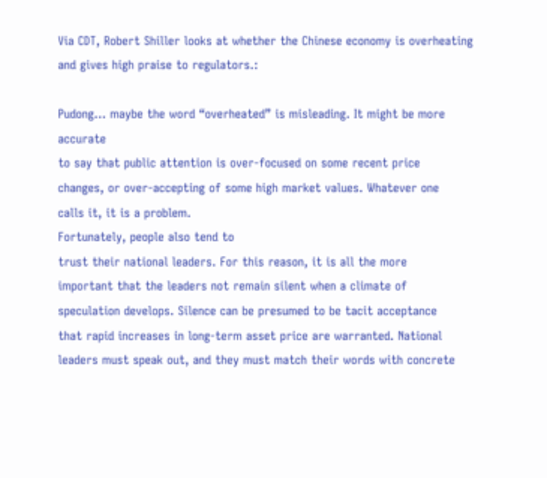Via CDT, Robert Shiller looks at whether the Chinese economy is overheating and gives high praise to regulators.:

Pudong… maybe the word “overheated” is misleading. It might be more accurate
to say that public attention is over-focused on some recent price
changes, or over-accepting of some high market values. Whatever one
calls it, it is a problem.
Fortunately, people also tend to
trust their national leaders. For this reason, it is all the more
important that the leaders not remain silent when a climate of
speculation develops. Silence can be presumed to be tacit acceptance
that rapid increases in long-term asset price are warranted. National
leaders must speak out, and they must match their words with concrete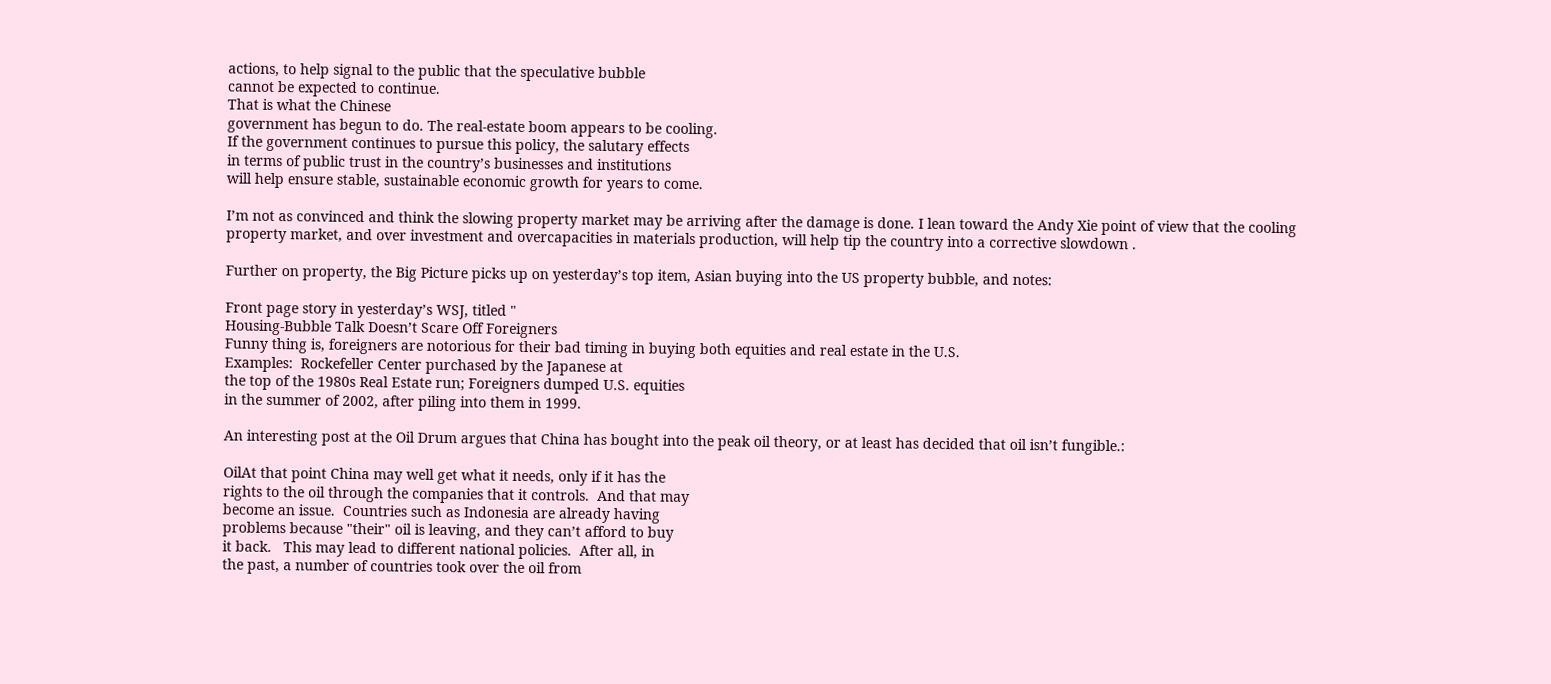actions, to help signal to the public that the speculative bubble
cannot be expected to continue.
That is what the Chinese
government has begun to do. The real-estate boom appears to be cooling.
If the government continues to pursue this policy, the salutary effects
in terms of public trust in the country’s businesses and institutions
will help ensure stable, sustainable economic growth for years to come.

I’m not as convinced and think the slowing property market may be arriving after the damage is done. I lean toward the Andy Xie point of view that the cooling property market, and over investment and overcapacities in materials production, will help tip the country into a corrective slowdown .

Further on property, the Big Picture picks up on yesterday’s top item, Asian buying into the US property bubble, and notes:

Front page story in yesterday’s WSJ, titled "
Housing-Bubble Talk Doesn’t Scare Off Foreigners
Funny thing is, foreigners are notorious for their bad timing in buying both equities and real estate in the U.S.
Examples:  Rockefeller Center purchased by the Japanese at
the top of the 1980s Real Estate run; Foreigners dumped U.S. equities
in the summer of 2002, after piling into them in 1999.

An interesting post at the Oil Drum argues that China has bought into the peak oil theory, or at least has decided that oil isn’t fungible.:

OilAt that point China may well get what it needs, only if it has the
rights to the oil through the companies that it controls.  And that may
become an issue.  Countries such as Indonesia are already having
problems because "their" oil is leaving, and they can’t afford to buy
it back.   This may lead to different national policies.  After all, in
the past, a number of countries took over the oil from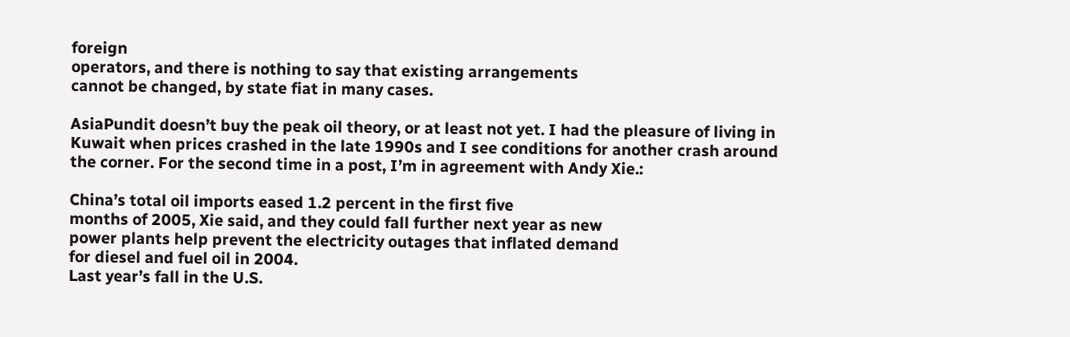foreign
operators, and there is nothing to say that existing arrangements
cannot be changed, by state fiat in many cases.

AsiaPundit doesn’t buy the peak oil theory, or at least not yet. I had the pleasure of living in Kuwait when prices crashed in the late 1990s and I see conditions for another crash around the corner. For the second time in a post, I’m in agreement with Andy Xie.:

China’s total oil imports eased 1.2 percent in the first five
months of 2005, Xie said, and they could fall further next year as new
power plants help prevent the electricity outages that inflated demand
for diesel and fuel oil in 2004.
Last year’s fall in the U.S.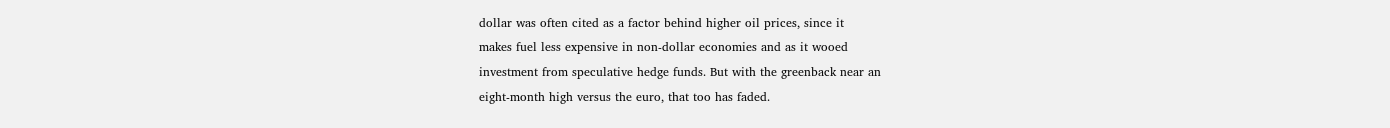dollar was often cited as a factor behind higher oil prices, since it
makes fuel less expensive in non-dollar economies and as it wooed
investment from speculative hedge funds. But with the greenback near an
eight-month high versus the euro, that too has faded.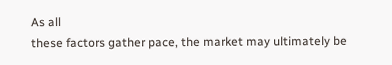As all
these factors gather pace, the market may ultimately be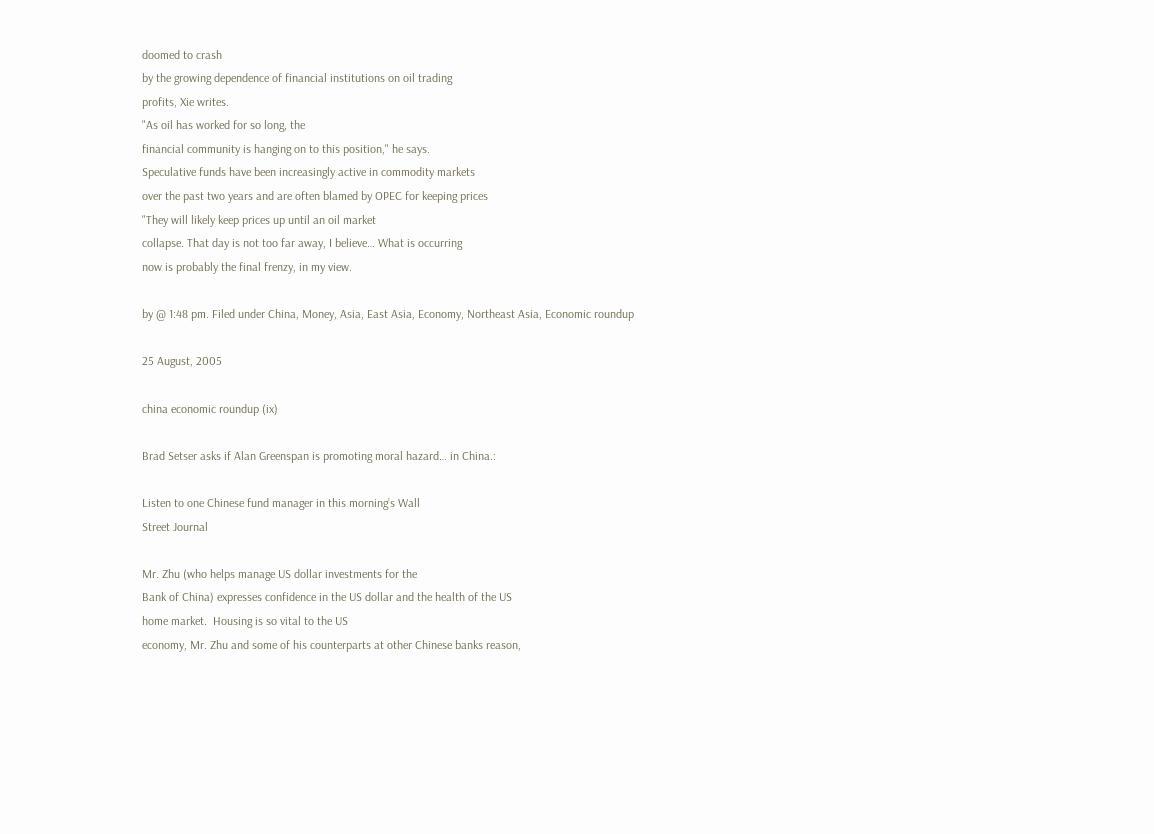doomed to crash
by the growing dependence of financial institutions on oil trading
profits, Xie writes.
"As oil has worked for so long, the
financial community is hanging on to this position," he says.
Speculative funds have been increasingly active in commodity markets
over the past two years and are often blamed by OPEC for keeping prices
"They will likely keep prices up until an oil market
collapse. That day is not too far away, I believe… What is occurring
now is probably the final frenzy, in my view.

by @ 1:48 pm. Filed under China, Money, Asia, East Asia, Economy, Northeast Asia, Economic roundup

25 August, 2005

china economic roundup (ix)

Brad Setser asks if Alan Greenspan is promoting moral hazard… in China.:

Listen to one Chinese fund manager in this morning’s Wall
Street Journal

Mr. Zhu (who helps manage US dollar investments for the
Bank of China) expresses confidence in the US dollar and the health of the US
home market.  Housing is so vital to the US
economy, Mr. Zhu and some of his counterparts at other Chinese banks reason,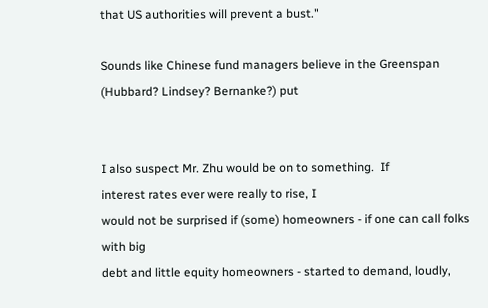that US authorities will prevent a bust."

Sounds like Chinese fund managers believe in the Greenspan
(Hubbard? Lindsey? Bernanke?) put


I also suspect Mr. Zhu would be on to something.  If
interest rates ever were really to rise, I
would not be surprised if (some) homeowners - if one can call folks
with big
debt and little equity homeowners - started to demand, loudly,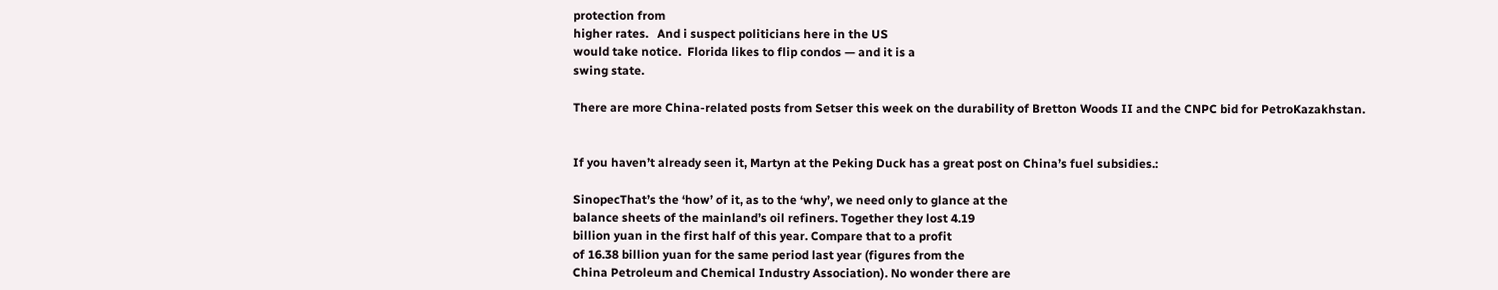protection from
higher rates.   And i suspect politicians here in the US
would take notice.  Florida likes to flip condos — and it is a
swing state.

There are more China-related posts from Setser this week on the durability of Bretton Woods II and the CNPC bid for PetroKazakhstan.


If you haven’t already seen it, Martyn at the Peking Duck has a great post on China’s fuel subsidies.:

SinopecThat’s the ‘how’ of it, as to the ‘why’, we need only to glance at the
balance sheets of the mainland’s oil refiners. Together they lost 4.19
billion yuan in the first half of this year. Compare that to a profit
of 16.38 billion yuan for the same period last year (figures from the
China Petroleum and Chemical Industry Association). No wonder there are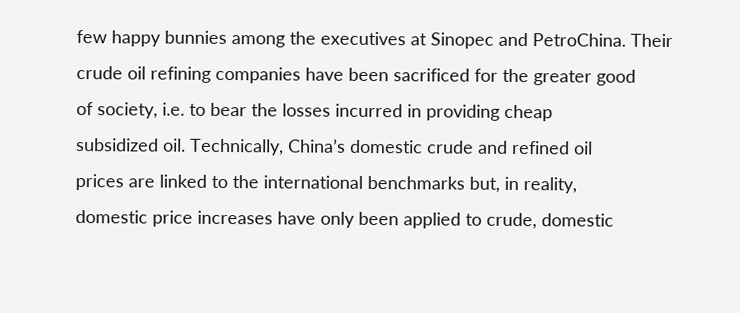few happy bunnies among the executives at Sinopec and PetroChina. Their
crude oil refining companies have been sacrificed for the greater good
of society, i.e. to bear the losses incurred in providing cheap
subsidized oil. Technically, China’s domestic crude and refined oil
prices are linked to the international benchmarks but, in reality,
domestic price increases have only been applied to crude, domestic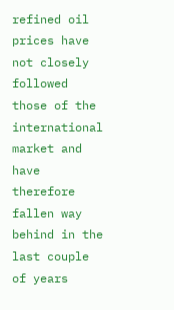refined oil prices have not closely followed those of the international
market and have therefore fallen way behind in the last couple of years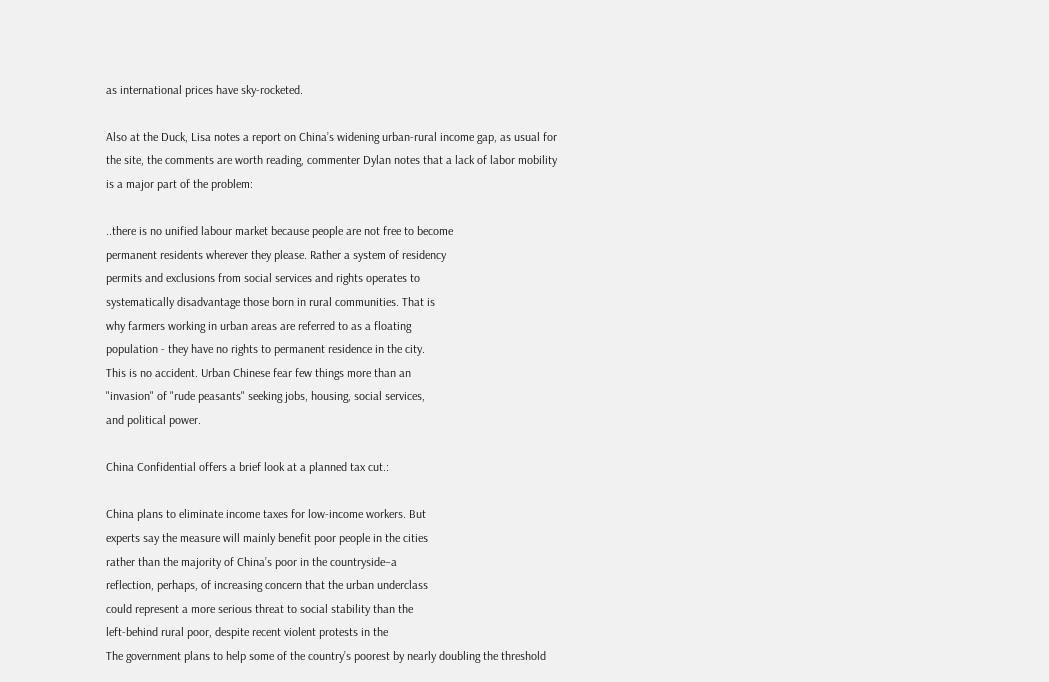as international prices have sky-rocketed.

Also at the Duck, Lisa notes a report on China’s widening urban-rural income gap, as usual for the site, the comments are worth reading, commenter Dylan notes that a lack of labor mobility is a major part of the problem:

..there is no unified labour market because people are not free to become
permanent residents wherever they please. Rather a system of residency
permits and exclusions from social services and rights operates to
systematically disadvantage those born in rural communities. That is
why farmers working in urban areas are referred to as a floating
population - they have no rights to permanent residence in the city.
This is no accident. Urban Chinese fear few things more than an
"invasion" of "rude peasants" seeking jobs, housing, social services,
and political power.

China Confidential offers a brief look at a planned tax cut.:

China plans to eliminate income taxes for low-income workers. But
experts say the measure will mainly benefit poor people in the cities
rather than the majority of China’s poor in the countryside–a
reflection, perhaps, of increasing concern that the urban underclass
could represent a more serious threat to social stability than the
left-behind rural poor, despite recent violent protests in the
The government plans to help some of the country’s poorest by nearly doubling the threshold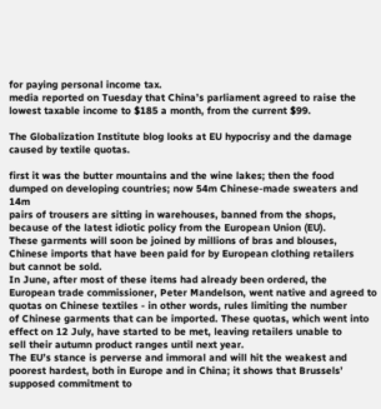for paying personal income tax.
media reported on Tuesday that China’s parliament agreed to raise the
lowest taxable income to $185 a month, from the current $99.

The Globalization Institute blog looks at EU hypocrisy and the damage caused by textile quotas.

first it was the butter mountains and the wine lakes; then the food
dumped on developing countries; now 54m Chinese-made sweaters and 14m
pairs of trousers are sitting in warehouses, banned from the shops,
because of the latest idiotic policy from the European Union (EU).
These garments will soon be joined by millions of bras and blouses,
Chinese imports that have been paid for by European clothing retailers
but cannot be sold.
In June, after most of these items had already been ordered, the
European trade commissioner, Peter Mandelson, went native and agreed to
quotas on Chinese textiles - in other words, rules limiting the number
of Chinese garments that can be imported. These quotas, which went into
effect on 12 July, have started to be met, leaving retailers unable to
sell their autumn product ranges until next year.
The EU’s stance is perverse and immoral and will hit the weakest and
poorest hardest, both in Europe and in China; it shows that Brussels’
supposed commitment to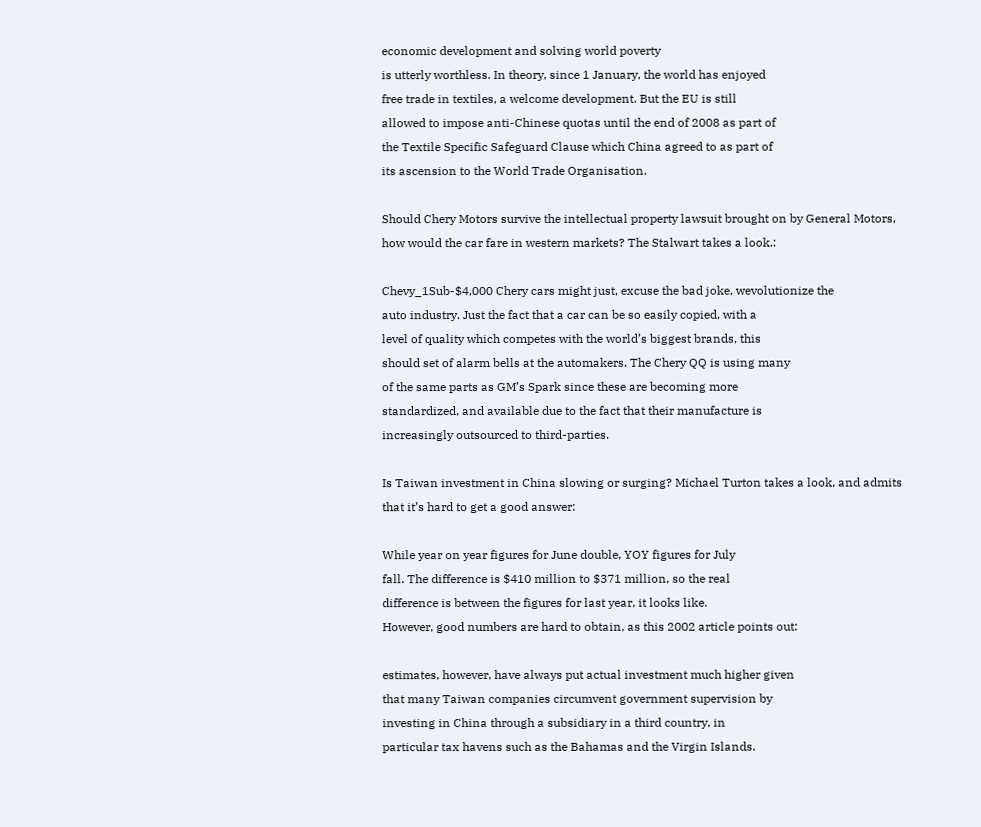economic development and solving world poverty
is utterly worthless. In theory, since 1 January, the world has enjoyed
free trade in textiles, a welcome development. But the EU is still
allowed to impose anti-Chinese quotas until the end of 2008 as part of
the Textile Specific Safeguard Clause which China agreed to as part of
its ascension to the World Trade Organisation.

Should Chery Motors survive the intellectual property lawsuit brought on by General Motors, how would the car fare in western markets? The Stalwart takes a look.:

Chevy_1Sub-$4,000 Chery cars might just, excuse the bad joke, wevolutionize the
auto industry. Just the fact that a car can be so easily copied, with a
level of quality which competes with the world’s biggest brands, this
should set of alarm bells at the automakers. The Chery QQ is using many
of the same parts as GM’s Spark since these are becoming more
standardized, and available due to the fact that their manufacture is
increasingly outsourced to third-parties.

Is Taiwan investment in China slowing or surging? Michael Turton takes a look, and admits that it’s hard to get a good answer:

While year on year figures for June double, YOY figures for July
fall. The difference is $410 million to $371 million, so the real
difference is between the figures for last year, it looks like.
However, good numbers are hard to obtain, as this 2002 article points out:

estimates, however, have always put actual investment much higher given
that many Taiwan companies circumvent government supervision by
investing in China through a subsidiary in a third country, in
particular tax havens such as the Bahamas and the Virgin Islands.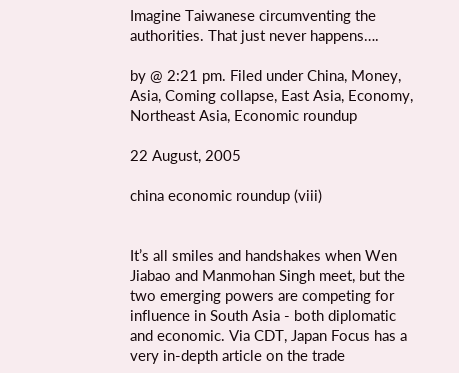Imagine Taiwanese circumventing the authorities. That just never happens….

by @ 2:21 pm. Filed under China, Money, Asia, Coming collapse, East Asia, Economy, Northeast Asia, Economic roundup

22 August, 2005

china economic roundup (viii)


It’s all smiles and handshakes when Wen Jiabao and Manmohan Singh meet, but the two emerging powers are competing for influence in South Asia - both diplomatic and economic. Via CDT, Japan Focus has a very in-depth article on the trade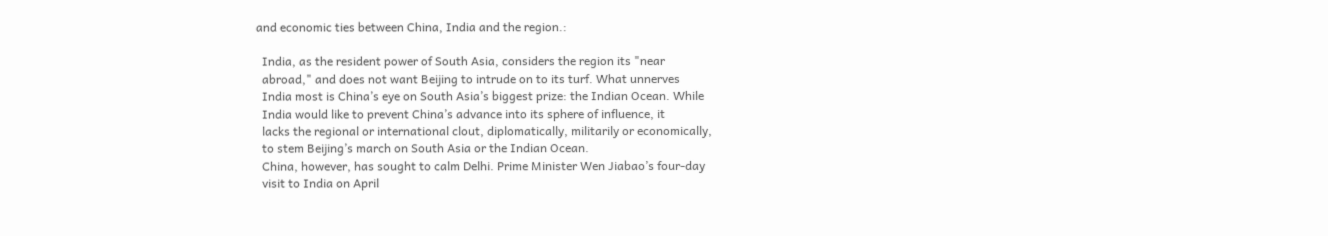and economic ties between China, India and the region.:

  India, as the resident power of South Asia, considers the region its "near
  abroad," and does not want Beijing to intrude on to its turf. What unnerves
  India most is China’s eye on South Asia’s biggest prize: the Indian Ocean. While
  India would like to prevent China’s advance into its sphere of influence, it
  lacks the regional or international clout, diplomatically, militarily or economically,
  to stem Beijing’s march on South Asia or the Indian Ocean.
  China, however, has sought to calm Delhi. Prime Minister Wen Jiabao’s four-day
  visit to India on April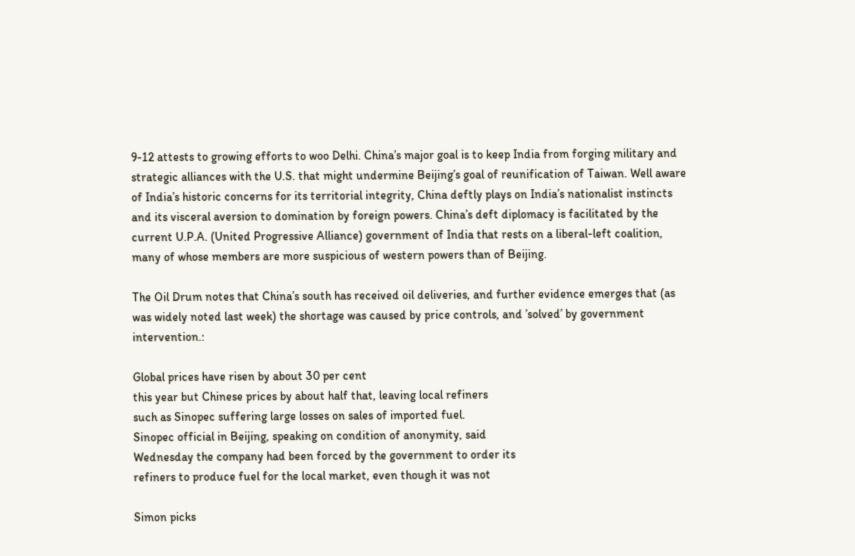9-12 attests to growing efforts to woo Delhi. China’s major goal is to keep India from forging military and strategic alliances with the U.S. that might undermine Beijing’s goal of reunification of Taiwan. Well aware of India’s historic concerns for its territorial integrity, China deftly plays on India’s nationalist instincts and its visceral aversion to domination by foreign powers. China’s deft diplomacy is facilitated by the current U.P.A. (United Progressive Alliance) government of India that rests on a liberal-left coalition, many of whose members are more suspicious of western powers than of Beijing.

The Oil Drum notes that China’s south has received oil deliveries, and further evidence emerges that (as was widely noted last week) the shortage was caused by price controls, and ’solved’ by government intervention.:

Global prices have risen by about 30 per cent
this year but Chinese prices by about half that, leaving local refiners
such as Sinopec suffering large losses on sales of imported fuel.
Sinopec official in Beijing, speaking on condition of anonymity, said
Wednesday the company had been forced by the government to order its
refiners to produce fuel for the local market, even though it was not

Simon picks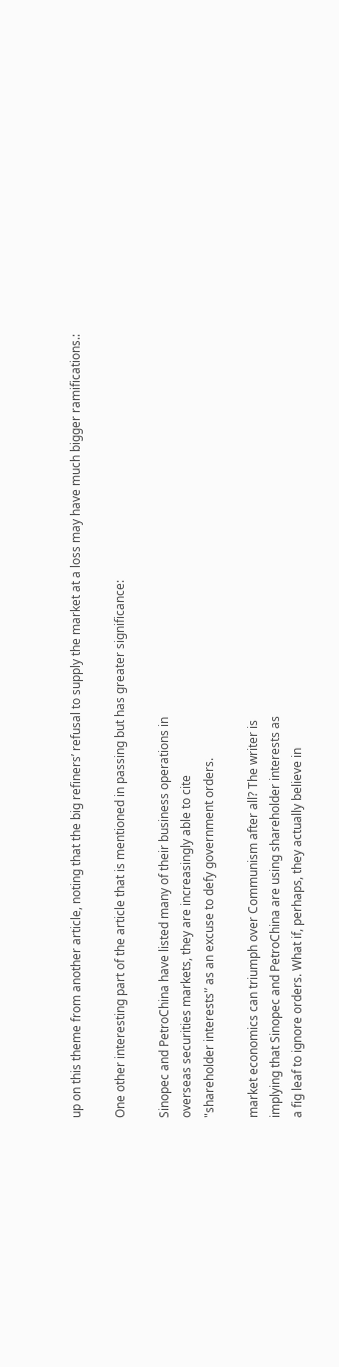up on this theme from another article, noting that the big refiners’ refusal to supply the market at a loss may have much bigger ramifications.:

One other interesting part of the article that is mentioned in passing but has greater significance:

Sinopec and PetroChina have listed many of their business operations in
overseas securities markets, they are increasingly able to cite
"shareholder interests'’ as an excuse to defy government orders.

market economics can triumph over Communism after all? The writer is
implying that Sinopec and PetroChina are using shareholder interests as
a fig leaf to ignore orders. What if, perhaps, they actually believe in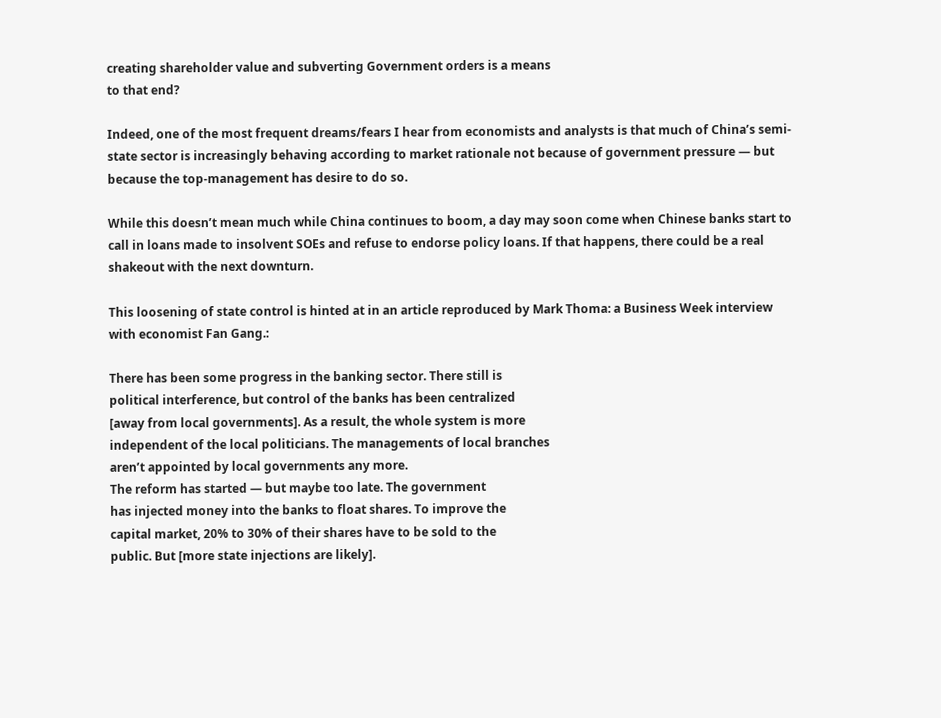creating shareholder value and subverting Government orders is a means
to that end?

Indeed, one of the most frequent dreams/fears I hear from economists and analysts is that much of China’s semi-state sector is increasingly behaving according to market rationale not because of government pressure — but because the top-management has desire to do so.

While this doesn’t mean much while China continues to boom, a day may soon come when Chinese banks start to call in loans made to insolvent SOEs and refuse to endorse policy loans. If that happens, there could be a real shakeout with the next downturn.

This loosening of state control is hinted at in an article reproduced by Mark Thoma: a Business Week interview with economist Fan Gang.:

There has been some progress in the banking sector. There still is
political interference, but control of the banks has been centralized
[away from local governments]. As a result, the whole system is more
independent of the local politicians. The managements of local branches
aren’t appointed by local governments any more.
The reform has started — but maybe too late. The government
has injected money into the banks to float shares. To improve the
capital market, 20% to 30% of their shares have to be sold to the
public. But [more state injections are likely].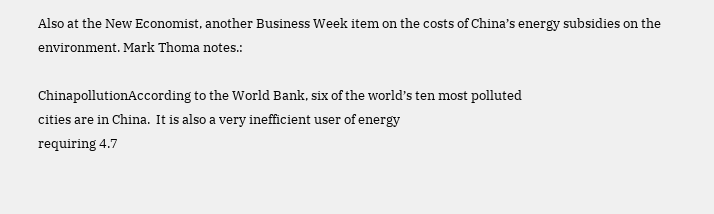Also at the New Economist, another Business Week item on the costs of China’s energy subsidies on the environment. Mark Thoma notes.:

ChinapollutionAccording to the World Bank, six of the world’s ten most polluted
cities are in China.  It is also a very inefficient user of energy
requiring 4.7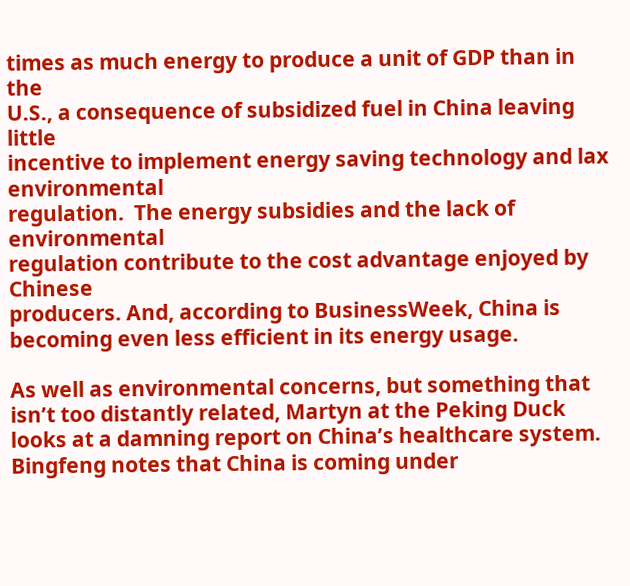times as much energy to produce a unit of GDP than in the
U.S., a consequence of subsidized fuel in China leaving little
incentive to implement energy saving technology and lax environmental
regulation.  The energy subsidies and the lack of environmental
regulation contribute to the cost advantage enjoyed by Chinese
producers. And, according to BusinessWeek, China is becoming even less efficient in its energy usage.

As well as environmental concerns, but something that isn’t too distantly related, Martyn at the Peking Duck looks at a damning report on China’s healthcare system. Bingfeng notes that China is coming under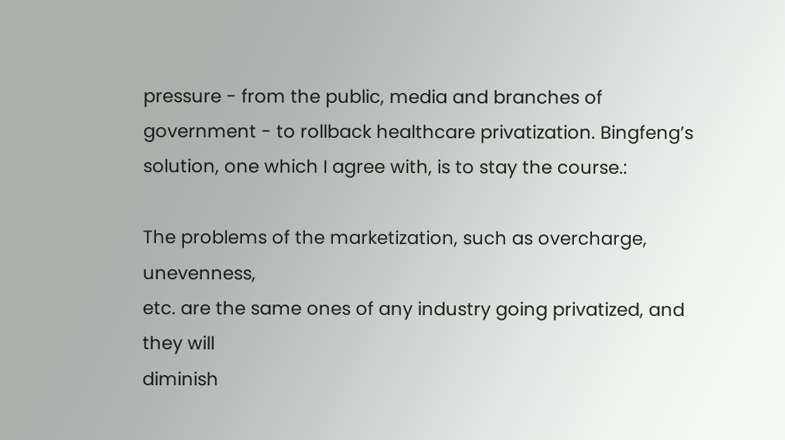pressure - from the public, media and branches of government - to rollback healthcare privatization. Bingfeng’s solution, one which I agree with, is to stay the course.:

The problems of the marketization, such as overcharge, unevenness,
etc. are the same ones of any industry going privatized, and they will
diminish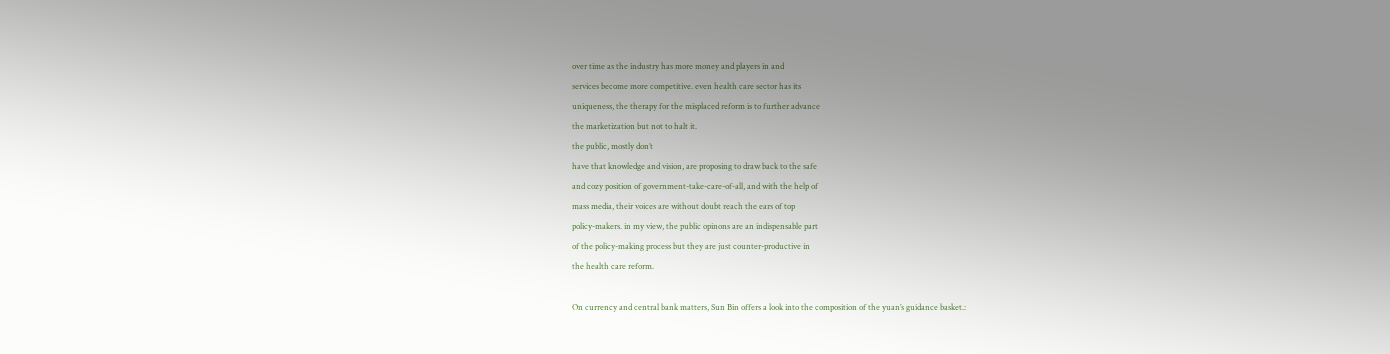over time as the industry has more money and players in and
services become more competitive. even health care sector has its
uniqueness, the therapy for the misplaced reform is to further advance
the marketization but not to halt it.
the public, mostly don’t
have that knowledge and vision, are proposing to draw back to the safe
and cozy position of government-take-care-of-all, and with the help of
mass media, their voices are without doubt reach the ears of top
policy-makers. in my view, the public opinons are an indispensable part
of the policy-making process but they are just counter-productive in
the health care reform.

On currency and central bank matters, Sun Bin offers a look into the composition of the yuan’s guidance basket.: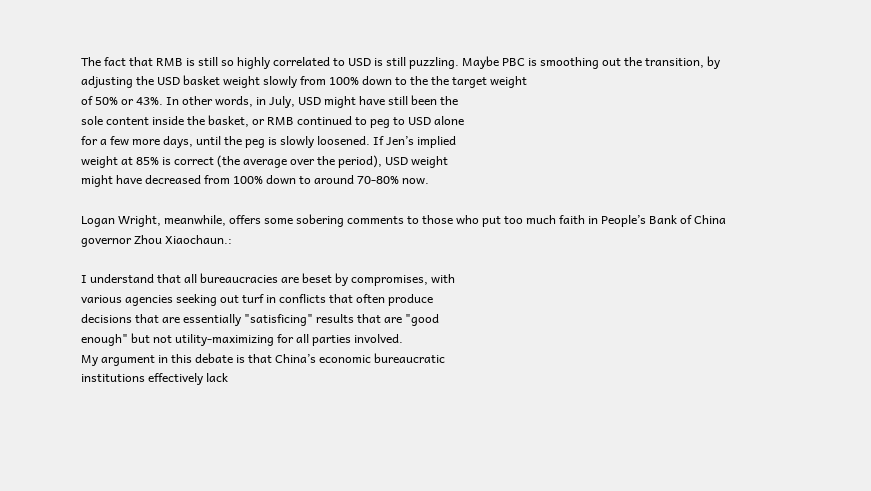The fact that RMB is still so highly correlated to USD is still puzzling. Maybe PBC is smoothing out the transition, by adjusting the USD basket weight slowly from 100% down to the the target weight
of 50% or 43%. In other words, in July, USD might have still been the
sole content inside the basket, or RMB continued to peg to USD alone
for a few more days, until the peg is slowly loosened. If Jen’s implied
weight at 85% is correct (the average over the period), USD weight
might have decreased from 100% down to around 70-80% now.

Logan Wright, meanwhile, offers some sobering comments to those who put too much faith in People’s Bank of China governor Zhou Xiaochaun.:

I understand that all bureaucracies are beset by compromises, with
various agencies seeking out turf in conflicts that often produce
decisions that are essentially "satisficing" results that are "good
enough" but not utility-maximizing for all parties involved.
My argument in this debate is that China’s economic bureaucratic
institutions effectively lack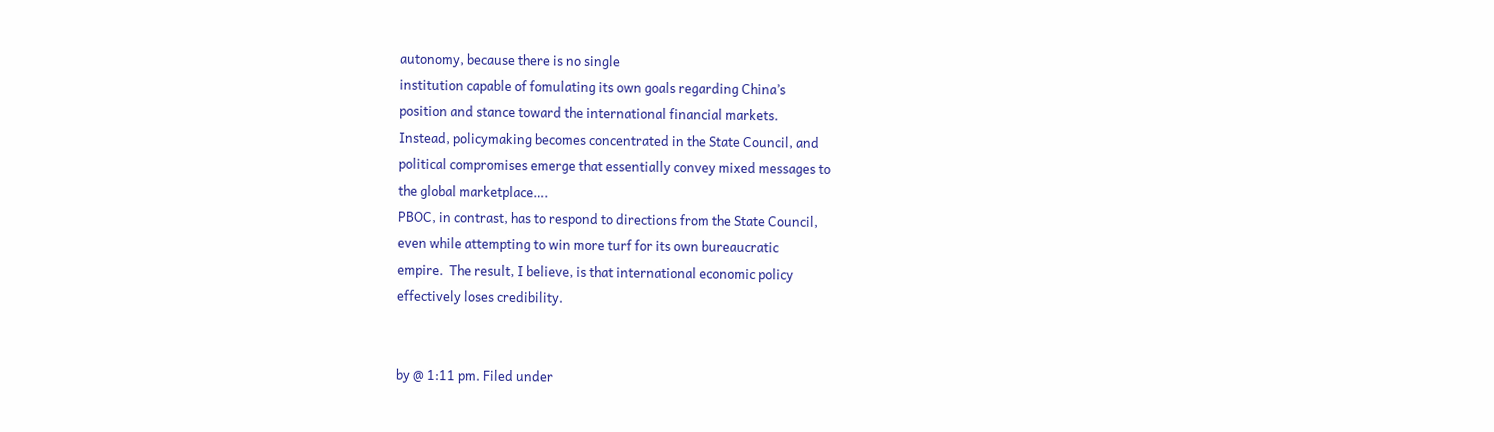autonomy, because there is no single
institution capable of fomulating its own goals regarding China’s
position and stance toward the international financial markets.
Instead, policymaking becomes concentrated in the State Council, and
political compromises emerge that essentially convey mixed messages to
the global marketplace….
PBOC, in contrast, has to respond to directions from the State Council,
even while attempting to win more turf for its own bureaucratic
empire.  The result, I believe, is that international economic policy
effectively loses credibility.


by @ 1:11 pm. Filed under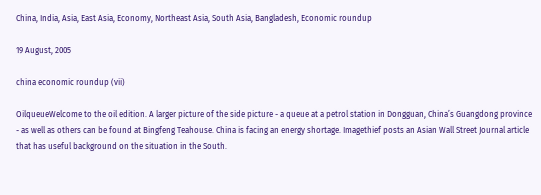China, India, Asia, East Asia, Economy, Northeast Asia, South Asia, Bangladesh, Economic roundup

19 August, 2005

china economic roundup (vii)

OilqueueWelcome to the oil edition. A larger picture of the side picture - a queue at a petrol station in Dongguan, China’s Guangdong province - as well as others can be found at Bingfeng Teahouse. China is facing an energy shortage. Imagethief posts an Asian Wall Street Journal article that has useful background on the situation in the South.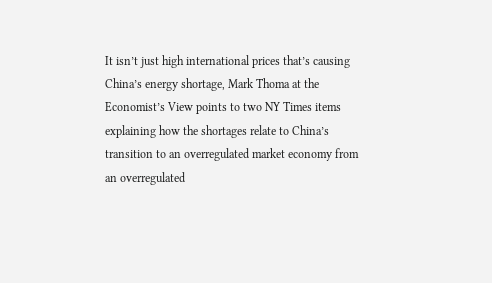It isn’t just high international prices that’s causing China’s energy shortage, Mark Thoma at the Economist’s View points to two NY Times items explaining how the shortages relate to China’s transition to an overregulated market economy from an overregulated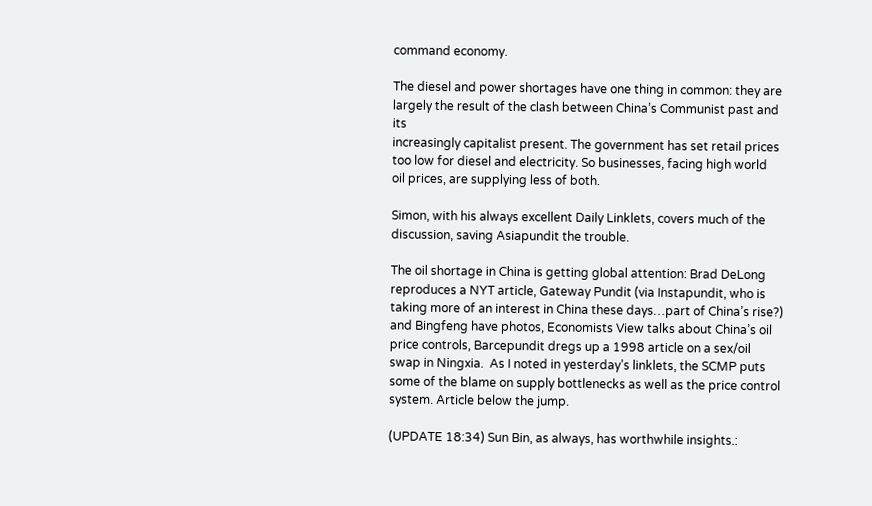command economy.

The diesel and power shortages have one thing in common: they are
largely the result of the clash between China’s Communist past and its
increasingly capitalist present. The government has set retail prices
too low for diesel and electricity. So businesses, facing high world
oil prices, are supplying less of both.

Simon, with his always excellent Daily Linklets, covers much of the discussion, saving Asiapundit the trouble.

The oil shortage in China is getting global attention: Brad DeLong reproduces a NYT article, Gateway Pundit (via Instapundit, who is taking more of an interest in China these days…part of China’s rise?) and Bingfeng have photos, Economists View talks about China’s oil price controls, Barcepundit dregs up a 1998 article on a sex/oil swap in Ningxia.  As I noted in yesterday’s linklets, the SCMP puts
some of the blame on supply bottlenecks as well as the price control
system. Article below the jump.

(UPDATE 18:34) Sun Bin, as always, has worthwhile insights.: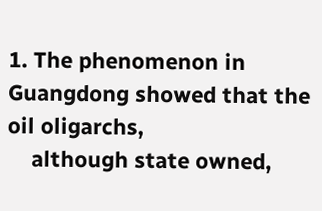1. The phenomenon in Guangdong showed that the oil oligarchs,
    although state owned,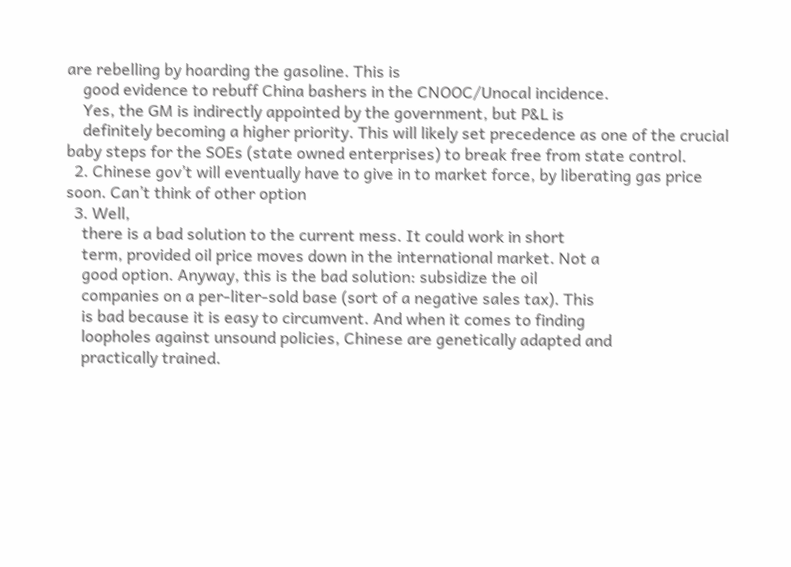are rebelling by hoarding the gasoline. This is
    good evidence to rebuff China bashers in the CNOOC/Unocal incidence.
    Yes, the GM is indirectly appointed by the government, but P&L is
    definitely becoming a higher priority. This will likely set precedence as one of the crucial baby steps for the SOEs (state owned enterprises) to break free from state control.
  2. Chinese gov’t will eventually have to give in to market force, by liberating gas price soon. Can’t think of other option
  3. Well,
    there is a bad solution to the current mess. It could work in short
    term, provided oil price moves down in the international market. Not a
    good option. Anyway, this is the bad solution: subsidize the oil
    companies on a per-liter-sold base (sort of a negative sales tax). This
    is bad because it is easy to circumvent. And when it comes to finding
    loopholes against unsound policies, Chinese are genetically adapted and
    practically trained.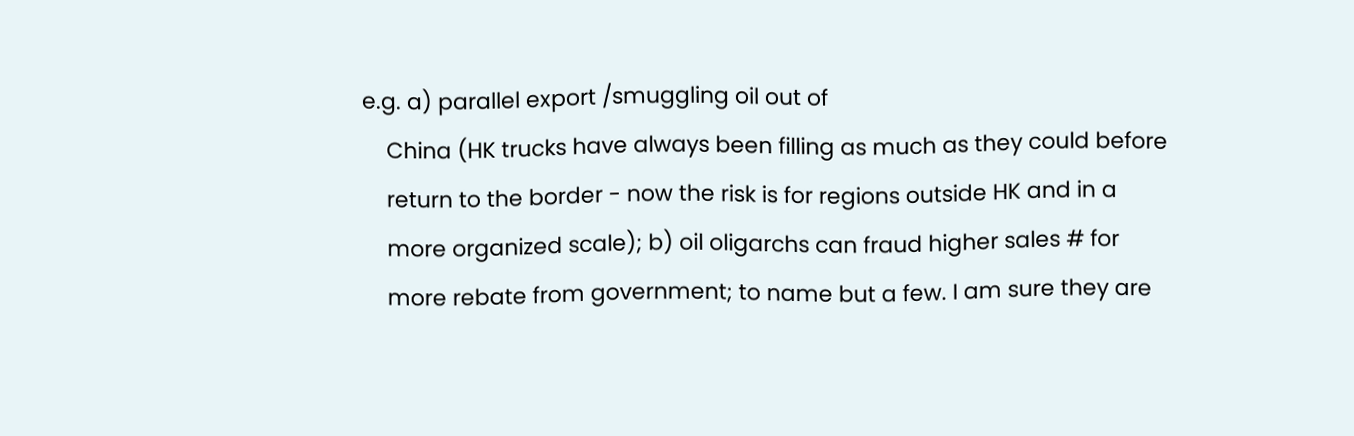e.g. a) parallel export /smuggling oil out of
    China (HK trucks have always been filling as much as they could before
    return to the border - now the risk is for regions outside HK and in a
    more organized scale); b) oil oligarchs can fraud higher sales # for
    more rebate from government; to name but a few. I am sure they are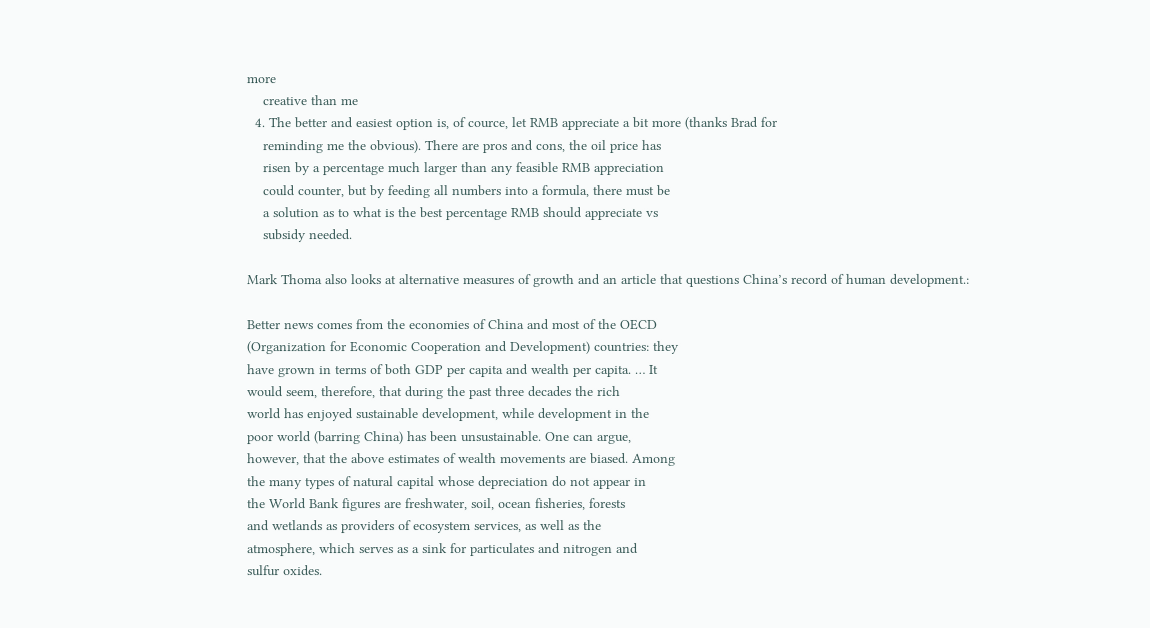more
    creative than me
  4. The better and easiest option is, of cource, let RMB appreciate a bit more (thanks Brad for
    reminding me the obvious). There are pros and cons, the oil price has
    risen by a percentage much larger than any feasible RMB appreciation
    could counter, but by feeding all numbers into a formula, there must be
    a solution as to what is the best percentage RMB should appreciate vs
    subsidy needed.

Mark Thoma also looks at alternative measures of growth and an article that questions China’s record of human development.:

Better news comes from the economies of China and most of the OECD
(Organization for Economic Cooperation and Development) countries: they
have grown in terms of both GDP per capita and wealth per capita. … It
would seem, therefore, that during the past three decades the rich
world has enjoyed sustainable development, while development in the
poor world (barring China) has been unsustainable. One can argue,
however, that the above estimates of wealth movements are biased. Among
the many types of natural capital whose depreciation do not appear in
the World Bank figures are freshwater, soil, ocean fisheries, forests
and wetlands as providers of ecosystem services, as well as the
atmosphere, which serves as a sink for particulates and nitrogen and
sulfur oxides.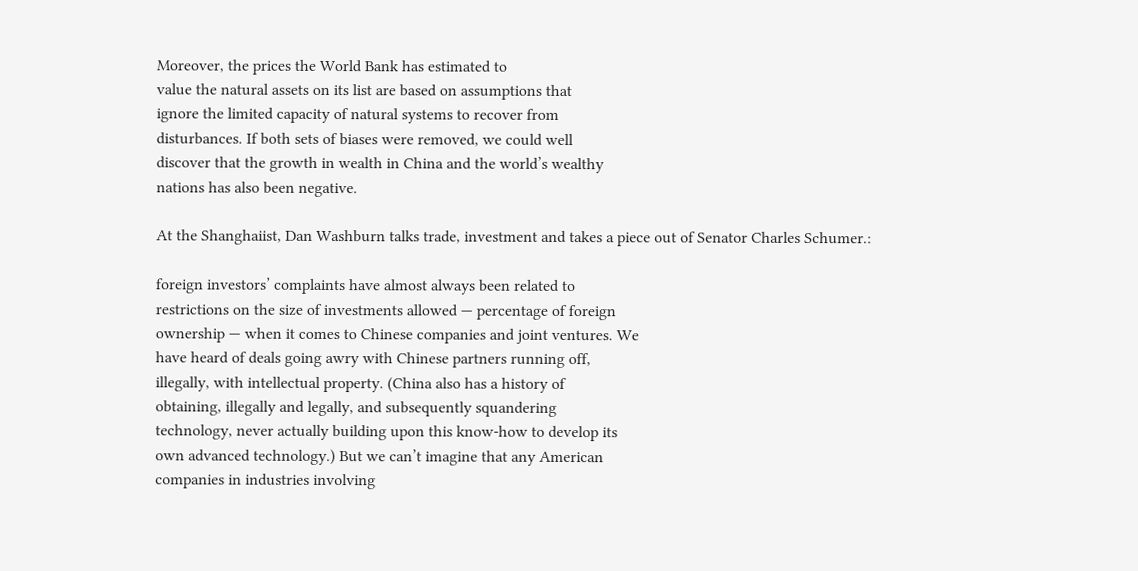Moreover, the prices the World Bank has estimated to
value the natural assets on its list are based on assumptions that
ignore the limited capacity of natural systems to recover from
disturbances. If both sets of biases were removed, we could well
discover that the growth in wealth in China and the world’s wealthy
nations has also been negative.

At the Shanghaiist, Dan Washburn talks trade, investment and takes a piece out of Senator Charles Schumer.:

foreign investors’ complaints have almost always been related to
restrictions on the size of investments allowed — percentage of foreign
ownership — when it comes to Chinese companies and joint ventures. We
have heard of deals going awry with Chinese partners running off,
illegally, with intellectual property. (China also has a history of
obtaining, illegally and legally, and subsequently squandering
technology, never actually building upon this know-how to develop its
own advanced technology.) But we can’t imagine that any American
companies in industries involving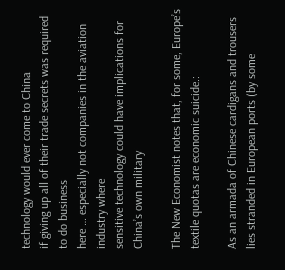technology would ever come to China
if giving up all of their trade secrets was required to do business
here … especially not companies in the aviation industry where
sensitive technology could have implications for China’s own military

The New Economist notes that, for some, Europe’s textile quotas are economic suicide.:

As an armada of Chinese cardigans and trousers
lies stranded in European ports (by some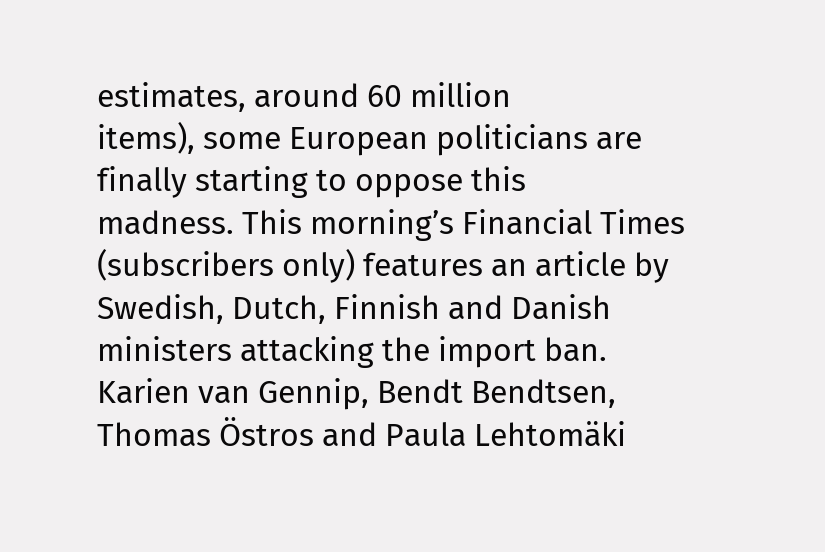estimates, around 60 million
items), some European politicians are finally starting to oppose this
madness. This morning’s Financial Times (subscribers only) features an article by Swedish, Dutch, Finnish and Danish ministers attacking the import ban.
Karien van Gennip, Bendt Bendtsen, Thomas Östros and Paula Lehtomäki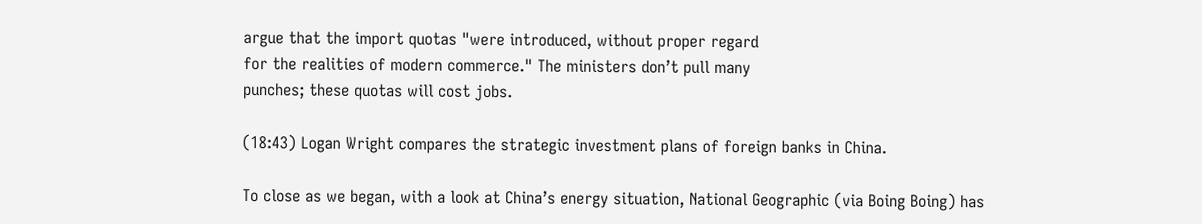argue that the import quotas "were introduced, without proper regard
for the realities of modern commerce." The ministers don’t pull many
punches; these quotas will cost jobs.

(18:43) Logan Wright compares the strategic investment plans of foreign banks in China.

To close as we began, with a look at China’s energy situation, National Geographic (via Boing Boing) has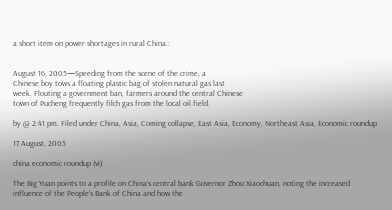a short item on power shortages in rural China.:


August 16, 2005—Speeding from the scene of the crime, a
Chinese boy tows a floating plastic bag of stolen natural gas last
week. Flouting a government ban, farmers around the central Chinese
town of Pucheng frequently filch gas from the local oil field.

by @ 2:41 pm. Filed under China, Asia, Coming collapse, East Asia, Economy, Northeast Asia, Economic roundup

17 August, 2005

china economic roundup (vi)

The Big Yuan points to a profile on China’s central bank Governor Zhou Xiaochuan, noting the increased influence of the People’s Bank of China and how the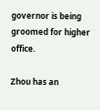governor is being groomed for higher office.

Zhou has an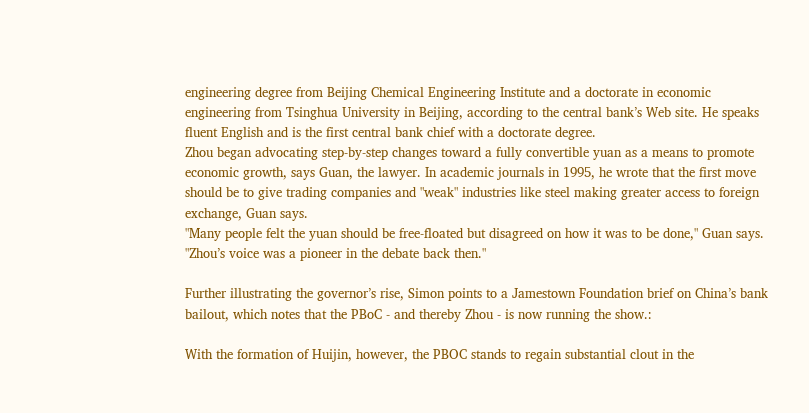engineering degree from Beijing Chemical Engineering Institute and a doctorate in economic engineering from Tsinghua University in Beijing, according to the central bank’s Web site. He speaks fluent English and is the first central bank chief with a doctorate degree.
Zhou began advocating step-by-step changes toward a fully convertible yuan as a means to promote economic growth, says Guan, the lawyer. In academic journals in 1995, he wrote that the first move should be to give trading companies and "weak" industries like steel making greater access to foreign exchange, Guan says.
"Many people felt the yuan should be free-floated but disagreed on how it was to be done," Guan says. "Zhou’s voice was a pioneer in the debate back then."

Further illustrating the governor’s rise, Simon points to a Jamestown Foundation brief on China’s bank bailout, which notes that the PBoC - and thereby Zhou - is now running the show.:

With the formation of Huijin, however, the PBOC stands to regain substantial clout in the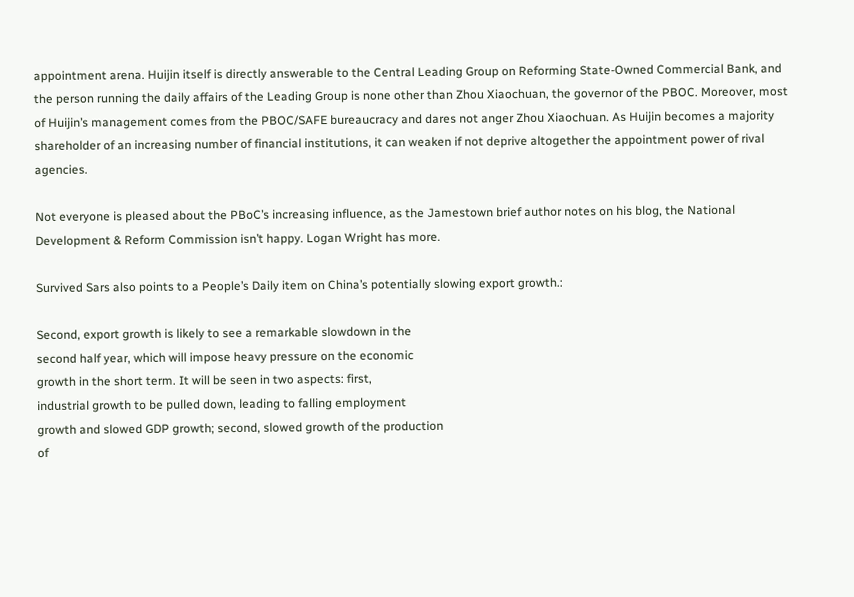appointment arena. Huijin itself is directly answerable to the Central Leading Group on Reforming State-Owned Commercial Bank, and the person running the daily affairs of the Leading Group is none other than Zhou Xiaochuan, the governor of the PBOC. Moreover, most of Huijin’s management comes from the PBOC/SAFE bureaucracy and dares not anger Zhou Xiaochuan. As Huijin becomes a majority shareholder of an increasing number of financial institutions, it can weaken if not deprive altogether the appointment power of rival agencies.

Not everyone is pleased about the PBoC’s increasing influence, as the Jamestown brief author notes on his blog, the National Development & Reform Commission isn’t happy. Logan Wright has more.

Survived Sars also points to a People’s Daily item on China’s potentially slowing export growth.:

Second, export growth is likely to see a remarkable slowdown in the
second half year, which will impose heavy pressure on the economic
growth in the short term. It will be seen in two aspects: first,
industrial growth to be pulled down, leading to falling employment
growth and slowed GDP growth; second, slowed growth of the production
of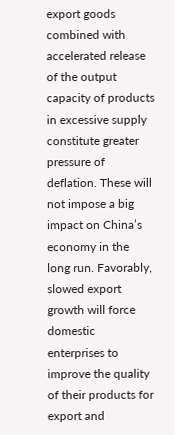export goods combined with accelerated release of the output
capacity of products in excessive supply constitute greater pressure of
deflation. These will not impose a big impact on China’s economy in the
long run. Favorably, slowed export growth will force domestic
enterprises to improve the quality of their products for export and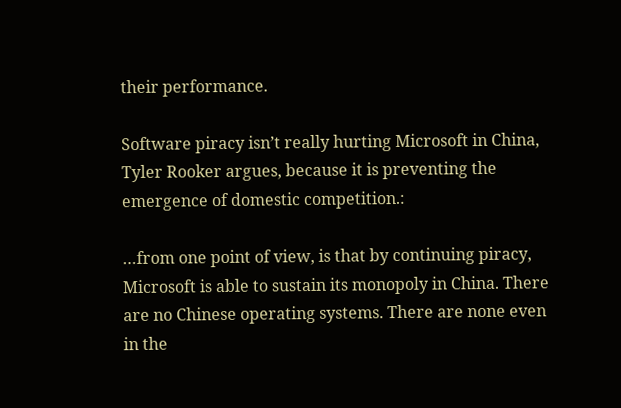their performance.

Software piracy isn’t really hurting Microsoft in China, Tyler Rooker argues, because it is preventing the emergence of domestic competition.:

…from one point of view, is that by continuing piracy, Microsoft is able to sustain its monopoly in China. There are no Chinese operating systems. There are none even in the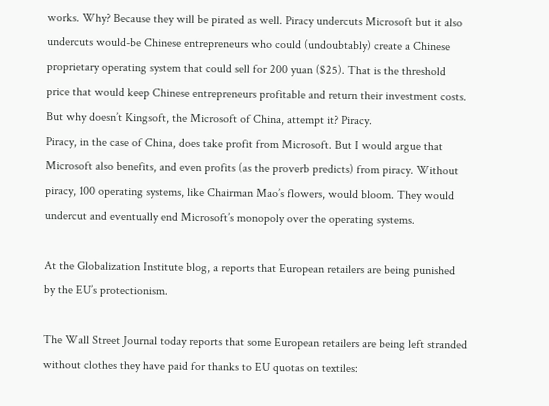works. Why? Because they will be pirated as well. Piracy undercuts Microsoft but it also undercuts would-be Chinese entrepreneurs who could (undoubtably) create a Chinese proprietary operating system that could sell for 200 yuan ($25). That is the threshold price that would keep Chinese entrepreneurs profitable and return their investment costs. But why doesn’t Kingsoft, the Microsoft of China, attempt it? Piracy.
Piracy, in the case of China, does take profit from Microsoft. But I would argue that Microsoft also benefits, and even profits (as the proverb predicts) from piracy. Without piracy, 100 operating systems, like Chairman Mao’s flowers, would bloom. They would undercut and eventually end Microsoft’s monopoly over the operating systems.

At the Globalization Institute blog, a reports that European retailers are being punished by the EU’s protectionism.

The Wall Street Journal today reports that some European retailers are being left stranded without clothes they have paid for thanks to EU quotas on textiles: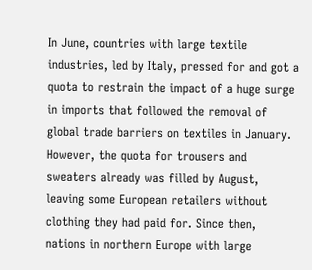In June, countries with large textile industries, led by Italy, pressed for and got a quota to restrain the impact of a huge surge in imports that followed the removal of global trade barriers on textiles in January. However, the quota for trousers and sweaters already was filled by August, leaving some European retailers without clothing they had paid for. Since then, nations in northern Europe with large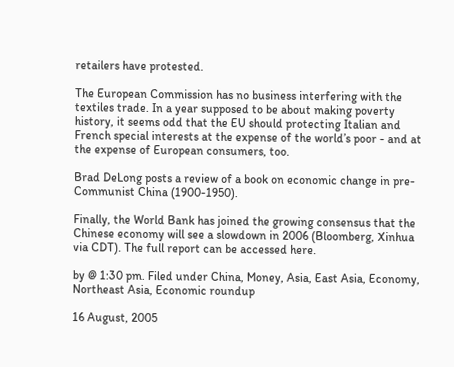retailers have protested.

The European Commission has no business interfering with the textiles trade. In a year supposed to be about making poverty history, it seems odd that the EU should protecting Italian and French special interests at the expense of the world’s poor - and at the expense of European consumers, too.

Brad DeLong posts a review of a book on economic change in pre-Communist China (1900-1950).

Finally, the World Bank has joined the growing consensus that the Chinese economy will see a slowdown in 2006 (Bloomberg, Xinhua via CDT). The full report can be accessed here.

by @ 1:30 pm. Filed under China, Money, Asia, East Asia, Economy, Northeast Asia, Economic roundup

16 August, 2005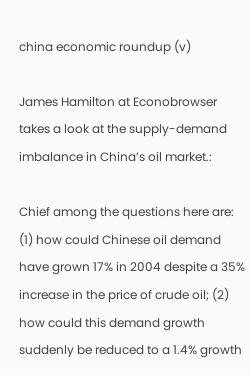china economic roundup (v)

James Hamilton at Econobrowser takes a look at the supply-demand imbalance in China’s oil market.:

Chief among the questions here are: (1) how could Chinese oil demand have grown 17% in 2004 despite a 35% increase in the price of crude oil; (2) how could this demand growth suddenly be reduced to a 1.4% growth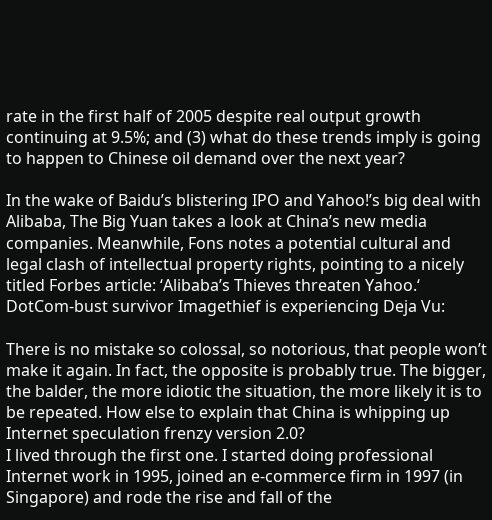rate in the first half of 2005 despite real output growth continuing at 9.5%; and (3) what do these trends imply is going to happen to Chinese oil demand over the next year?

In the wake of Baidu’s blistering IPO and Yahoo!’s big deal with Alibaba, The Big Yuan takes a look at China’s new media companies. Meanwhile, Fons notes a potential cultural and legal clash of intellectual property rights, pointing to a nicely titled Forbes article: ‘Alibaba’s Thieves threaten Yahoo.‘ DotCom-bust survivor Imagethief is experiencing Deja Vu:

There is no mistake so colossal, so notorious, that people won’t make it again. In fact, the opposite is probably true. The bigger, the balder, the more idiotic the situation, the more likely it is to be repeated. How else to explain that China is whipping up Internet speculation frenzy version 2.0?
I lived through the first one. I started doing professional Internet work in 1995, joined an e-commerce firm in 1997 (in Singapore) and rode the rise and fall of the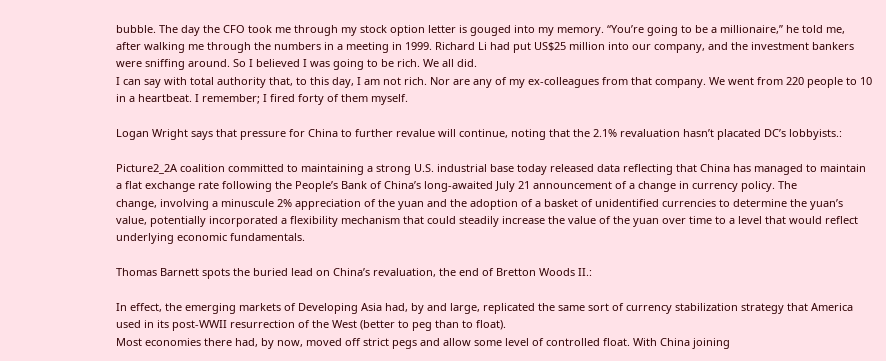bubble. The day the CFO took me through my stock option letter is gouged into my memory. “You’re going to be a millionaire,” he told me, after walking me through the numbers in a meeting in 1999. Richard Li had put US$25 million into our company, and the investment bankers were sniffing around. So I believed I was going to be rich. We all did.
I can say with total authority that, to this day, I am not rich. Nor are any of my ex-colleagues from that company. We went from 220 people to 10 in a heartbeat. I remember; I fired forty of them myself.

Logan Wright says that pressure for China to further revalue will continue, noting that the 2.1% revaluation hasn’t placated DC’s lobbyists.:

Picture2_2A coalition committed to maintaining a strong U.S. industrial base today released data reflecting that China has managed to maintain a flat exchange rate following the People’s Bank of China’s long-awaited July 21 announcement of a change in currency policy. The
change, involving a minuscule 2% appreciation of the yuan and the adoption of a basket of unidentified currencies to determine the yuan’s value, potentially incorporated a flexibility mechanism that could steadily increase the value of the yuan over time to a level that would reflect underlying economic fundamentals.

Thomas Barnett spots the buried lead on China’s revaluation, the end of Bretton Woods II.:

In effect, the emerging markets of Developing Asia had, by and large, replicated the same sort of currency stabilization strategy that America used in its post-WWII resurrection of the West (better to peg than to float).
Most economies there had, by now, moved off strict pegs and allow some level of controlled float. With China joining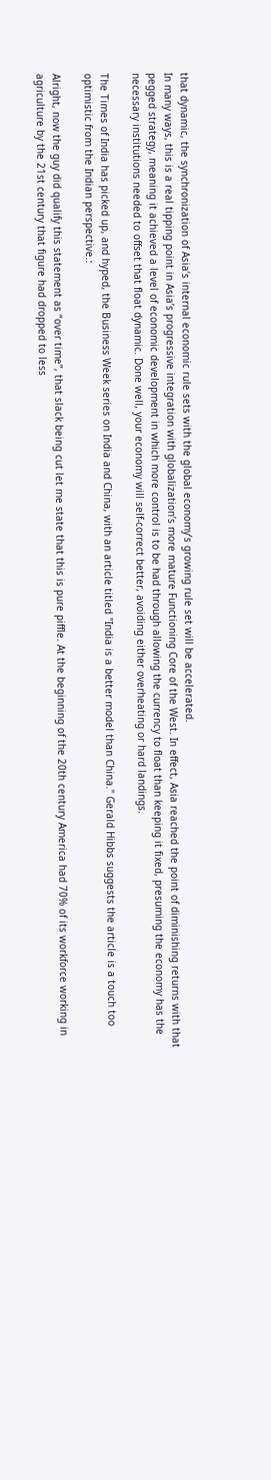that dynamic, the synchronization of Asia’s internal economic rule sets with the global economy’s growing rule set will be accelerated.
In many ways, this is a real tipping point in Asia’s progressive integration with globalization’s more mature Functioning Core of the West. In effect, Asia reached the point of diminishing returns with that pegged strategy, meaning it achieved a level of economic development in which more control is to be had through allowing the currency to float than keeping it fixed, presuming the economy has the necessary institutions needed to offset that float dynamic. Done well, your economy will self-correct better, avoiding either overheating or hard landings.

The Times of India has picked up, and hyped, the Business Week series on India and China, with an article titled "India is a better model than China." Gerald Hibbs suggests the article is a touch too optimistic from the Indian perspective.:

Alright, now the guy did qualify this statement as “over time”, that slack being cut let me state that this is pure piffle. At the beginning of the 20th century America had 70% of its workforce working in agriculture by the 21st century that figure had dropped to less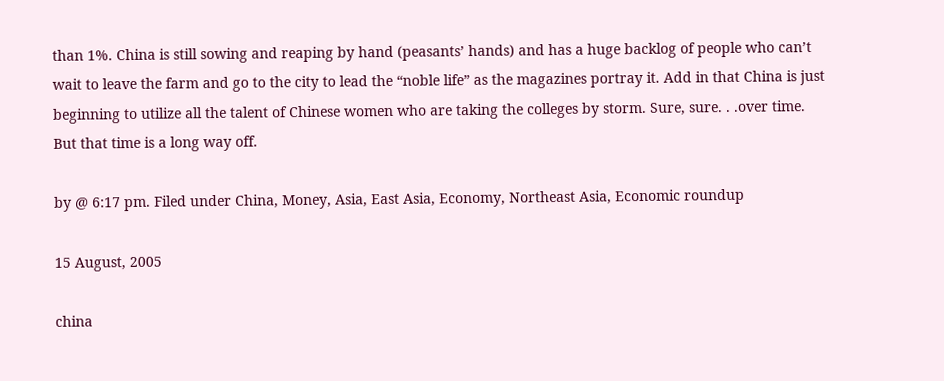than 1%. China is still sowing and reaping by hand (peasants’ hands) and has a huge backlog of people who can’t wait to leave the farm and go to the city to lead the “noble life” as the magazines portray it. Add in that China is just beginning to utilize all the talent of Chinese women who are taking the colleges by storm. Sure, sure. . .over time. But that time is a long way off.

by @ 6:17 pm. Filed under China, Money, Asia, East Asia, Economy, Northeast Asia, Economic roundup

15 August, 2005

china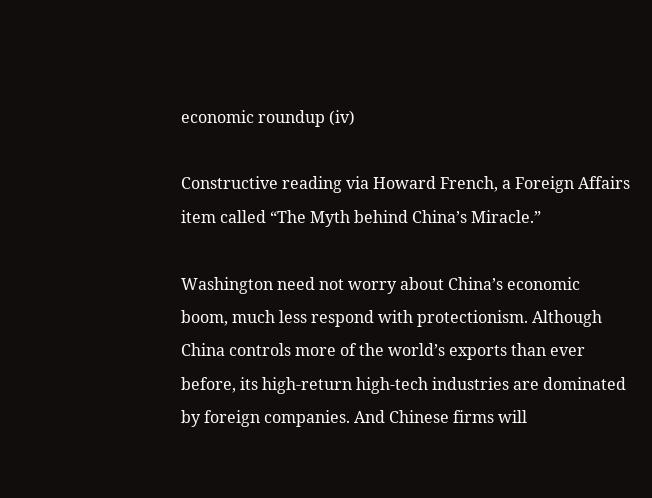economic roundup (iv)

Constructive reading via Howard French, a Foreign Affairs item called “The Myth behind China’s Miracle.”

Washington need not worry about China’s economic boom, much less respond with protectionism. Although China controls more of the world’s exports than ever before, its high-return high-tech industries are dominated by foreign companies. And Chinese firms will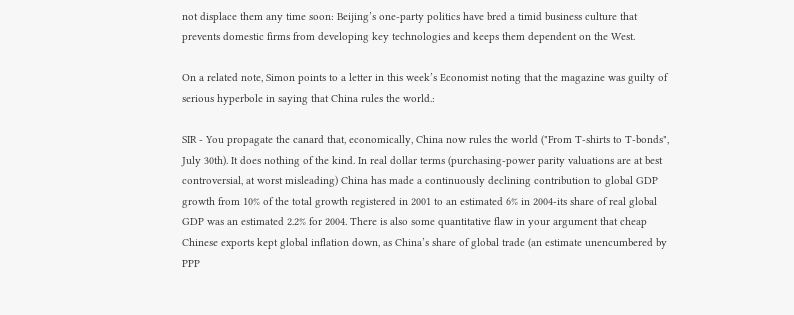not displace them any time soon: Beijing’s one-party politics have bred a timid business culture that prevents domestic firms from developing key technologies and keeps them dependent on the West.

On a related note, Simon points to a letter in this week’s Economist noting that the magazine was guilty of serious hyperbole in saying that China rules the world.:

SIR - You propagate the canard that, economically, China now rules the world ("From T-shirts to T-bonds", July 30th). It does nothing of the kind. In real dollar terms (purchasing-power parity valuations are at best controversial, at worst misleading) China has made a continuously declining contribution to global GDP growth from 10% of the total growth registered in 2001 to an estimated 6% in 2004-its share of real global GDP was an estimated 2.2% for 2004. There is also some quantitative flaw in your argument that cheap Chinese exports kept global inflation down, as China’s share of global trade (an estimate unencumbered by PPP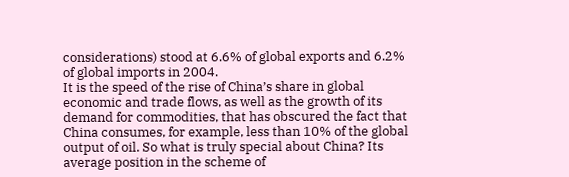considerations) stood at 6.6% of global exports and 6.2% of global imports in 2004.
It is the speed of the rise of China’s share in global economic and trade flows, as well as the growth of its demand for commodities, that has obscured the fact that China consumes, for example, less than 10% of the global output of oil. So what is truly special about China? Its average position in the scheme of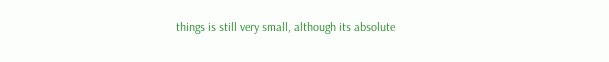things is still very small, although its absolute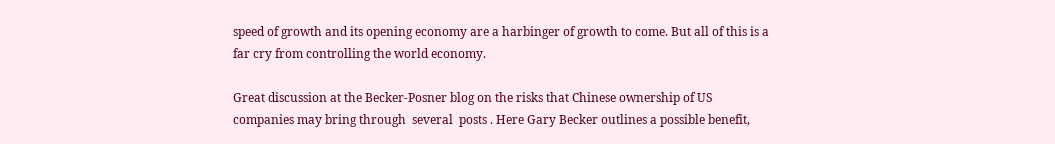speed of growth and its opening economy are a harbinger of growth to come. But all of this is a far cry from controlling the world economy.

Great discussion at the Becker-Posner blog on the risks that Chinese ownership of US companies may bring through  several  posts . Here Gary Becker outlines a possible benefit,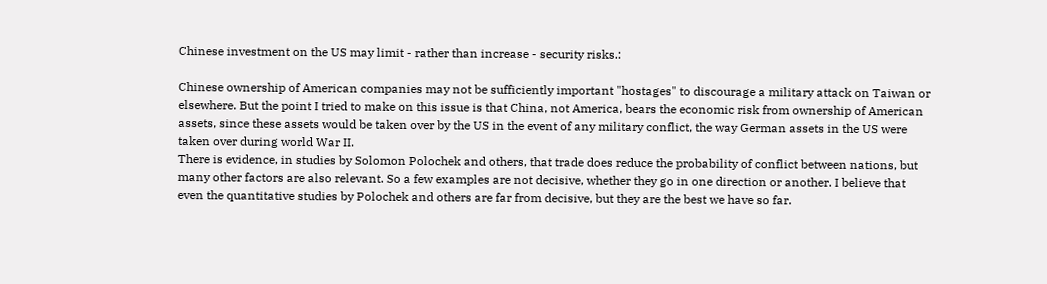Chinese investment on the US may limit - rather than increase - security risks.:

Chinese ownership of American companies may not be sufficiently important "hostages" to discourage a military attack on Taiwan or elsewhere. But the point I tried to make on this issue is that China, not America, bears the economic risk from ownership of American assets, since these assets would be taken over by the US in the event of any military conflict, the way German assets in the US were taken over during world War II.
There is evidence, in studies by Solomon Polochek and others, that trade does reduce the probability of conflict between nations, but many other factors are also relevant. So a few examples are not decisive, whether they go in one direction or another. I believe that even the quantitative studies by Polochek and others are far from decisive, but they are the best we have so far.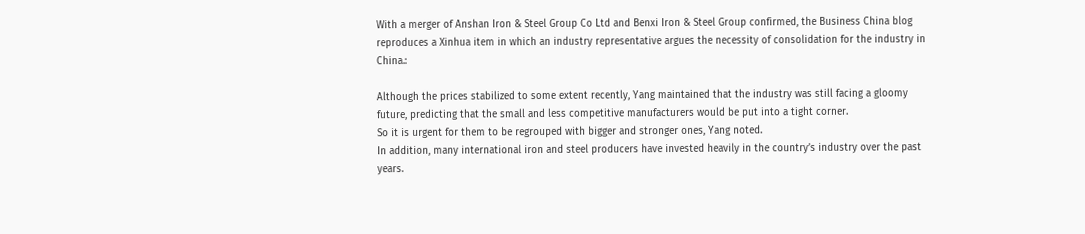With a merger of Anshan Iron & Steel Group Co Ltd and Benxi Iron & Steel Group confirmed, the Business China blog reproduces a Xinhua item in which an industry representative argues the necessity of consolidation for the industry in China.:

Although the prices stabilized to some extent recently, Yang maintained that the industry was still facing a gloomy future, predicting that the small and less competitive manufacturers would be put into a tight corner.
So it is urgent for them to be regrouped with bigger and stronger ones, Yang noted.
In addition, many international iron and steel producers have invested heavily in the country’s industry over the past years.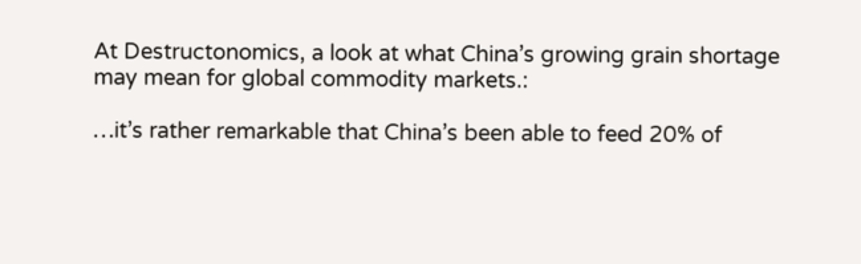At Destructonomics, a look at what China’s growing grain shortage may mean for global commodity markets.:

…it’s rather remarkable that China’s been able to feed 20% of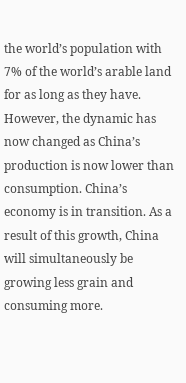the world’s population with 7% of the world’s arable land for as long as they have. However, the dynamic has now changed as China’s production is now lower than consumption. China’s economy is in transition. As a result of this growth, China will simultaneously be growing less grain and consuming more.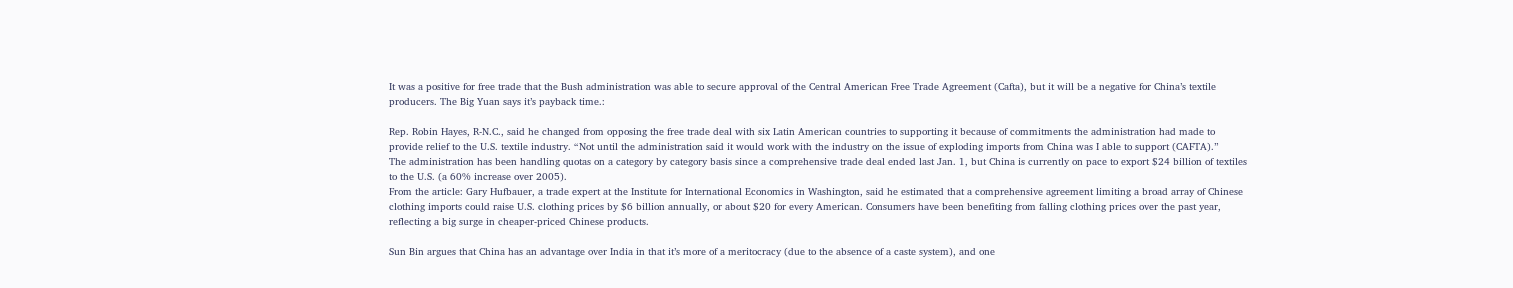It was a positive for free trade that the Bush administration was able to secure approval of the Central American Free Trade Agreement (Cafta), but it will be a negative for China’s textile producers. The Big Yuan says it’s payback time.:

Rep. Robin Hayes, R-N.C., said he changed from opposing the free trade deal with six Latin American countries to supporting it because of commitments the administration had made to provide relief to the U.S. textile industry. “Not until the administration said it would work with the industry on the issue of exploding imports from China was I able to support (CAFTA).”
The administration has been handling quotas on a category by category basis since a comprehensive trade deal ended last Jan. 1, but China is currently on pace to export $24 billion of textiles to the U.S. (a 60% increase over 2005).
From the article: Gary Hufbauer, a trade expert at the Institute for International Economics in Washington, said he estimated that a comprehensive agreement limiting a broad array of Chinese clothing imports could raise U.S. clothing prices by $6 billion annually, or about $20 for every American. Consumers have been benefiting from falling clothing prices over the past year, reflecting a big surge in cheaper-priced Chinese products.

Sun Bin argues that China has an advantage over India in that it’s more of a meritocracy (due to the absence of a caste system), and one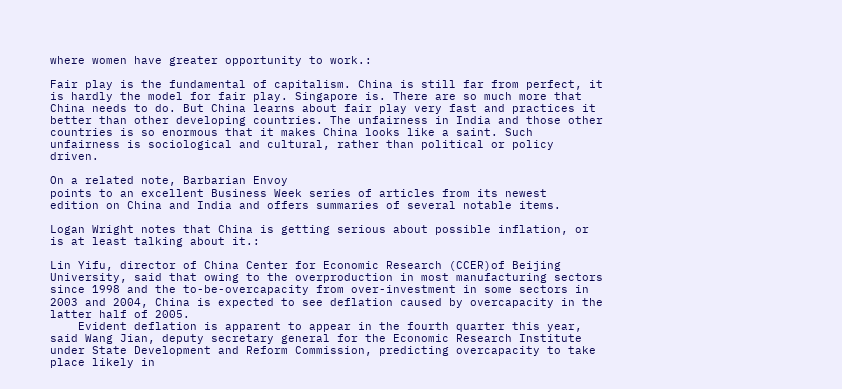where women have greater opportunity to work.:

Fair play is the fundamental of capitalism. China is still far from perfect, it is hardly the model for fair play. Singapore is. There are so much more that China needs to do. But China learns about fair play very fast and practices it better than other developing countries. The unfairness in India and those other countries is so enormous that it makes China looks like a saint. Such unfairness is sociological and cultural, rather than political or policy driven.

On a related note, Barbarian Envoy
points to an excellent Business Week series of articles from its newest
edition on China and India and offers summaries of several notable items.

Logan Wright notes that China is getting serious about possible inflation, or is at least talking about it.:

Lin Yifu, director of China Center for Economic Research (CCER)of Beijing University, said that owing to the overproduction in most manufacturing sectors since 1998 and the to-be-overcapacity from over-investment in some sectors in 2003 and 2004, China is expected to see deflation caused by overcapacity in the latter half of 2005.
    Evident deflation is apparent to appear in the fourth quarter this year, said Wang Jian, deputy secretary general for the Economic Research Institute under State Development and Reform Commission, predicting overcapacity to take place likely in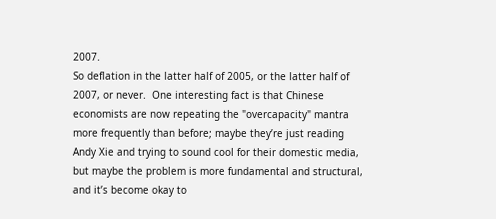2007.
So deflation in the latter half of 2005, or the latter half of 2007, or never.  One interesting fact is that Chinese economists are now repeating the "overcapacity" mantra more frequently than before; maybe they’re just reading Andy Xie and trying to sound cool for their domestic media, but maybe the problem is more fundamental and structural, and it’s become okay to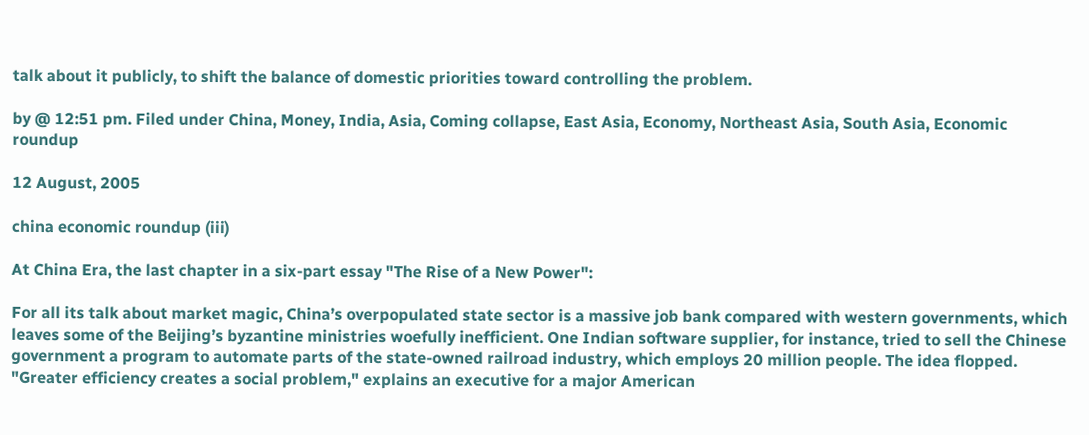talk about it publicly, to shift the balance of domestic priorities toward controlling the problem.

by @ 12:51 pm. Filed under China, Money, India, Asia, Coming collapse, East Asia, Economy, Northeast Asia, South Asia, Economic roundup

12 August, 2005

china economic roundup (iii)

At China Era, the last chapter in a six-part essay "The Rise of a New Power":

For all its talk about market magic, China’s overpopulated state sector is a massive job bank compared with western governments, which leaves some of the Beijing’s byzantine ministries woefully inefficient. One Indian software supplier, for instance, tried to sell the Chinese government a program to automate parts of the state-owned railroad industry, which employs 20 million people. The idea flopped. "Greater efficiency creates a social problem," explains an executive for a major American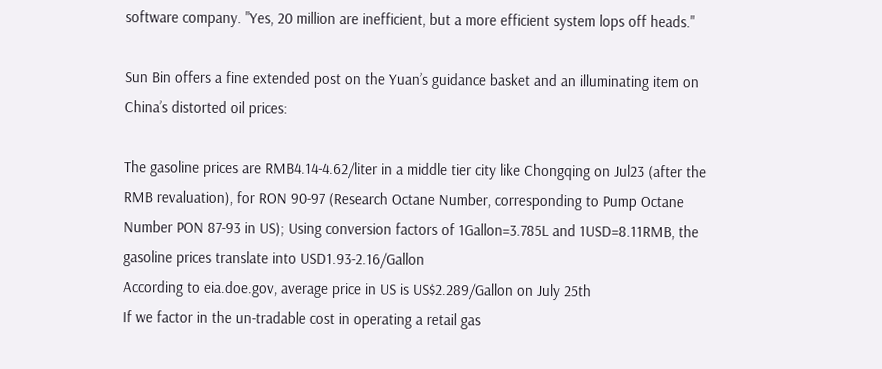software company. "Yes, 20 million are inefficient, but a more efficient system lops off heads."

Sun Bin offers a fine extended post on the Yuan’s guidance basket and an illuminating item on China’s distorted oil prices:

The gasoline prices are RMB4.14-4.62/liter in a middle tier city like Chongqing on Jul23 (after the RMB revaluation), for RON 90-97 (Research Octane Number, corresponding to Pump Octane Number PON 87-93 in US); Using conversion factors of 1Gallon=3.785L and 1USD=8.11RMB, the gasoline prices translate into USD1.93-2.16/Gallon
According to eia.doe.gov, average price in US is US$2.289/Gallon on July 25th
If we factor in the un-tradable cost in operating a retail gas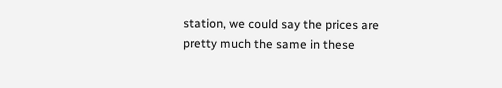station, we could say the prices are pretty much the same in these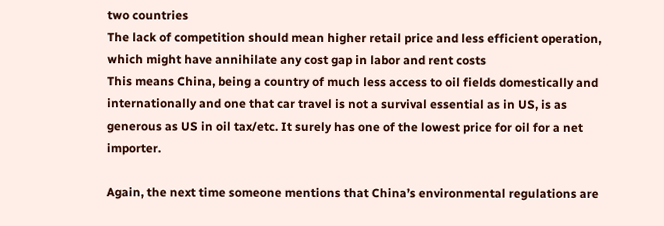two countries
The lack of competition should mean higher retail price and less efficient operation, which might have annihilate any cost gap in labor and rent costs
This means China, being a country of much less access to oil fields domestically and internationally and one that car travel is not a survival essential as in US, is as generous as US in oil tax/etc. It surely has one of the lowest price for oil for a net importer.

Again, the next time someone mentions that China’s environmental regulations are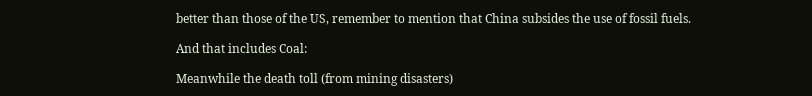better than those of the US, remember to mention that China subsides the use of fossil fuels.

And that includes Coal:

Meanwhile the death toll (from mining disasters)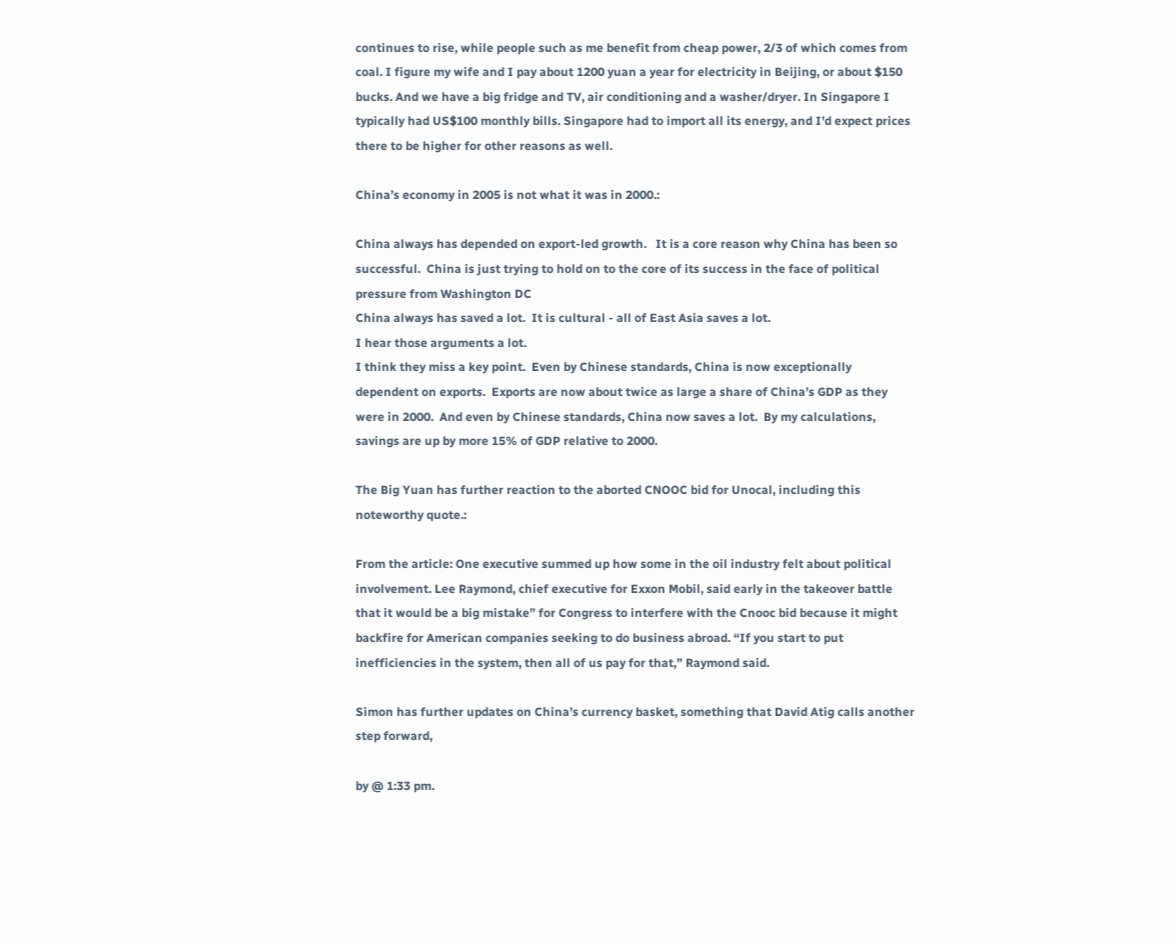continues to rise, while people such as me benefit from cheap power, 2/3 of which comes from coal. I figure my wife and I pay about 1200 yuan a year for electricity in Beijing, or about $150 bucks. And we have a big fridge and TV, air conditioning and a washer/dryer. In Singapore I typically had US$100 monthly bills. Singapore had to import all its energy, and I’d expect prices there to be higher for other reasons as well.

China’s economy in 2005 is not what it was in 2000.:

China always has depended on export-led growth.   It is a core reason why China has been so successful.  China is just trying to hold on to the core of its success in the face of political pressure from Washington DC
China always has saved a lot.  It is cultural - all of East Asia saves a lot.
I hear those arguments a lot.
I think they miss a key point.  Even by Chinese standards, China is now exceptionally dependent on exports.  Exports are now about twice as large a share of China’s GDP as they were in 2000.  And even by Chinese standards, China now saves a lot.  By my calculations, savings are up by more 15% of GDP relative to 2000.

The Big Yuan has further reaction to the aborted CNOOC bid for Unocal, including this noteworthy quote.:

From the article: One executive summed up how some in the oil industry felt about political involvement. Lee Raymond, chief executive for Exxon Mobil, said early in the takeover battle that it would be a big mistake” for Congress to interfere with the Cnooc bid because it might backfire for American companies seeking to do business abroad. “If you start to put inefficiencies in the system, then all of us pay for that,” Raymond said.

Simon has further updates on China’s currency basket, something that David Atig calls another step forward,

by @ 1:33 pm.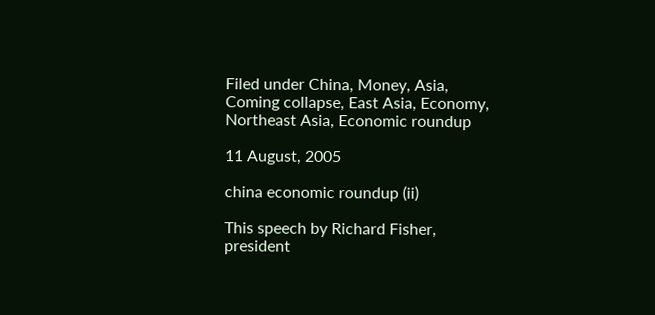Filed under China, Money, Asia, Coming collapse, East Asia, Economy, Northeast Asia, Economic roundup

11 August, 2005

china economic roundup (ii)

This speech by Richard Fisher, president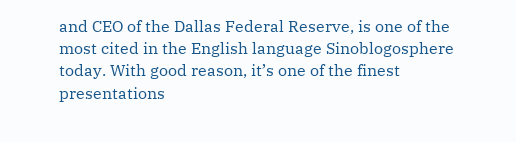and CEO of the Dallas Federal Reserve, is one of the most cited in the English language Sinoblogosphere today. With good reason, it’s one of the finest presentations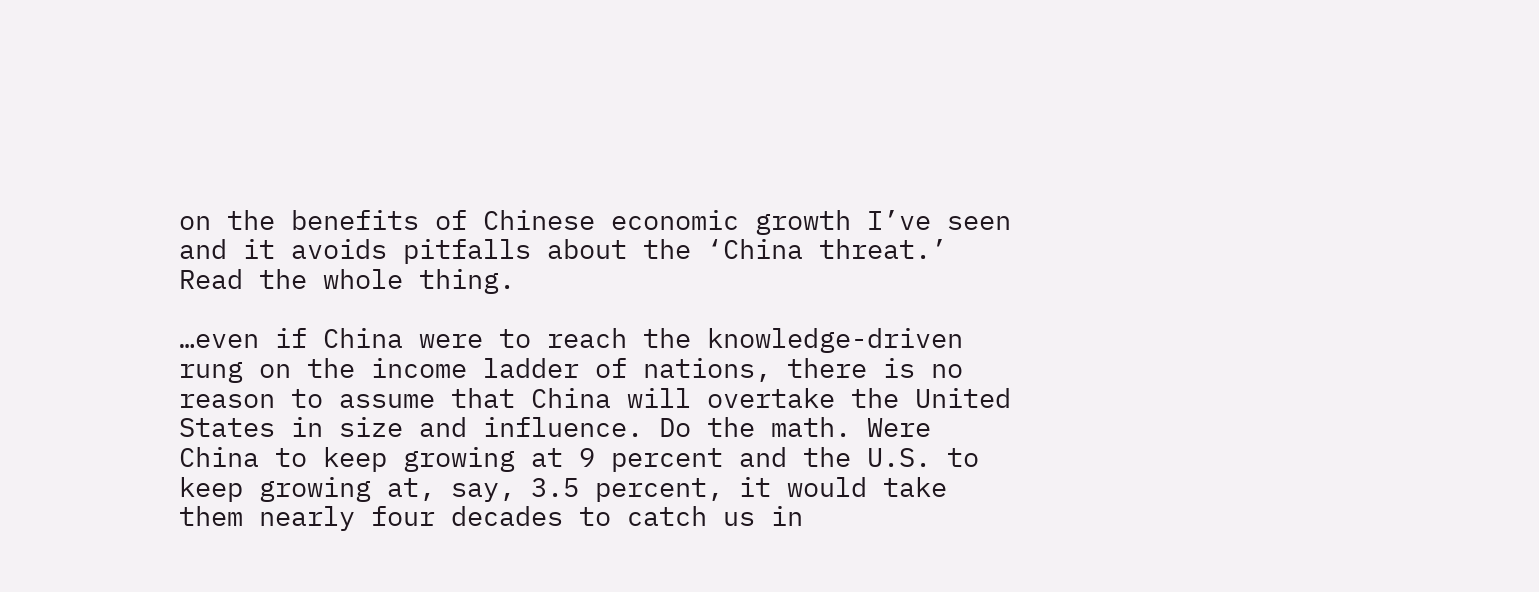on the benefits of Chinese economic growth I’ve seen and it avoids pitfalls about the ‘China threat.’ Read the whole thing.

…even if China were to reach the knowledge-driven rung on the income ladder of nations, there is no reason to assume that China will overtake the United States in size and influence. Do the math. Were China to keep growing at 9 percent and the U.S. to keep growing at, say, 3.5 percent, it would take them nearly four decades to catch us in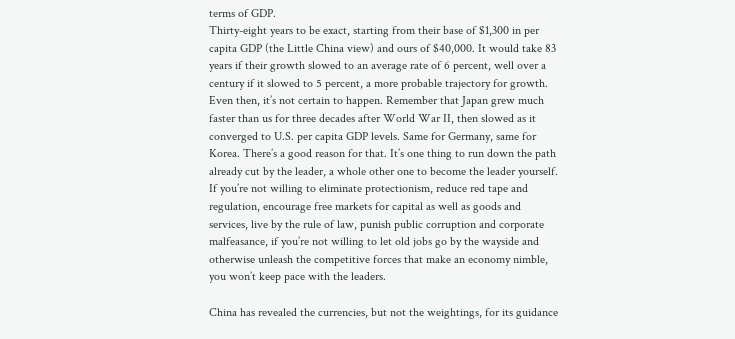terms of GDP.
Thirty-eight years to be exact, starting from their base of $1,300 in per capita GDP (the Little China view) and ours of $40,000. It would take 83 years if their growth slowed to an average rate of 6 percent, well over a century if it slowed to 5 percent, a more probable trajectory for growth. Even then, it’s not certain to happen. Remember that Japan grew much faster than us for three decades after World War II, then slowed as it converged to U.S. per capita GDP levels. Same for Germany, same for Korea. There’s a good reason for that. It’s one thing to run down the path already cut by the leader, a whole other one to become the leader yourself.
If you’re not willing to eliminate protectionism, reduce red tape and regulation, encourage free markets for capital as well as goods and services, live by the rule of law, punish public corruption and corporate malfeasance, if you’re not willing to let old jobs go by the wayside and otherwise unleash the competitive forces that make an economy nimble, you won’t keep pace with the leaders.

China has revealed the currencies, but not the weightings, for its guidance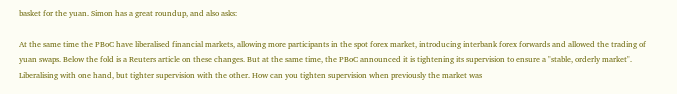basket for the yuan. Simon has a great roundup, and also asks:

At the same time the PBoC have liberalised financial markets, allowing more participants in the spot forex market, introducing interbank forex forwards and allowed the trading of yuan swaps. Below the fold is a Reuters article on these changes. But at the same time, the PBoC announced it is tightening its supervision to ensure a "stable, orderly market". Liberalising with one hand, but tighter supervision with the other. How can you tighten supervision when previously the market was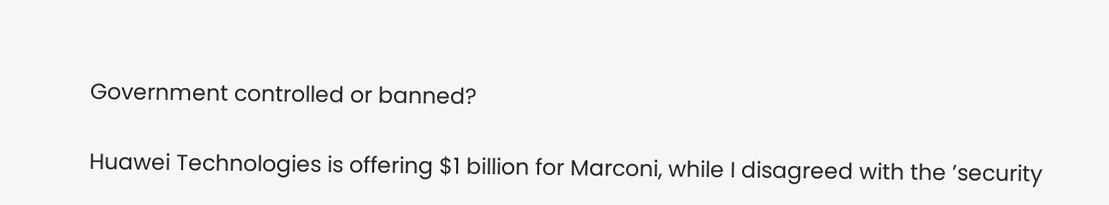Government controlled or banned?

Huawei Technologies is offering $1 billion for Marconi, while I disagreed with the ’security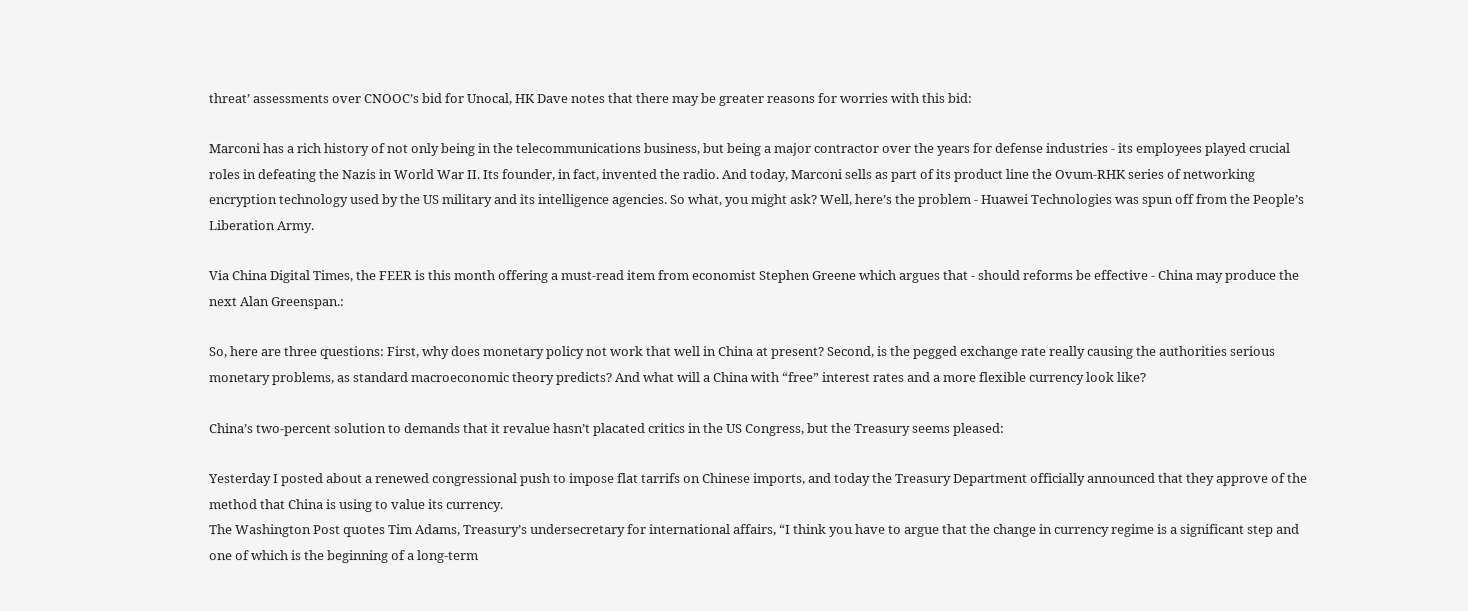threat’ assessments over CNOOC’s bid for Unocal, HK Dave notes that there may be greater reasons for worries with this bid:

Marconi has a rich history of not only being in the telecommunications business, but being a major contractor over the years for defense industries - its employees played crucial roles in defeating the Nazis in World War II. Its founder, in fact, invented the radio. And today, Marconi sells as part of its product line the Ovum-RHK series of networking encryption technology used by the US military and its intelligence agencies. So what, you might ask? Well, here’s the problem - Huawei Technologies was spun off from the People’s Liberation Army.

Via China Digital Times, the FEER is this month offering a must-read item from economist Stephen Greene which argues that - should reforms be effective - China may produce the next Alan Greenspan.:

So, here are three questions: First, why does monetary policy not work that well in China at present? Second, is the pegged exchange rate really causing the authorities serious monetary problems, as standard macroeconomic theory predicts? And what will a China with “free” interest rates and a more flexible currency look like?

China’s two-percent solution to demands that it revalue hasn’t placated critics in the US Congress, but the Treasury seems pleased:

Yesterday I posted about a renewed congressional push to impose flat tarrifs on Chinese imports, and today the Treasury Department officially announced that they approve of the method that China is using to value its currency.
The Washington Post quotes Tim Adams, Treasury’s undersecretary for international affairs, “I think you have to argue that the change in currency regime is a significant step and one of which is the beginning of a long-term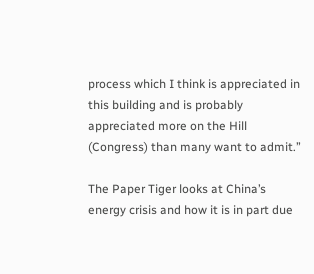process which I think is appreciated in this building and is probably appreciated more on the Hill (Congress) than many want to admit.”

The Paper Tiger looks at China’s energy crisis and how it is in part due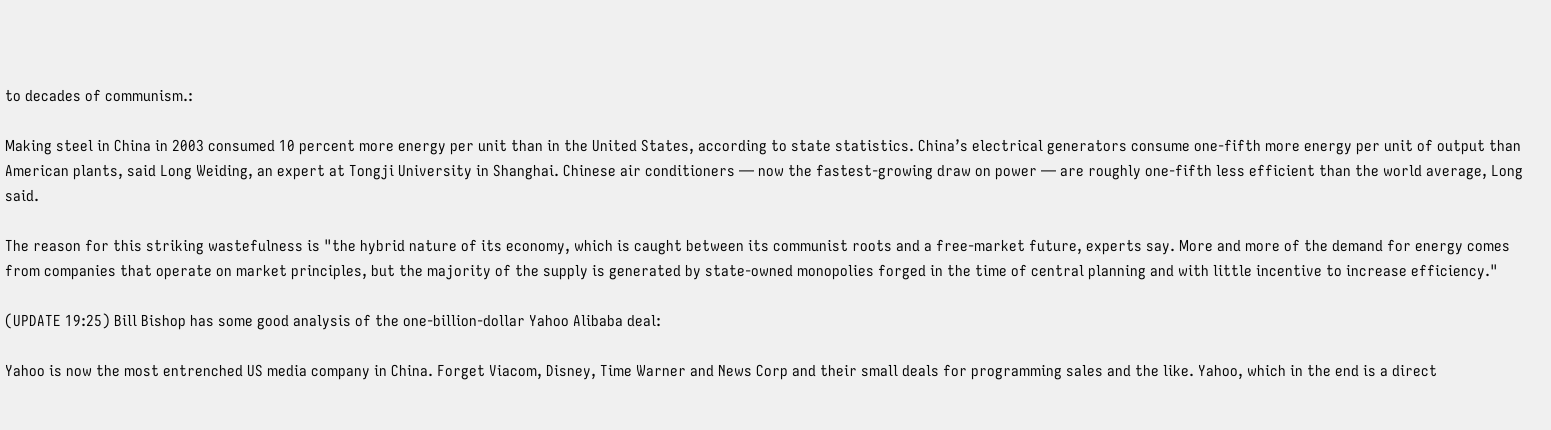to decades of communism.:

Making steel in China in 2003 consumed 10 percent more energy per unit than in the United States, according to state statistics. China’s electrical generators consume one-fifth more energy per unit of output than American plants, said Long Weiding, an expert at Tongji University in Shanghai. Chinese air conditioners — now the fastest-growing draw on power — are roughly one-fifth less efficient than the world average, Long said.

The reason for this striking wastefulness is "the hybrid nature of its economy, which is caught between its communist roots and a free-market future, experts say. More and more of the demand for energy comes from companies that operate on market principles, but the majority of the supply is generated by state-owned monopolies forged in the time of central planning and with little incentive to increase efficiency."

(UPDATE 19:25) Bill Bishop has some good analysis of the one-billion-dollar Yahoo Alibaba deal:

Yahoo is now the most entrenched US media company in China. Forget Viacom, Disney, Time Warner and News Corp and their small deals for programming sales and the like. Yahoo, which in the end is a direct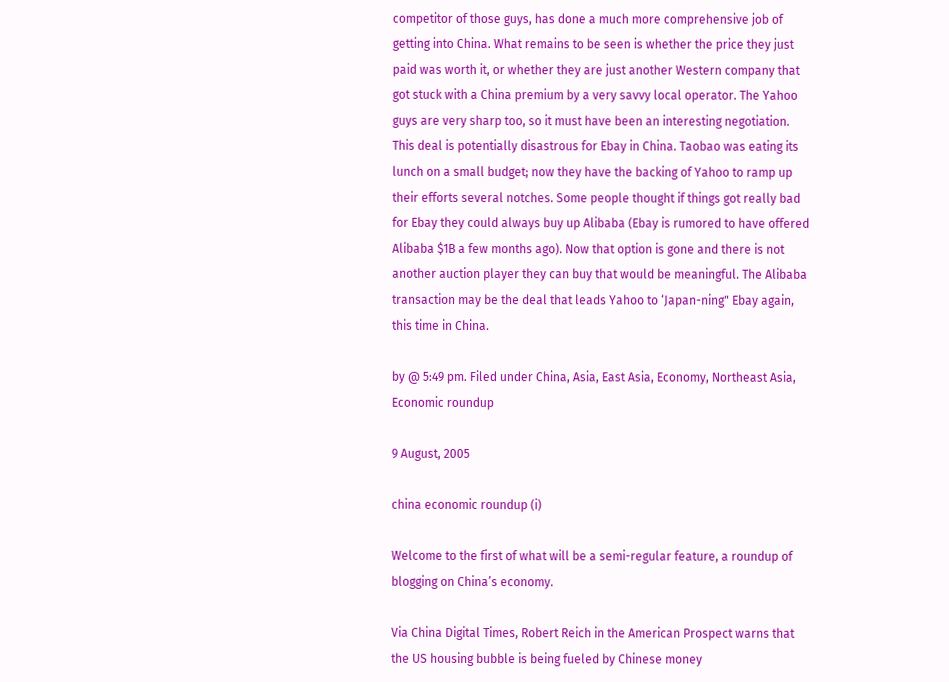competitor of those guys, has done a much more comprehensive job of getting into China. What remains to be seen is whether the price they just paid was worth it, or whether they are just another Western company that got stuck with a China premium by a very savvy local operator. The Yahoo guys are very sharp too, so it must have been an interesting negotiation.
This deal is potentially disastrous for Ebay in China. Taobao was eating its lunch on a small budget; now they have the backing of Yahoo to ramp up their efforts several notches. Some people thought if things got really bad for Ebay they could always buy up Alibaba (Ebay is rumored to have offered Alibaba $1B a few months ago). Now that option is gone and there is not another auction player they can buy that would be meaningful. The Alibaba transaction may be the deal that leads Yahoo to ‘Japan-ning" Ebay again, this time in China.

by @ 5:49 pm. Filed under China, Asia, East Asia, Economy, Northeast Asia, Economic roundup

9 August, 2005

china economic roundup (i)

Welcome to the first of what will be a semi-regular feature, a roundup of blogging on China’s economy.

Via China Digital Times, Robert Reich in the American Prospect warns that the US housing bubble is being fueled by Chinese money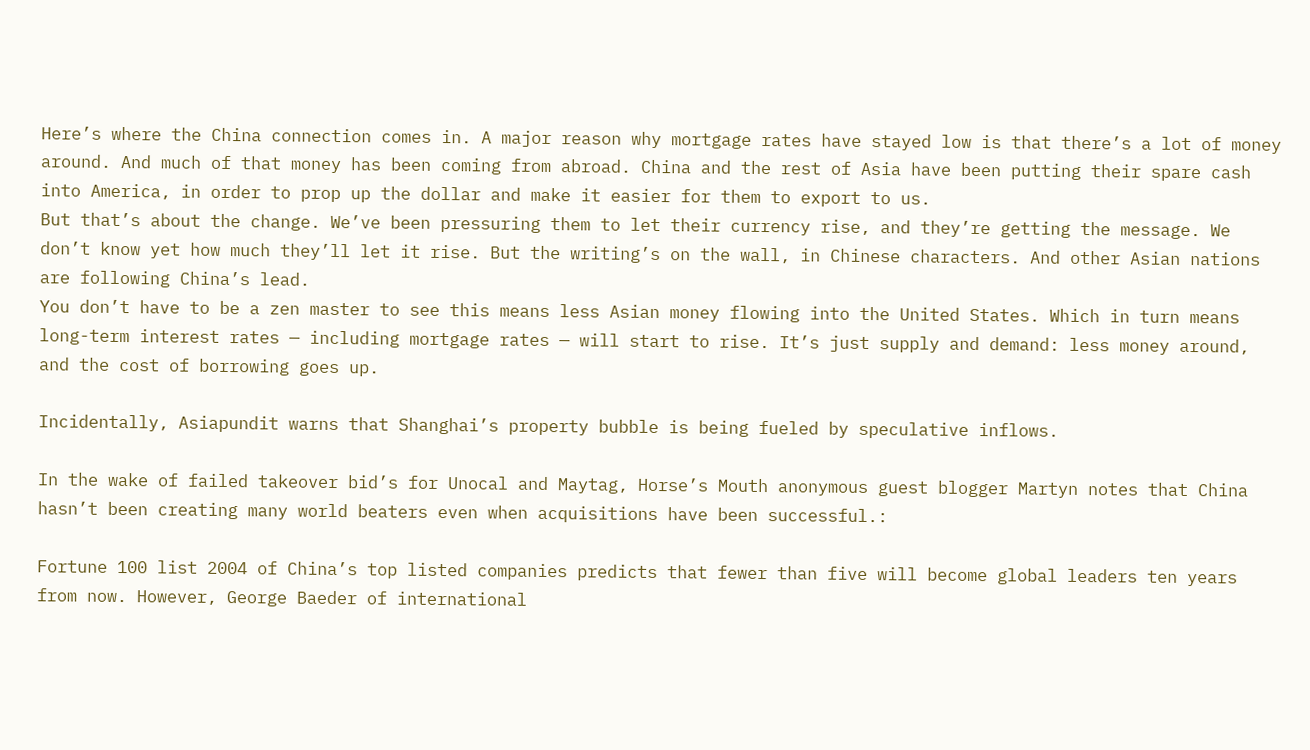Here’s where the China connection comes in. A major reason why mortgage rates have stayed low is that there’s a lot of money around. And much of that money has been coming from abroad. China and the rest of Asia have been putting their spare cash into America, in order to prop up the dollar and make it easier for them to export to us.
But that’s about the change. We’ve been pressuring them to let their currency rise, and they’re getting the message. We don’t know yet how much they’ll let it rise. But the writing’s on the wall, in Chinese characters. And other Asian nations are following China’s lead.
You don’t have to be a zen master to see this means less Asian money flowing into the United States. Which in turn means long-term interest rates — including mortgage rates — will start to rise. It’s just supply and demand: less money around, and the cost of borrowing goes up.

Incidentally, Asiapundit warns that Shanghai’s property bubble is being fueled by speculative inflows.

In the wake of failed takeover bid’s for Unocal and Maytag, Horse’s Mouth anonymous guest blogger Martyn notes that China hasn’t been creating many world beaters even when acquisitions have been successful.:

Fortune 100 list 2004 of China’s top listed companies predicts that fewer than five will become global leaders ten years from now. However, George Baeder of international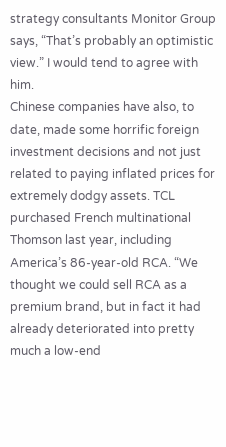strategy consultants Monitor Group says, “That’s probably an optimistic view.” I would tend to agree with him.
Chinese companies have also, to date, made some horrific foreign investment decisions and not just related to paying inflated prices for extremely dodgy assets. TCL purchased French multinational Thomson last year, including America’s 86-year-old RCA. “We thought we could sell RCA as a premium brand, but in fact it had already deteriorated into pretty much a low-end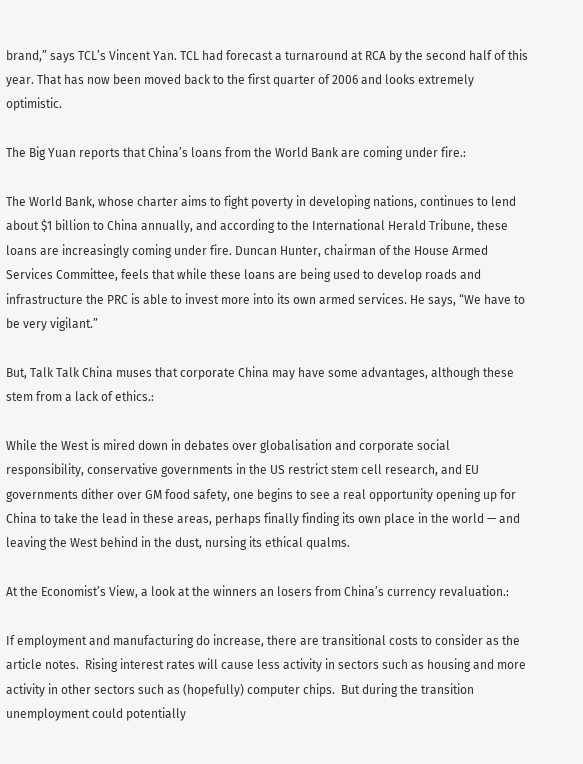brand,” says TCL’s Vincent Yan. TCL had forecast a turnaround at RCA by the second half of this year. That has now been moved back to the first quarter of 2006 and looks extremely optimistic.

The Big Yuan reports that China’s loans from the World Bank are coming under fire.:

The World Bank, whose charter aims to fight poverty in developing nations, continues to lend about $1 billion to China annually, and according to the International Herald Tribune, these loans are increasingly coming under fire. Duncan Hunter, chairman of the House Armed Services Committee, feels that while these loans are being used to develop roads and infrastructure the PRC is able to invest more into its own armed services. He says, “We have to be very vigilant.”

But, Talk Talk China muses that corporate China may have some advantages, although these stem from a lack of ethics.:

While the West is mired down in debates over globalisation and corporate social responsibility, conservative governments in the US restrict stem cell research, and EU governments dither over GM food safety, one begins to see a real opportunity opening up for China to take the lead in these areas, perhaps finally finding its own place in the world — and leaving the West behind in the dust, nursing its ethical qualms.

At the Economist’s View, a look at the winners an losers from China’s currency revaluation.:

If employment and manufacturing do increase, there are transitional costs to consider as the article notes.  Rising interest rates will cause less activity in sectors such as housing and more activity in other sectors such as (hopefully) computer chips.  But during the transition unemployment could potentially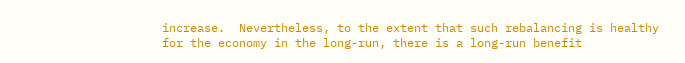increase.  Nevertheless, to the extent that such rebalancing is healthy for the economy in the long-run, there is a long-run benefit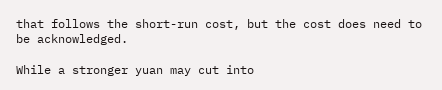that follows the short-run cost, but the cost does need to be acknowledged.

While a stronger yuan may cut into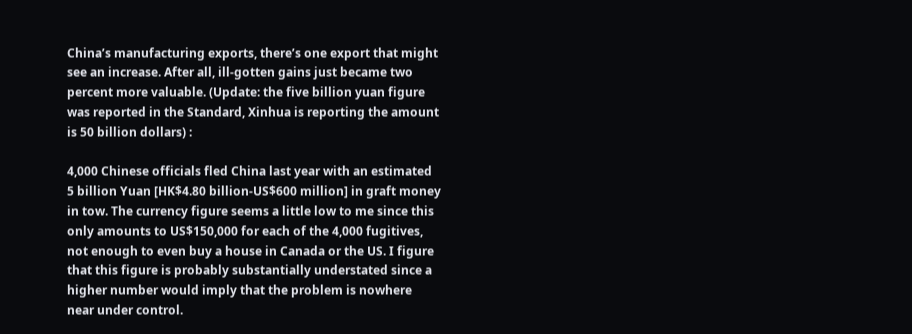China’s manufacturing exports, there’s one export that might see an increase. After all, ill-gotten gains just became two percent more valuable. (Update: the five billion yuan figure was reported in the Standard, Xinhua is reporting the amount is 50 billion dollars) :

4,000 Chinese officials fled China last year with an estimated 5 billion Yuan [HK$4.80 billion-US$600 million] in graft money in tow. The currency figure seems a little low to me since this only amounts to US$150,000 for each of the 4,000 fugitives, not enough to even buy a house in Canada or the US. I figure that this figure is probably substantially understated since a higher number would imply that the problem is nowhere near under control.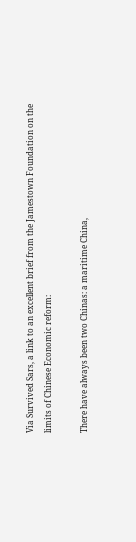Via Survived Sars, a link to an excellent brief from the Jamestown Foundation on the limits of Chinese Economic reform:

There have always been two Chinas: a maritime China,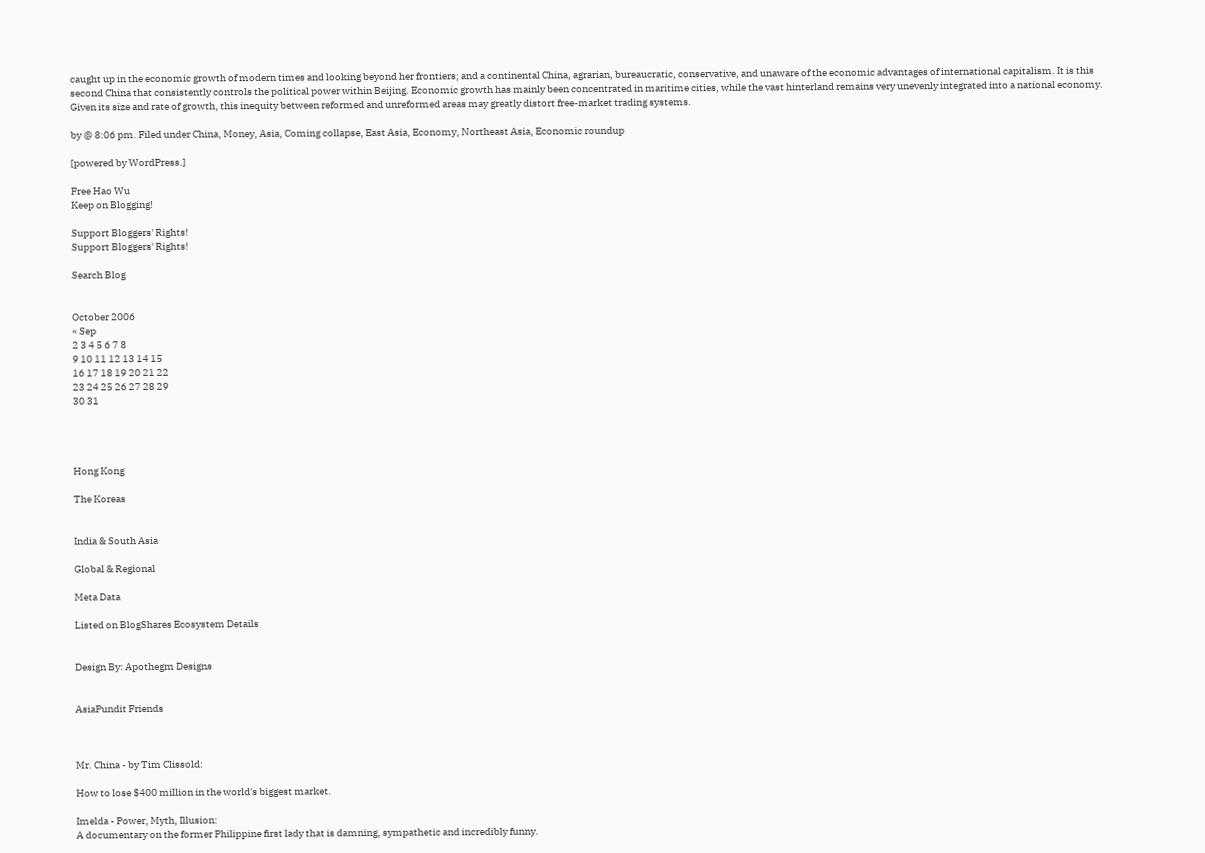caught up in the economic growth of modern times and looking beyond her frontiers; and a continental China, agrarian, bureaucratic, conservative, and unaware of the economic advantages of international capitalism. It is this second China that consistently controls the political power within Beijing. Economic growth has mainly been concentrated in maritime cities, while the vast hinterland remains very unevenly integrated into a national economy. Given its size and rate of growth, this inequity between reformed and unreformed areas may greatly distort free-market trading systems.

by @ 8:06 pm. Filed under China, Money, Asia, Coming collapse, East Asia, Economy, Northeast Asia, Economic roundup

[powered by WordPress.]

Free Hao Wu
Keep on Blogging!

Support Bloggers' Rights!
Support Bloggers' Rights!

Search Blog


October 2006
« Sep
2 3 4 5 6 7 8
9 10 11 12 13 14 15
16 17 18 19 20 21 22
23 24 25 26 27 28 29
30 31




Hong Kong

The Koreas


India & South Asia

Global & Regional

Meta Data

Listed on BlogShares Ecosystem Details


Design By: Apothegm Designs


AsiaPundit Friends



Mr. China - by Tim Clissold:

How to lose $400 million in the world's biggest market.

Imelda - Power, Myth, Illusion:
A documentary on the former Philippine first lady that is damning, sympathetic and incredibly funny.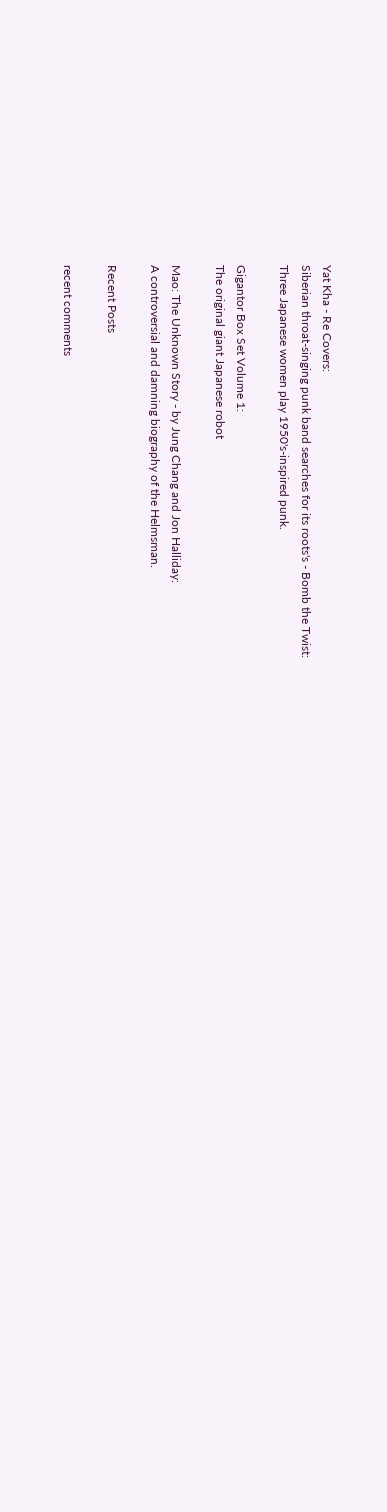Yat Kha - Re Covers:
Siberian throat-singing punk band searches for its roots's - Bomb the Twist:
Three Japanese women play 1950's-inspired punk.

Gigantor Box Set Volume 1:
The original giant Japanese robot

Mao: The Unknown Story - by Jung Chang and Jon Halliday:
A controversial and damning biography of the Helmsman.

Recent Posts

recent comments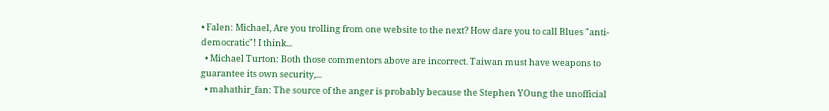• Falen: Michael, Are you trolling from one website to the next? How dare you to call Blues "anti-democratic"! I think...
  • Michael Turton: Both those commentors above are incorrect. Taiwan must have weapons to guarantee its own security,...
  • mahathir_fan: The source of the anger is probably because the Stephen YOung the unofficial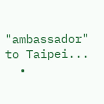"ambassador" to Taipei...
  •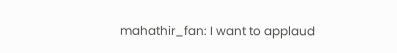mahathir_fan: I want to applaud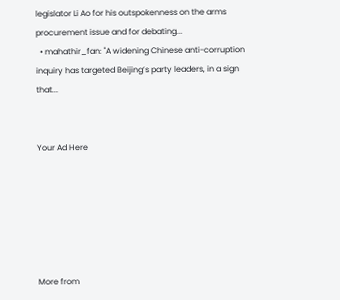legislator Li Ao for his outspokenness on the arms procurement issue and for debating...
  • mahathir_fan: "A widening Chinese anti-corruption inquiry has targeted Beijing’s party leaders, in a sign that...


Your Ad Here






More from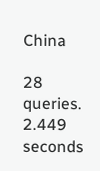China

28 queries. 2.449 seconds